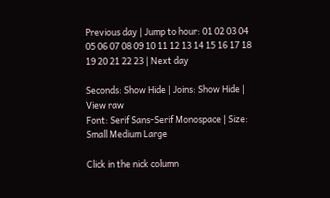Previous day | Jump to hour: 01 02 03 04 05 06 07 08 09 10 11 12 13 14 15 16 17 18 19 20 21 22 23 | Next day

Seconds: Show Hide | Joins: Show Hide | View raw
Font: Serif Sans-Serif Monospace | Size: Small Medium Large

Click in the nick column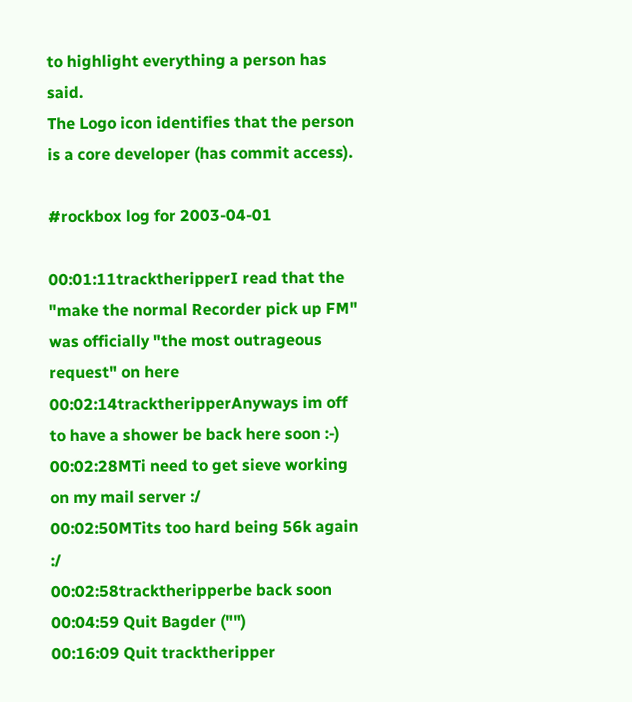to highlight everything a person has said.
The Logo icon identifies that the person is a core developer (has commit access).

#rockbox log for 2003-04-01

00:01:11tracktheripperI read that the "make the normal Recorder pick up FM" was officially "the most outrageous request" on here
00:02:14tracktheripperAnyways im off to have a shower be back here soon :-)
00:02:28MTi need to get sieve working on my mail server :/
00:02:50MTits too hard being 56k again :/
00:02:58tracktheripperbe back soon
00:04:59 Quit Bagder ("")
00:16:09 Quit tracktheripper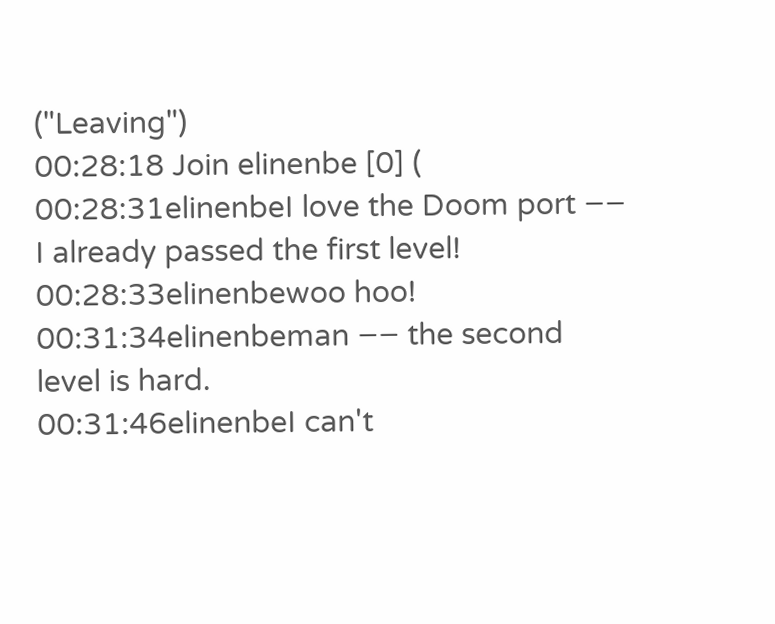("Leaving")
00:28:18 Join elinenbe [0] (
00:28:31elinenbeI love the Doom port −− I already passed the first level!
00:28:33elinenbewoo hoo!
00:31:34elinenbeman −− the second level is hard.
00:31:46elinenbeI can't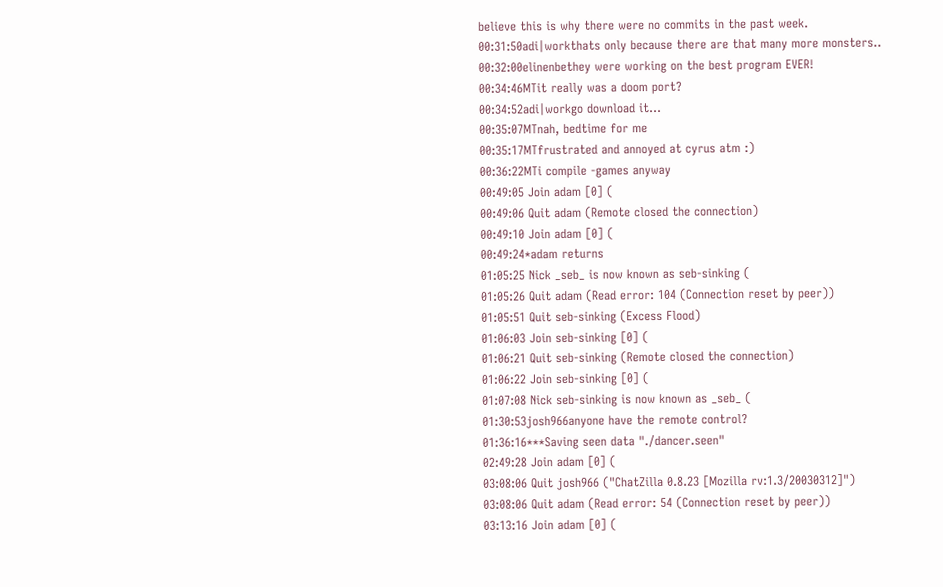believe this is why there were no commits in the past week.
00:31:50adi|workthats only because there are that many more monsters..
00:32:00elinenbethey were working on the best program EVER!
00:34:46MTit really was a doom port?
00:34:52adi|workgo download it...
00:35:07MTnah, bedtime for me
00:35:17MTfrustrated and annoyed at cyrus atm :)
00:36:22MTi compile -games anyway
00:49:05 Join adam [0] (
00:49:06 Quit adam (Remote closed the connection)
00:49:10 Join adam [0] (
00:49:24*adam returns
01:05:25 Nick _seb_ is now known as seb-sinking (
01:05:26 Quit adam (Read error: 104 (Connection reset by peer))
01:05:51 Quit seb-sinking (Excess Flood)
01:06:03 Join seb-sinking [0] (
01:06:21 Quit seb-sinking (Remote closed the connection)
01:06:22 Join seb-sinking [0] (
01:07:08 Nick seb-sinking is now known as _seb_ (
01:30:53josh966anyone have the remote control?
01:36:16***Saving seen data "./dancer.seen"
02:49:28 Join adam [0] (
03:08:06 Quit josh966 ("ChatZilla 0.8.23 [Mozilla rv:1.3/20030312]")
03:08:06 Quit adam (Read error: 54 (Connection reset by peer))
03:13:16 Join adam [0] (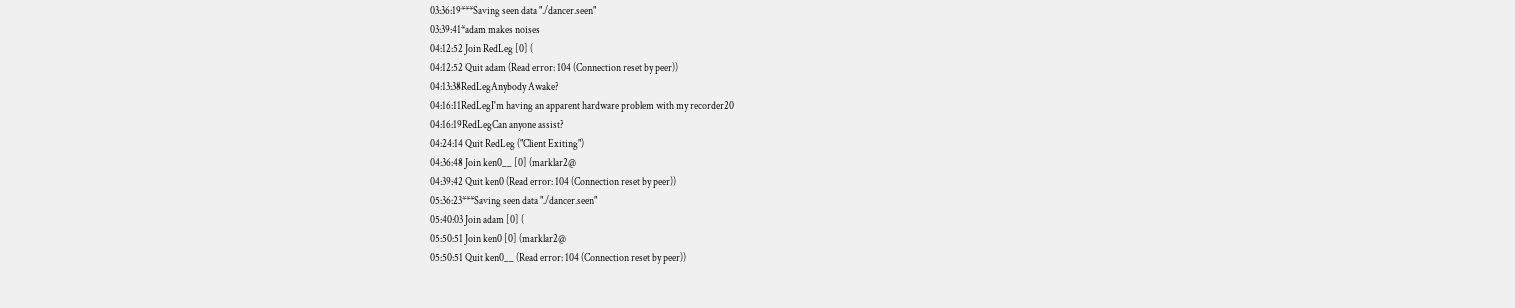03:36:19***Saving seen data "./dancer.seen"
03:39:41*adam makes noises
04:12:52 Join RedLeg [0] (
04:12:52 Quit adam (Read error: 104 (Connection reset by peer))
04:13:38RedLegAnybody Awake?
04:16:11RedLegI'm having an apparent hardware problem with my recorder20
04:16:19RedLegCan anyone assist?
04:24:14 Quit RedLeg ("Client Exiting")
04:36:48 Join ken0__ [0] (marklar2@
04:39:42 Quit ken0 (Read error: 104 (Connection reset by peer))
05:36:23***Saving seen data "./dancer.seen"
05:40:03 Join adam [0] (
05:50:51 Join ken0 [0] (marklar2@
05:50:51 Quit ken0__ (Read error: 104 (Connection reset by peer))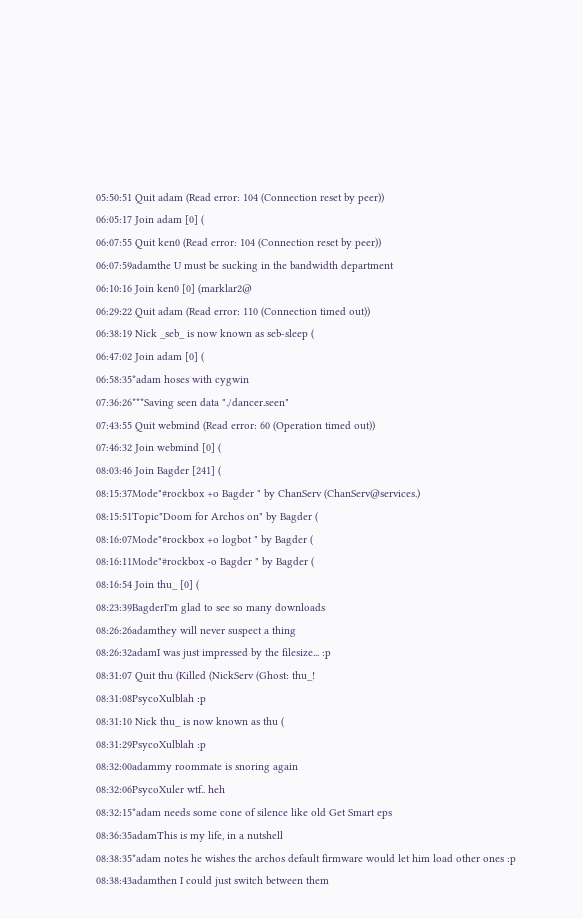05:50:51 Quit adam (Read error: 104 (Connection reset by peer))
06:05:17 Join adam [0] (
06:07:55 Quit ken0 (Read error: 104 (Connection reset by peer))
06:07:59adamthe U must be sucking in the bandwidth department
06:10:16 Join ken0 [0] (marklar2@
06:29:22 Quit adam (Read error: 110 (Connection timed out))
06:38:19 Nick _seb_ is now known as seb-sleep (
06:47:02 Join adam [0] (
06:58:35*adam hoses with cygwin
07:36:26***Saving seen data "./dancer.seen"
07:43:55 Quit webmind (Read error: 60 (Operation timed out))
07:46:32 Join webmind [0] (
08:03:46 Join Bagder [241] (
08:15:37Mode"#rockbox +o Bagder " by ChanServ (ChanServ@services.)
08:15:51Topic"Doom for Archos on" by Bagder (
08:16:07Mode"#rockbox +o logbot " by Bagder (
08:16:11Mode"#rockbox -o Bagder " by Bagder (
08:16:54 Join thu_ [0] (
08:23:39BagderI'm glad to see so many downloads
08:26:26adamthey will never suspect a thing
08:26:32adamI was just impressed by the filesize... :p
08:31:07 Quit thu (Killed (NickServ (Ghost: thu_!
08:31:08PsycoXulblah :p
08:31:10 Nick thu_ is now known as thu (
08:31:29PsycoXulblah :p
08:32:00adammy roommate is snoring again
08:32:06PsycoXuler wtf.. heh
08:32:15*adam needs some cone of silence like old Get Smart eps
08:36:35adamThis is my life, in a nutshell
08:38:35*adam notes he wishes the archos default firmware would let him load other ones :p
08:38:43adamthen I could just switch between them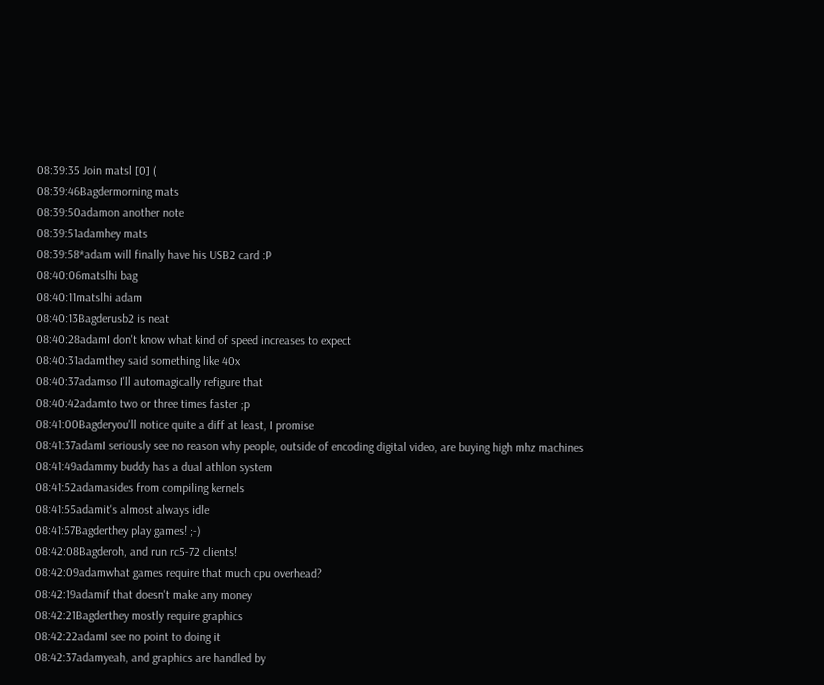08:39:35 Join matsl [0] (
08:39:46Bagdermorning mats
08:39:50adamon another note
08:39:51adamhey mats
08:39:58*adam will finally have his USB2 card :P
08:40:06matslhi bag
08:40:11matslhi adam
08:40:13Bagderusb2 is neat
08:40:28adamI don't know what kind of speed increases to expect
08:40:31adamthey said something like 40x
08:40:37adamso I'll automagically refigure that
08:40:42adamto two or three times faster ;p
08:41:00Bagderyou'll notice quite a diff at least, I promise
08:41:37adamI seriously see no reason why people, outside of encoding digital video, are buying high mhz machines
08:41:49adammy buddy has a dual athlon system
08:41:52adamasides from compiling kernels
08:41:55adamit's almost always idle
08:41:57Bagderthey play games! ;-)
08:42:08Bagderoh, and run rc5-72 clients!
08:42:09adamwhat games require that much cpu overhead?
08:42:19adamif that doesn't make any money
08:42:21Bagderthey mostly require graphics
08:42:22adamI see no point to doing it
08:42:37adamyeah, and graphics are handled by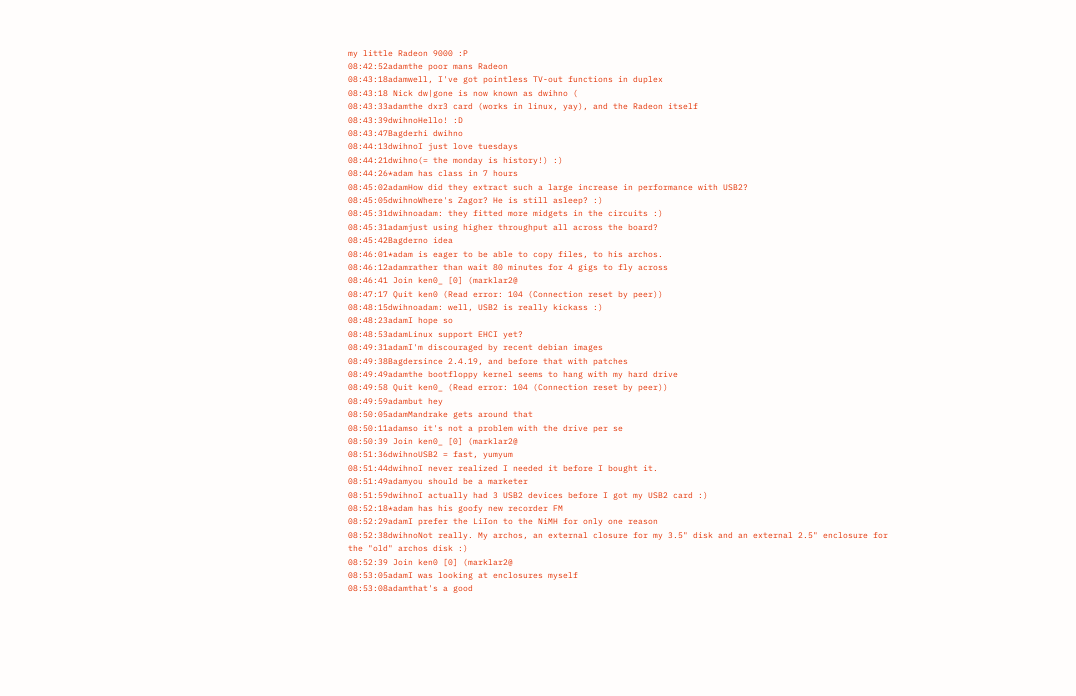my little Radeon 9000 :P
08:42:52adamthe poor mans Radeon
08:43:18adamwell, I've got pointless TV-out functions in duplex
08:43:18 Nick dw|gone is now known as dwihno (
08:43:33adamthe dxr3 card (works in linux, yay), and the Radeon itself
08:43:39dwihnoHello! :D
08:43:47Bagderhi dwihno
08:44:13dwihnoI just love tuesdays
08:44:21dwihno(= the monday is history!) :)
08:44:26*adam has class in 7 hours
08:45:02adamHow did they extract such a large increase in performance with USB2?
08:45:05dwihnoWhere's Zagor? He is still asleep? :)
08:45:31dwihnoadam: they fitted more midgets in the circuits :)
08:45:31adamjust using higher throughput all across the board?
08:45:42Bagderno idea
08:46:01*adam is eager to be able to copy files, to his archos.
08:46:12adamrather than wait 80 minutes for 4 gigs to fly across
08:46:41 Join ken0_ [0] (marklar2@
08:47:17 Quit ken0 (Read error: 104 (Connection reset by peer))
08:48:15dwihnoadam: well, USB2 is really kickass :)
08:48:23adamI hope so
08:48:53adamLinux support EHCI yet?
08:49:31adamI'm discouraged by recent debian images
08:49:38Bagdersince 2.4.19, and before that with patches
08:49:49adamthe bootfloppy kernel seems to hang with my hard drive
08:49:58 Quit ken0_ (Read error: 104 (Connection reset by peer))
08:49:59adambut hey
08:50:05adamMandrake gets around that
08:50:11adamso it's not a problem with the drive per se
08:50:39 Join ken0_ [0] (marklar2@
08:51:36dwihnoUSB2 = fast, yumyum
08:51:44dwihnoI never realized I needed it before I bought it.
08:51:49adamyou should be a marketer
08:51:59dwihnoI actually had 3 USB2 devices before I got my USB2 card :)
08:52:18*adam has his goofy new recorder FM
08:52:29adamI prefer the LiIon to the NiMH for only one reason
08:52:38dwihnoNot really. My archos, an external closure for my 3.5" disk and an external 2.5" enclosure for the "old" archos disk :)
08:52:39 Join ken0 [0] (marklar2@
08:53:05adamI was looking at enclosures myself
08:53:08adamthat's a good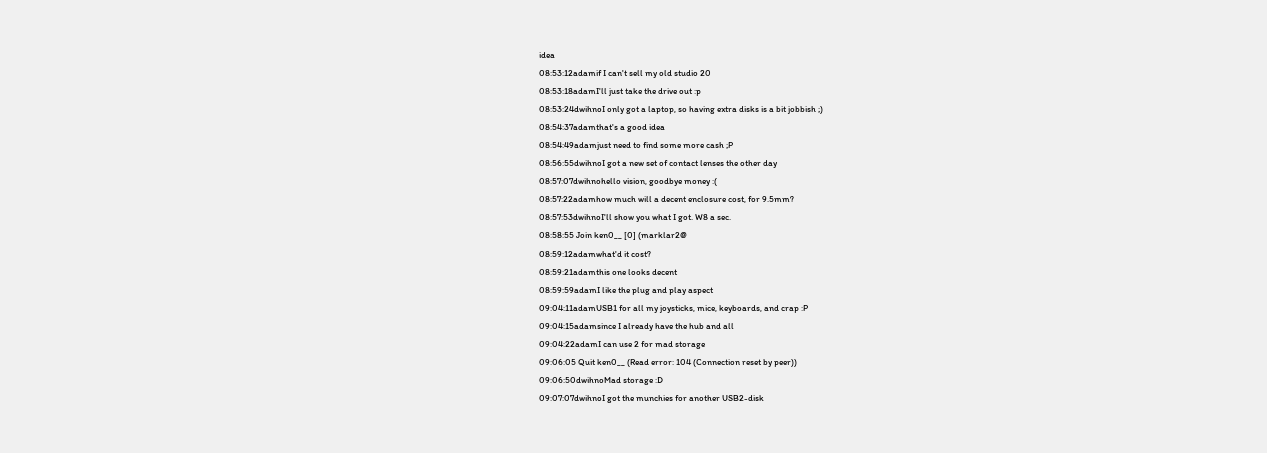idea
08:53:12adamif I can't sell my old studio 20
08:53:18adamI'll just take the drive out :p
08:53:24dwihnoI only got a laptop, so having extra disks is a bit jobbish ;)
08:54:37adamthat's a good idea
08:54:49adamjust need to find some more cash ;P
08:56:55dwihnoI got a new set of contact lenses the other day
08:57:07dwihnohello vision, goodbye money :(
08:57:22adamhow much will a decent enclosure cost, for 9.5mm?
08:57:53dwihnoI'll show you what I got. W8 a sec.
08:58:55 Join ken0__ [0] (marklar2@
08:59:12adamwhat'd it cost?
08:59:21adamthis one looks decent
08:59:59adamI like the plug and play aspect
09:04:11adamUSB1 for all my joysticks, mice, keyboards, and crap :P
09:04:15adamsince I already have the hub and all
09:04:22adamI can use 2 for mad storage
09:06:05 Quit ken0__ (Read error: 104 (Connection reset by peer))
09:06:50dwihnoMad storage :D
09:07:07dwihnoI got the munchies for another USB2-disk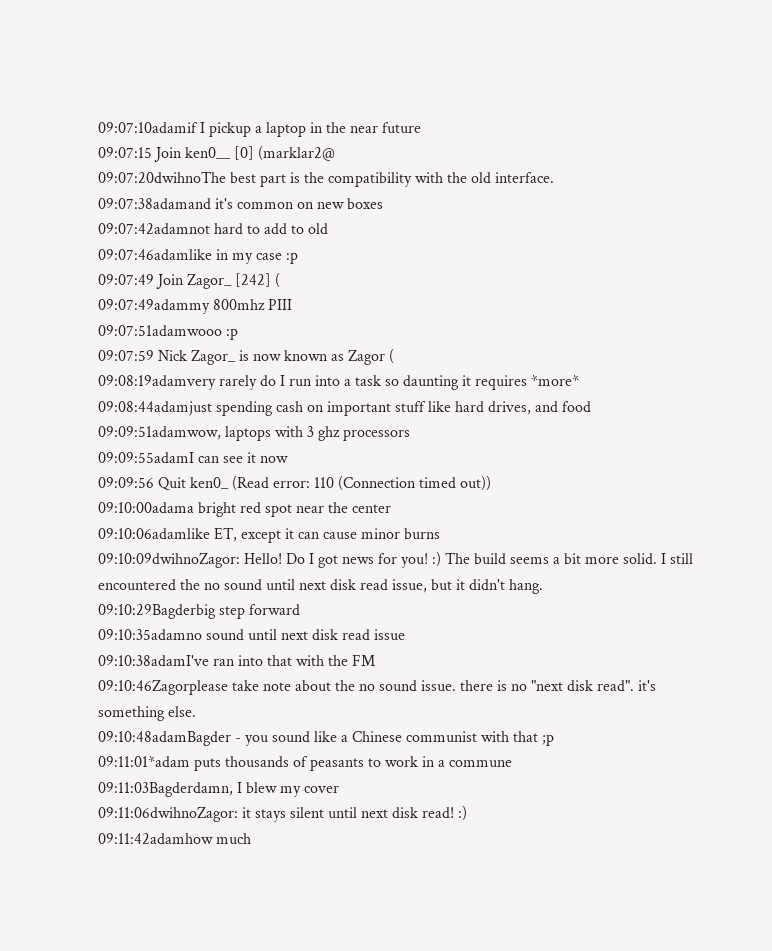09:07:10adamif I pickup a laptop in the near future
09:07:15 Join ken0__ [0] (marklar2@
09:07:20dwihnoThe best part is the compatibility with the old interface.
09:07:38adamand it's common on new boxes
09:07:42adamnot hard to add to old
09:07:46adamlike in my case :p
09:07:49 Join Zagor_ [242] (
09:07:49adammy 800mhz PIII
09:07:51adamwooo :p
09:07:59 Nick Zagor_ is now known as Zagor (
09:08:19adamvery rarely do I run into a task so daunting it requires *more*
09:08:44adamjust spending cash on important stuff like hard drives, and food
09:09:51adamwow, laptops with 3 ghz processors
09:09:55adamI can see it now
09:09:56 Quit ken0_ (Read error: 110 (Connection timed out))
09:10:00adama bright red spot near the center
09:10:06adamlike ET, except it can cause minor burns
09:10:09dwihnoZagor: Hello! Do I got news for you! :) The build seems a bit more solid. I still encountered the no sound until next disk read issue, but it didn't hang.
09:10:29Bagderbig step forward
09:10:35adamno sound until next disk read issue
09:10:38adamI've ran into that with the FM
09:10:46Zagorplease take note about the no sound issue. there is no "next disk read". it's something else.
09:10:48adamBagder - you sound like a Chinese communist with that ;p
09:11:01*adam puts thousands of peasants to work in a commune
09:11:03Bagderdamn, I blew my cover
09:11:06dwihnoZagor: it stays silent until next disk read! :)
09:11:42adamhow much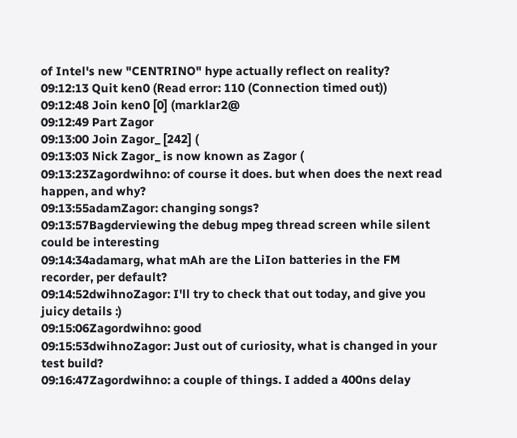of Intel's new "CENTRINO" hype actually reflect on reality?
09:12:13 Quit ken0 (Read error: 110 (Connection timed out))
09:12:48 Join ken0 [0] (marklar2@
09:12:49 Part Zagor
09:13:00 Join Zagor_ [242] (
09:13:03 Nick Zagor_ is now known as Zagor (
09:13:23Zagordwihno: of course it does. but when does the next read happen, and why?
09:13:55adamZagor: changing songs?
09:13:57Bagderviewing the debug mpeg thread screen while silent could be interesting
09:14:34adamarg, what mAh are the LiIon batteries in the FM recorder, per default?
09:14:52dwihnoZagor: I'll try to check that out today, and give you juicy details :)
09:15:06Zagordwihno: good
09:15:53dwihnoZagor: Just out of curiosity, what is changed in your test build?
09:16:47Zagordwihno: a couple of things. I added a 400ns delay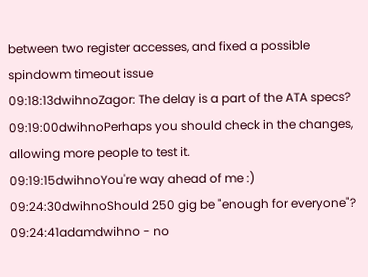between two register accesses, and fixed a possible spindowm timeout issue
09:18:13dwihnoZagor: The delay is a part of the ATA specs?
09:19:00dwihnoPerhaps you should check in the changes, allowing more people to test it.
09:19:15dwihnoYou're way ahead of me :)
09:24:30dwihnoShould 250 gig be "enough for everyone"?
09:24:41adamdwihno - no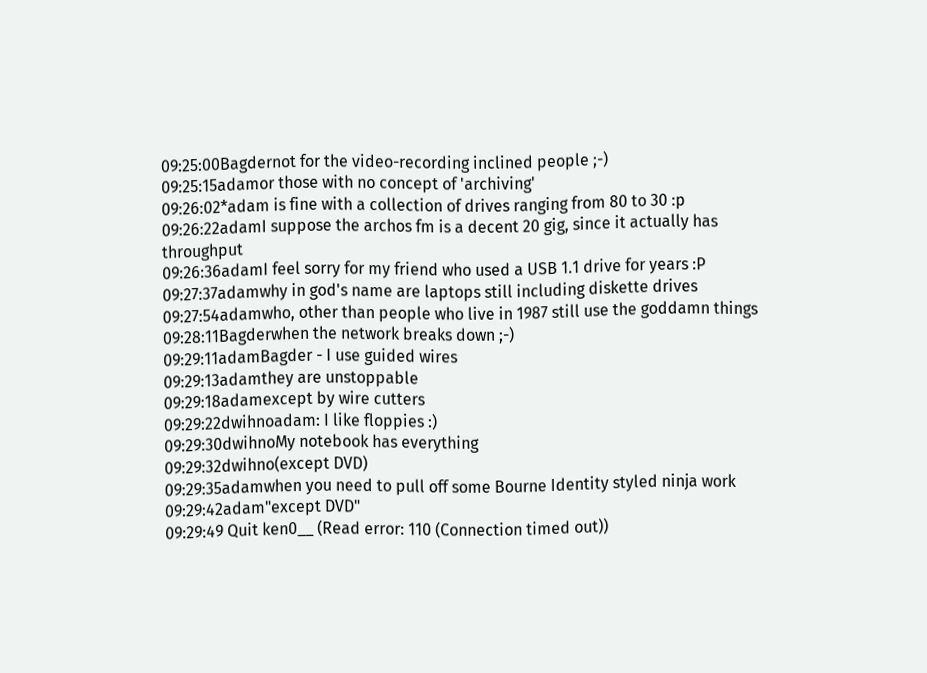09:25:00Bagdernot for the video-recording inclined people ;-)
09:25:15adamor those with no concept of 'archiving'
09:26:02*adam is fine with a collection of drives ranging from 80 to 30 :p
09:26:22adamI suppose the archos fm is a decent 20 gig, since it actually has throughput
09:26:36adamI feel sorry for my friend who used a USB 1.1 drive for years :P
09:27:37adamwhy in god's name are laptops still including diskette drives
09:27:54adamwho, other than people who live in 1987 still use the goddamn things
09:28:11Bagderwhen the network breaks down ;-)
09:29:11adamBagder - I use guided wires
09:29:13adamthey are unstoppable
09:29:18adamexcept by wire cutters
09:29:22dwihnoadam: I like floppies :)
09:29:30dwihnoMy notebook has everything
09:29:32dwihno(except DVD)
09:29:35adamwhen you need to pull off some Bourne Identity styled ninja work
09:29:42adam"except DVD"
09:29:49 Quit ken0__ (Read error: 110 (Connection timed out))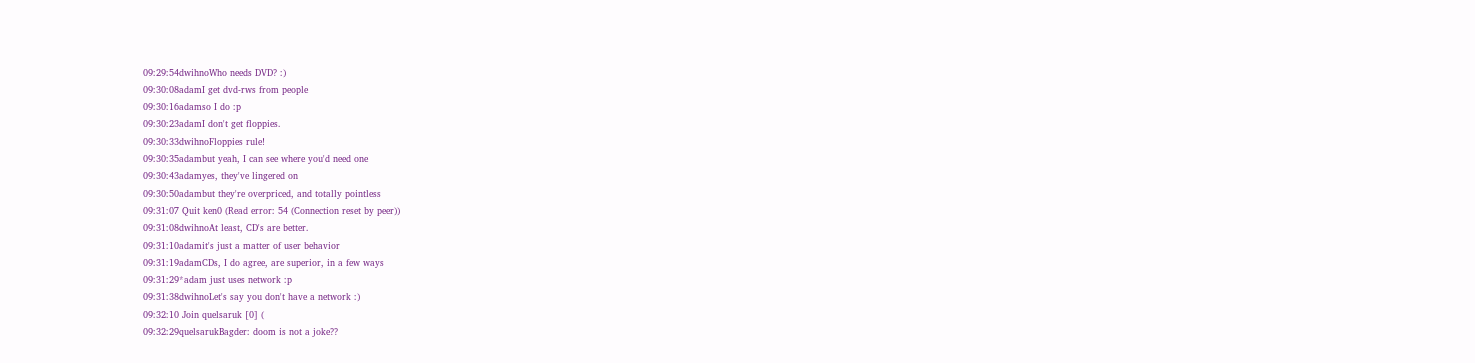09:29:54dwihnoWho needs DVD? :)
09:30:08adamI get dvd-rws from people
09:30:16adamso I do :p
09:30:23adamI don't get floppies.
09:30:33dwihnoFloppies rule!
09:30:35adambut yeah, I can see where you'd need one
09:30:43adamyes, they've lingered on
09:30:50adambut they're overpriced, and totally pointless
09:31:07 Quit ken0 (Read error: 54 (Connection reset by peer))
09:31:08dwihnoAt least, CD's are better.
09:31:10adamit's just a matter of user behavior
09:31:19adamCDs, I do agree, are superior, in a few ways
09:31:29*adam just uses network :p
09:31:38dwihnoLet's say you don't have a network :)
09:32:10 Join quelsaruk [0] (
09:32:29quelsarukBagder: doom is not a joke??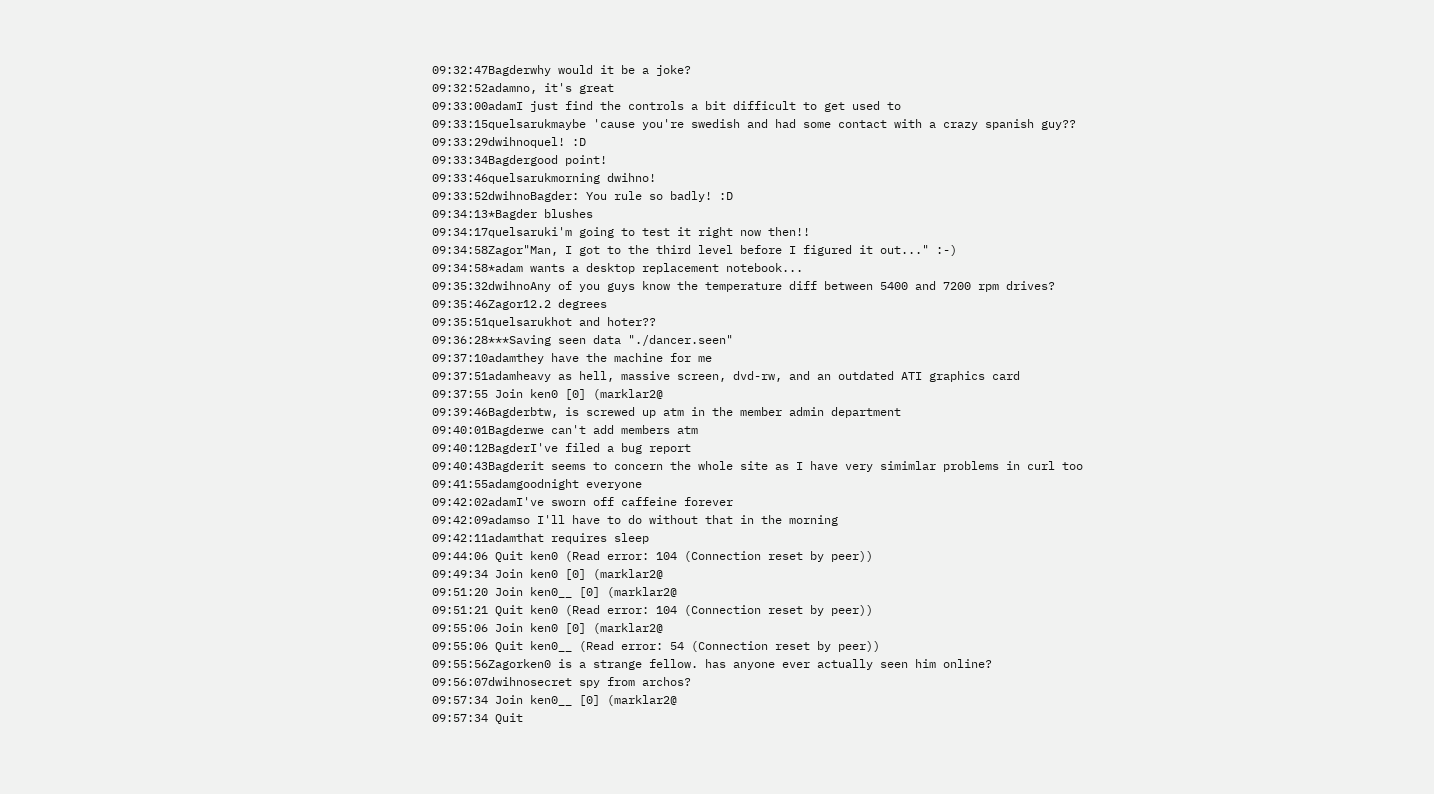09:32:47Bagderwhy would it be a joke?
09:32:52adamno, it's great
09:33:00adamI just find the controls a bit difficult to get used to
09:33:15quelsarukmaybe 'cause you're swedish and had some contact with a crazy spanish guy??
09:33:29dwihnoquel! :D
09:33:34Bagdergood point!
09:33:46quelsarukmorning dwihno!
09:33:52dwihnoBagder: You rule so badly! :D
09:34:13*Bagder blushes
09:34:17quelsaruki'm going to test it right now then!!
09:34:58Zagor"Man, I got to the third level before I figured it out..." :-)
09:34:58*adam wants a desktop replacement notebook...
09:35:32dwihnoAny of you guys know the temperature diff between 5400 and 7200 rpm drives?
09:35:46Zagor12.2 degrees
09:35:51quelsarukhot and hoter??
09:36:28***Saving seen data "./dancer.seen"
09:37:10adamthey have the machine for me
09:37:51adamheavy as hell, massive screen, dvd-rw, and an outdated ATI graphics card
09:37:55 Join ken0 [0] (marklar2@
09:39:46Bagderbtw, is screwed up atm in the member admin department
09:40:01Bagderwe can't add members atm
09:40:12BagderI've filed a bug report
09:40:43Bagderit seems to concern the whole site as I have very simimlar problems in curl too
09:41:55adamgoodnight everyone
09:42:02adamI've sworn off caffeine forever
09:42:09adamso I'll have to do without that in the morning
09:42:11adamthat requires sleep
09:44:06 Quit ken0 (Read error: 104 (Connection reset by peer))
09:49:34 Join ken0 [0] (marklar2@
09:51:20 Join ken0__ [0] (marklar2@
09:51:21 Quit ken0 (Read error: 104 (Connection reset by peer))
09:55:06 Join ken0 [0] (marklar2@
09:55:06 Quit ken0__ (Read error: 54 (Connection reset by peer))
09:55:56Zagorken0 is a strange fellow. has anyone ever actually seen him online?
09:56:07dwihnosecret spy from archos?
09:57:34 Join ken0__ [0] (marklar2@
09:57:34 Quit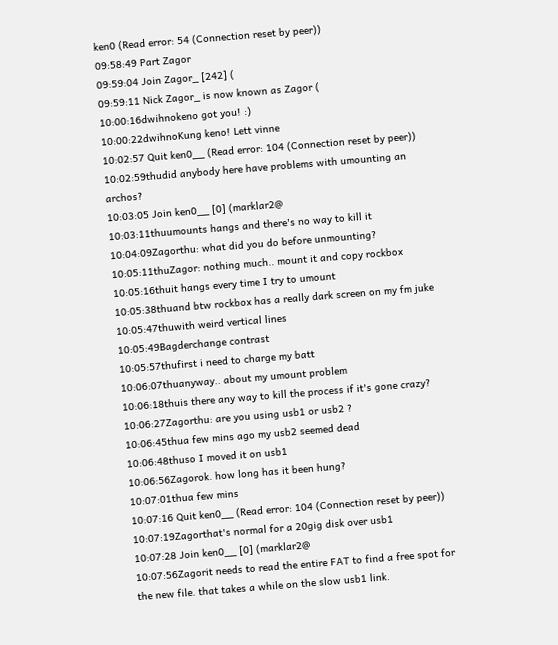ken0 (Read error: 54 (Connection reset by peer))
09:58:49 Part Zagor
09:59:04 Join Zagor_ [242] (
09:59:11 Nick Zagor_ is now known as Zagor (
10:00:16dwihnokeno got you! :)
10:00:22dwihnoKung keno! Lett vinne
10:02:57 Quit ken0__ (Read error: 104 (Connection reset by peer))
10:02:59thudid anybody here have problems with umounting an archos?
10:03:05 Join ken0__ [0] (marklar2@
10:03:11thuumounts hangs and there's no way to kill it
10:04:09Zagorthu: what did you do before unmounting?
10:05:11thuZagor: nothing much.. mount it and copy rockbox
10:05:16thuit hangs every time I try to umount
10:05:38thuand btw rockbox has a really dark screen on my fm juke
10:05:47thuwith weird vertical lines
10:05:49Bagderchange contrast
10:05:57thufirst i need to charge my batt
10:06:07thuanyway.. about my umount problem
10:06:18thuis there any way to kill the process if it's gone crazy?
10:06:27Zagorthu: are you using usb1 or usb2 ?
10:06:45thua few mins ago my usb2 seemed dead
10:06:48thuso I moved it on usb1
10:06:56Zagorok. how long has it been hung?
10:07:01thua few mins
10:07:16 Quit ken0__ (Read error: 104 (Connection reset by peer))
10:07:19Zagorthat's normal for a 20gig disk over usb1
10:07:28 Join ken0__ [0] (marklar2@
10:07:56Zagorit needs to read the entire FAT to find a free spot for the new file. that takes a while on the slow usb1 link.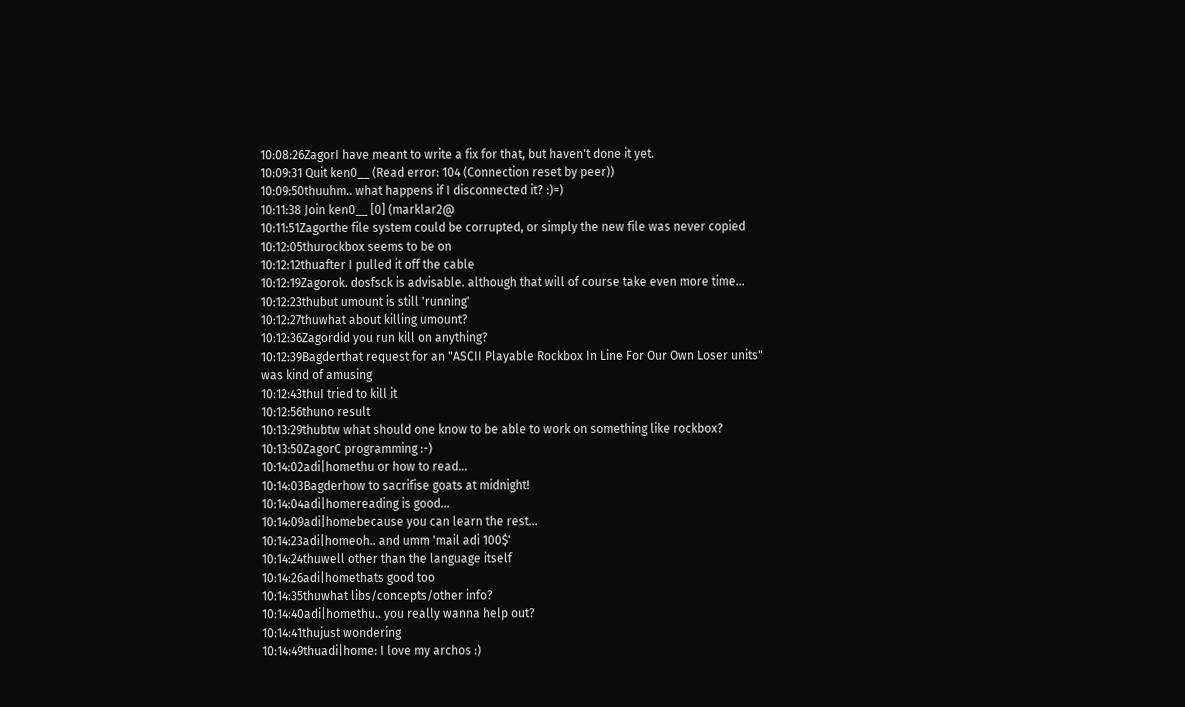10:08:26ZagorI have meant to write a fix for that, but haven't done it yet.
10:09:31 Quit ken0__ (Read error: 104 (Connection reset by peer))
10:09:50thuuhm.. what happens if I disconnected it? :)=)
10:11:38 Join ken0__ [0] (marklar2@
10:11:51Zagorthe file system could be corrupted, or simply the new file was never copied
10:12:05thurockbox seems to be on
10:12:12thuafter I pulled it off the cable
10:12:19Zagorok. dosfsck is advisable. although that will of course take even more time...
10:12:23thubut umount is still 'running'
10:12:27thuwhat about killing umount?
10:12:36Zagordid you run kill on anything?
10:12:39Bagderthat request for an "ASCII Playable Rockbox In Line For Our Own Loser units" was kind of amusing
10:12:43thuI tried to kill it
10:12:56thuno result
10:13:29thubtw what should one know to be able to work on something like rockbox?
10:13:50ZagorC programming :-)
10:14:02adi|homethu or how to read...
10:14:03Bagderhow to sacrifise goats at midnight!
10:14:04adi|homereading is good...
10:14:09adi|homebecause you can learn the rest...
10:14:23adi|homeoh.. and umm 'mail adi 100$'
10:14:24thuwell other than the language itself
10:14:26adi|homethats good too
10:14:35thuwhat libs/concepts/other info?
10:14:40adi|homethu.. you really wanna help out?
10:14:41thujust wondering
10:14:49thuadi|home: I love my archos :)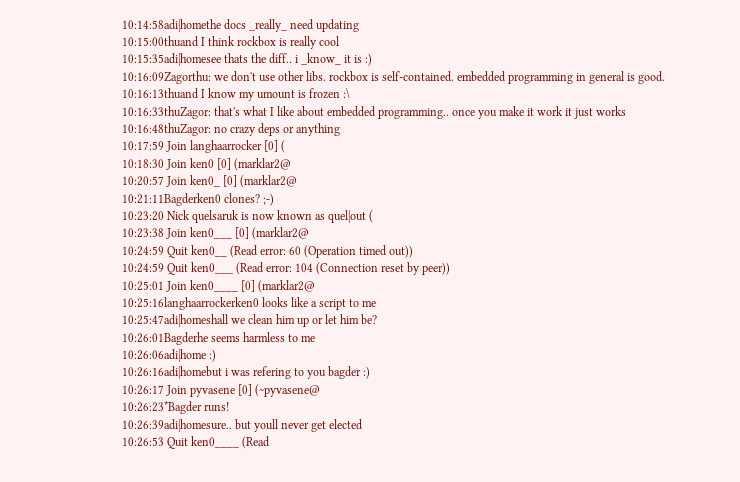10:14:58adi|homethe docs _really_ need updating
10:15:00thuand I think rockbox is really cool
10:15:35adi|homesee thats the diff.. i _know_ it is :)
10:16:09Zagorthu: we don't use other libs. rockbox is self-contained. embedded programming in general is good.
10:16:13thuand I know my umount is frozen :\
10:16:33thuZagor: that's what I like about embedded programming.. once you make it work it just works
10:16:48thuZagor: no crazy deps or anything
10:17:59 Join langhaarrocker [0] (
10:18:30 Join ken0 [0] (marklar2@
10:20:57 Join ken0_ [0] (marklar2@
10:21:11Bagderken0 clones? ;-)
10:23:20 Nick quelsaruk is now known as quel|out (
10:23:38 Join ken0___ [0] (marklar2@
10:24:59 Quit ken0__ (Read error: 60 (Operation timed out))
10:24:59 Quit ken0___ (Read error: 104 (Connection reset by peer))
10:25:01 Join ken0____ [0] (marklar2@
10:25:16langhaarrockerken0 looks like a script to me
10:25:47adi|homeshall we clean him up or let him be?
10:26:01Bagderhe seems harmless to me
10:26:06adi|home :)
10:26:16adi|homebut i was refering to you bagder :)
10:26:17 Join pyvasene [0] (~pyvasene@
10:26:23*Bagder runs!
10:26:39adi|homesure.. but youll never get elected
10:26:53 Quit ken0____ (Read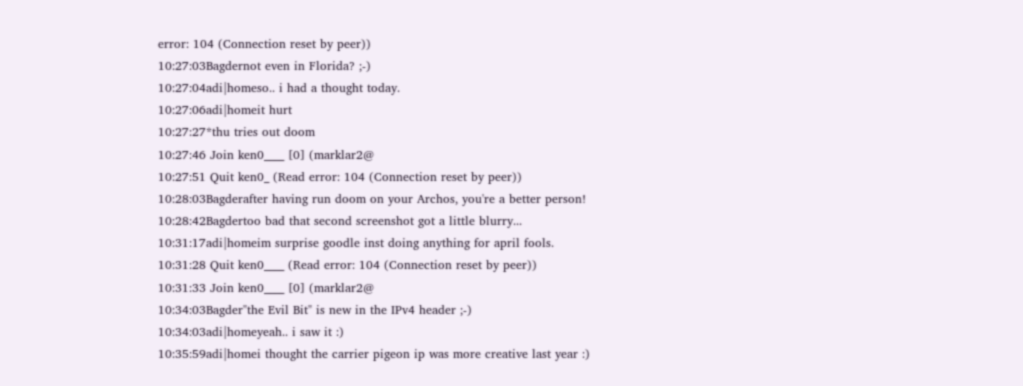error: 104 (Connection reset by peer))
10:27:03Bagdernot even in Florida? ;-)
10:27:04adi|homeso.. i had a thought today.
10:27:06adi|homeit hurt
10:27:27*thu tries out doom
10:27:46 Join ken0____ [0] (marklar2@
10:27:51 Quit ken0_ (Read error: 104 (Connection reset by peer))
10:28:03Bagderafter having run doom on your Archos, you're a better person!
10:28:42Bagdertoo bad that second screenshot got a little blurry...
10:31:17adi|homeim surprise goodle inst doing anything for april fools.
10:31:28 Quit ken0____ (Read error: 104 (Connection reset by peer))
10:31:33 Join ken0____ [0] (marklar2@
10:34:03Bagder"the Evil Bit" is new in the IPv4 header ;-)
10:34:03adi|homeyeah.. i saw it :)
10:35:59adi|homei thought the carrier pigeon ip was more creative last year :)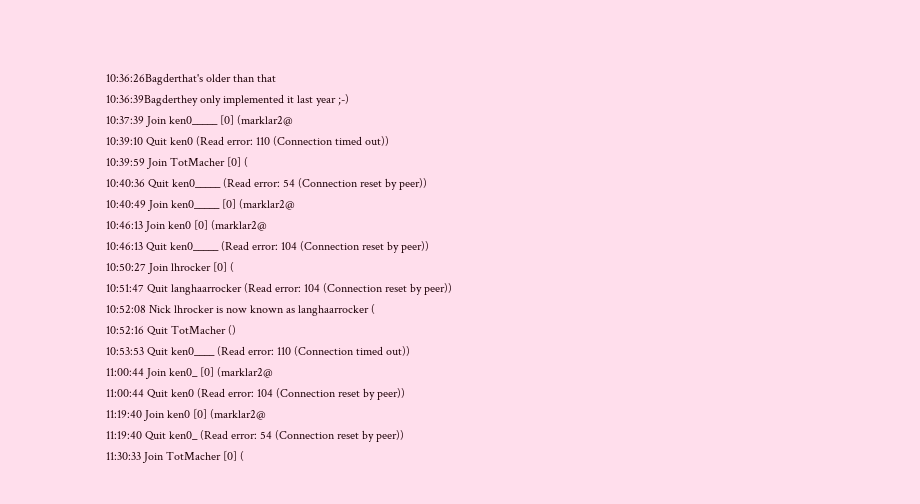10:36:26Bagderthat's older than that
10:36:39Bagderthey only implemented it last year ;-)
10:37:39 Join ken0_____ [0] (marklar2@
10:39:10 Quit ken0 (Read error: 110 (Connection timed out))
10:39:59 Join TotMacher [0] (
10:40:36 Quit ken0_____ (Read error: 54 (Connection reset by peer))
10:40:49 Join ken0_____ [0] (marklar2@
10:46:13 Join ken0 [0] (marklar2@
10:46:13 Quit ken0_____ (Read error: 104 (Connection reset by peer))
10:50:27 Join lhrocker [0] (
10:51:47 Quit langhaarrocker (Read error: 104 (Connection reset by peer))
10:52:08 Nick lhrocker is now known as langhaarrocker (
10:52:16 Quit TotMacher ()
10:53:53 Quit ken0____ (Read error: 110 (Connection timed out))
11:00:44 Join ken0_ [0] (marklar2@
11:00:44 Quit ken0 (Read error: 104 (Connection reset by peer))
11:19:40 Join ken0 [0] (marklar2@
11:19:40 Quit ken0_ (Read error: 54 (Connection reset by peer))
11:30:33 Join TotMacher [0] (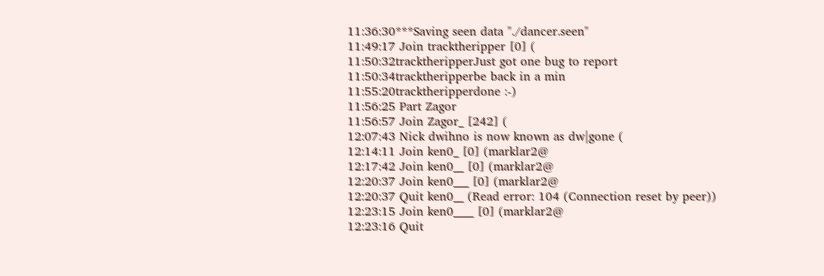11:36:30***Saving seen data "./dancer.seen"
11:49:17 Join tracktheripper [0] (
11:50:32tracktheripperJust got one bug to report
11:50:34tracktheripperbe back in a min
11:55:20tracktheripperdone :-)
11:56:25 Part Zagor
11:56:57 Join Zagor_ [242] (
12:07:43 Nick dwihno is now known as dw|gone (
12:14:11 Join ken0_ [0] (marklar2@
12:17:42 Join ken0__ [0] (marklar2@
12:20:37 Join ken0___ [0] (marklar2@
12:20:37 Quit ken0__ (Read error: 104 (Connection reset by peer))
12:23:15 Join ken0____ [0] (marklar2@
12:23:16 Quit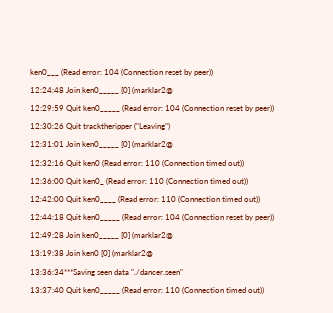ken0___ (Read error: 104 (Connection reset by peer))
12:24:48 Join ken0_____ [0] (marklar2@
12:29:59 Quit ken0_____ (Read error: 104 (Connection reset by peer))
12:30:26 Quit tracktheripper ("Leaving")
12:31:01 Join ken0_____ [0] (marklar2@
12:32:16 Quit ken0 (Read error: 110 (Connection timed out))
12:36:00 Quit ken0_ (Read error: 110 (Connection timed out))
12:42:00 Quit ken0____ (Read error: 110 (Connection timed out))
12:44:18 Quit ken0_____ (Read error: 104 (Connection reset by peer))
12:49:28 Join ken0_____ [0] (marklar2@
13:19:38 Join ken0 [0] (marklar2@
13:36:34***Saving seen data "./dancer.seen"
13:37:40 Quit ken0_____ (Read error: 110 (Connection timed out))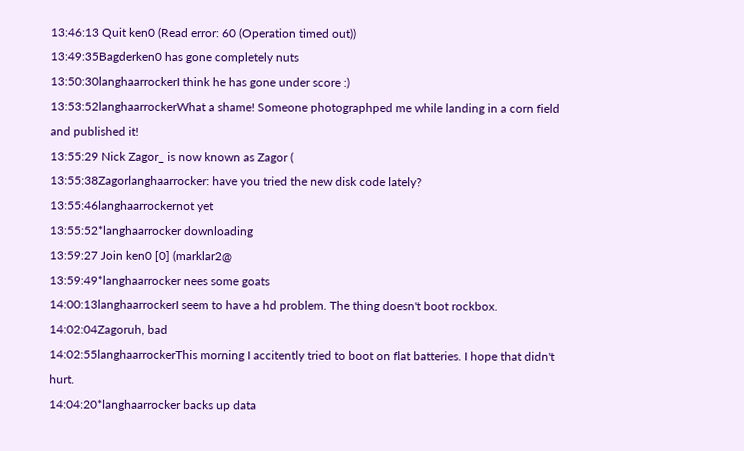13:46:13 Quit ken0 (Read error: 60 (Operation timed out))
13:49:35Bagderken0 has gone completely nuts
13:50:30langhaarrockerI think he has gone under score :)
13:53:52langhaarrockerWhat a shame! Someone photographped me while landing in a corn field and published it!
13:55:29 Nick Zagor_ is now known as Zagor (
13:55:38Zagorlanghaarrocker: have you tried the new disk code lately?
13:55:46langhaarrockernot yet
13:55:52*langhaarrocker downloading
13:59:27 Join ken0 [0] (marklar2@
13:59:49*langhaarrocker nees some goats
14:00:13langhaarrockerI seem to have a hd problem. The thing doesn't boot rockbox.
14:02:04Zagoruh, bad
14:02:55langhaarrockerThis morning I accitently tried to boot on flat batteries. I hope that didn't hurt.
14:04:20*langhaarrocker backs up data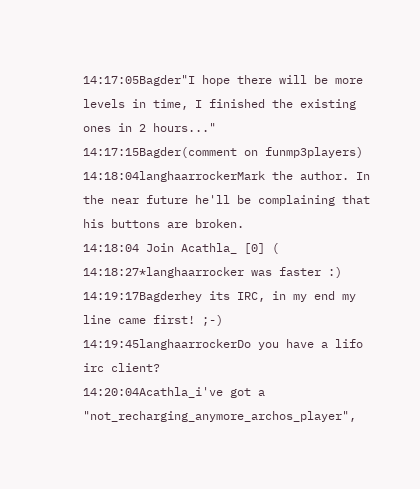14:17:05Bagder"I hope there will be more levels in time, I finished the existing ones in 2 hours..."
14:17:15Bagder(comment on funmp3players)
14:18:04langhaarrockerMark the author. In the near future he'll be complaining that his buttons are broken.
14:18:04 Join Acathla_ [0] (
14:18:27*langhaarrocker was faster :)
14:19:17Bagderhey its IRC, in my end my line came first! ;-)
14:19:45langhaarrockerDo you have a lifo irc client?
14:20:04Acathla_i've got a "not_recharging_anymore_archos_player",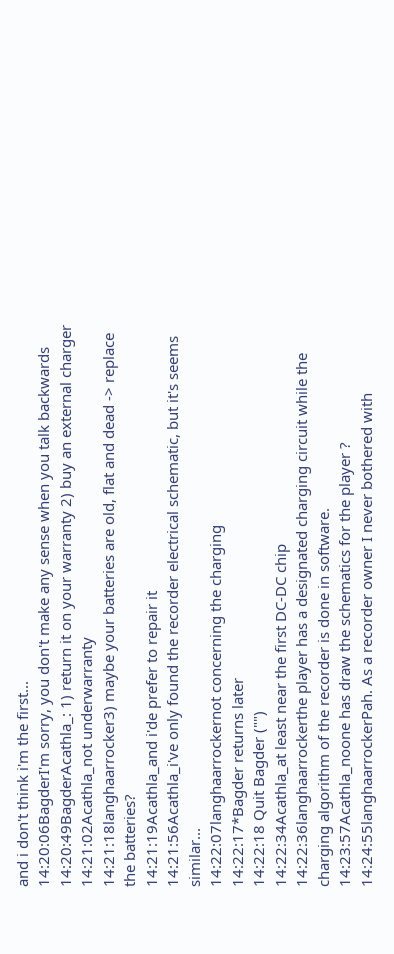and i don't think i'm the first...
14:20:06BagderI'm sorry, you don't make any sense when you talk backwards
14:20:49BagderAcathla_: 1) return it on your warranty 2) buy an external charger
14:21:02Acathla_not underwarranty
14:21:18langhaarrocker3) maybe your batteries are old, flat and dead -> replace the batteries?
14:21:19Acathla_and i'de prefer to repair it
14:21:56Acathla_i've only found the recorder electrical schematic, but it's seems similar...
14:22:07langhaarrockernot concerning the charging
14:22:17*Bagder returns later
14:22:18 Quit Bagder ("")
14:22:34Acathla_at least near the first DC-DC chip
14:22:36langhaarrockerthe player has a designated charging circuit while the charging algorithm of the recorder is done in software.
14:23:57Acathla_noone has draw the schematics for the player ?
14:24:55langhaarrockerPah. As a recorder owner I never bothered with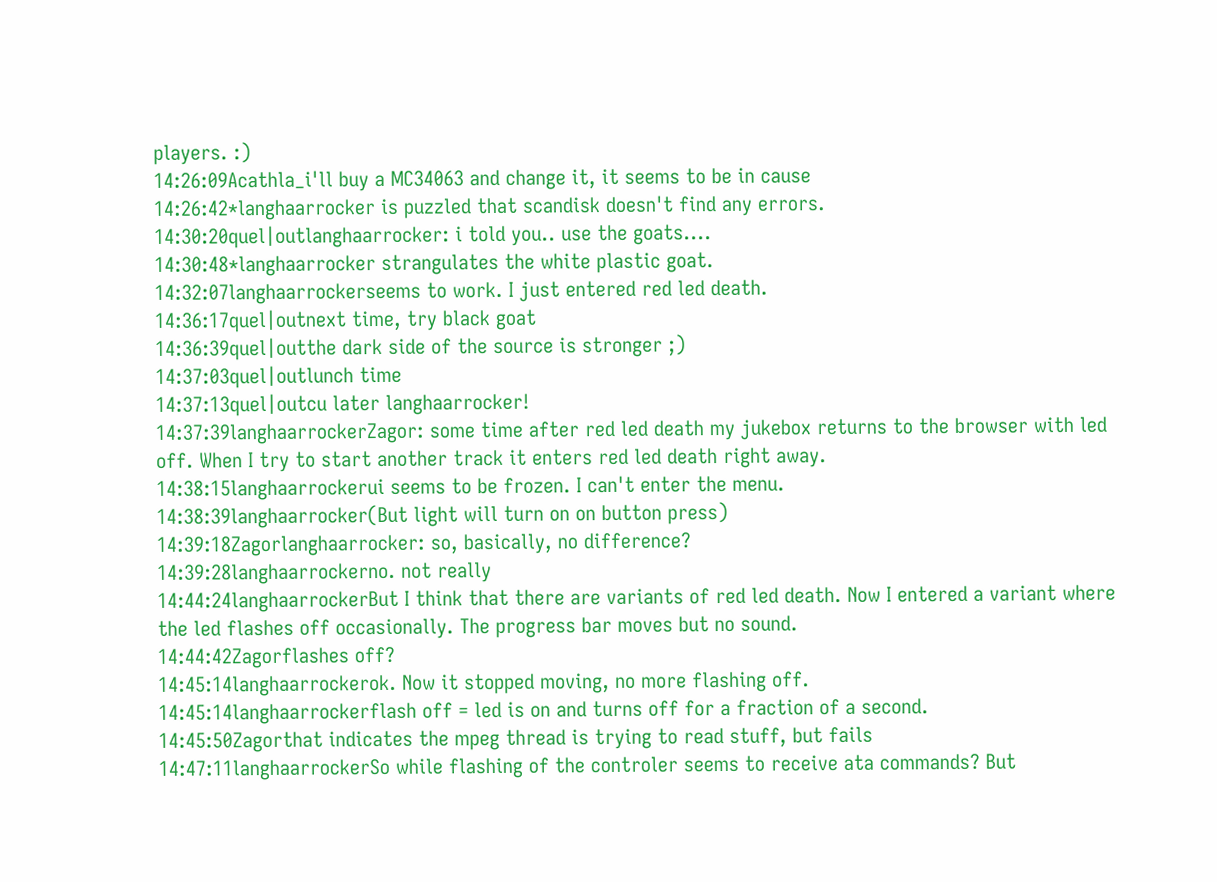players. :)
14:26:09Acathla_i'll buy a MC34063 and change it, it seems to be in cause
14:26:42*langhaarrocker is puzzled that scandisk doesn't find any errors.
14:30:20quel|outlanghaarrocker: i told you.. use the goats....
14:30:48*langhaarrocker strangulates the white plastic goat.
14:32:07langhaarrockerseems to work. I just entered red led death.
14:36:17quel|outnext time, try black goat
14:36:39quel|outthe dark side of the source is stronger ;)
14:37:03quel|outlunch time
14:37:13quel|outcu later langhaarrocker!
14:37:39langhaarrockerZagor: some time after red led death my jukebox returns to the browser with led off. When I try to start another track it enters red led death right away.
14:38:15langhaarrockerui seems to be frozen. I can't enter the menu.
14:38:39langhaarrocker(But light will turn on on button press)
14:39:18Zagorlanghaarrocker: so, basically, no difference?
14:39:28langhaarrockerno. not really
14:44:24langhaarrockerBut I think that there are variants of red led death. Now I entered a variant where the led flashes off occasionally. The progress bar moves but no sound.
14:44:42Zagorflashes off?
14:45:14langhaarrockerok. Now it stopped moving, no more flashing off.
14:45:14langhaarrockerflash off = led is on and turns off for a fraction of a second.
14:45:50Zagorthat indicates the mpeg thread is trying to read stuff, but fails
14:47:11langhaarrockerSo while flashing of the controler seems to receive ata commands? But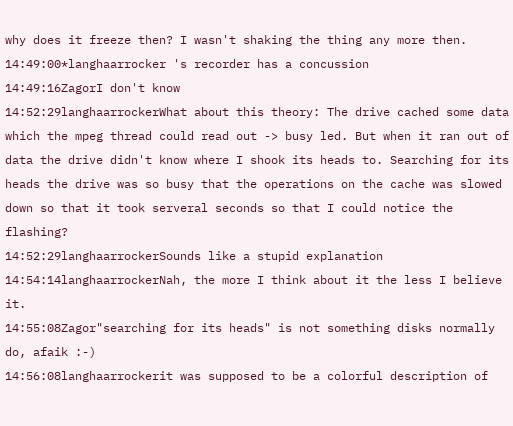why does it freeze then? I wasn't shaking the thing any more then.
14:49:00*langhaarrocker 's recorder has a concussion
14:49:16ZagorI don't know
14:52:29langhaarrockerWhat about this theory: The drive cached some data which the mpeg thread could read out -> busy led. But when it ran out of data the drive didn't know where I shook its heads to. Searching for its heads the drive was so busy that the operations on the cache was slowed down so that it took serveral seconds so that I could notice the flashing?
14:52:29langhaarrockerSounds like a stupid explanation
14:54:14langhaarrockerNah, the more I think about it the less I believe it.
14:55:08Zagor"searching for its heads" is not something disks normally do, afaik :-)
14:56:08langhaarrockerit was supposed to be a colorful description of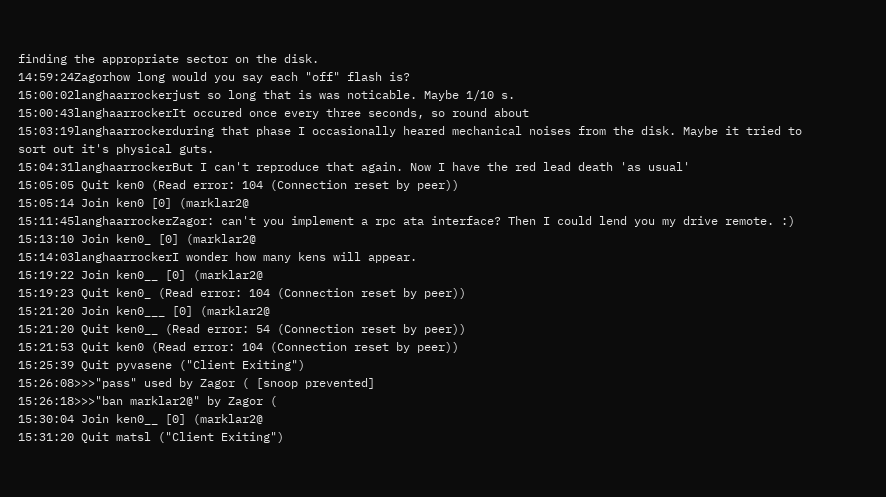finding the appropriate sector on the disk.
14:59:24Zagorhow long would you say each "off" flash is?
15:00:02langhaarrockerjust so long that is was noticable. Maybe 1/10 s.
15:00:43langhaarrockerIt occured once every three seconds, so round about
15:03:19langhaarrockerduring that phase I occasionally heared mechanical noises from the disk. Maybe it tried to sort out it's physical guts.
15:04:31langhaarrockerBut I can't reproduce that again. Now I have the red lead death 'as usual'
15:05:05 Quit ken0 (Read error: 104 (Connection reset by peer))
15:05:14 Join ken0 [0] (marklar2@
15:11:45langhaarrockerZagor: can't you implement a rpc ata interface? Then I could lend you my drive remote. :)
15:13:10 Join ken0_ [0] (marklar2@
15:14:03langhaarrockerI wonder how many kens will appear.
15:19:22 Join ken0__ [0] (marklar2@
15:19:23 Quit ken0_ (Read error: 104 (Connection reset by peer))
15:21:20 Join ken0___ [0] (marklar2@
15:21:20 Quit ken0__ (Read error: 54 (Connection reset by peer))
15:21:53 Quit ken0 (Read error: 104 (Connection reset by peer))
15:25:39 Quit pyvasene ("Client Exiting")
15:26:08>>>"pass" used by Zagor ( [snoop prevented]
15:26:18>>>"ban marklar2@" by Zagor (
15:30:04 Join ken0__ [0] (marklar2@
15:31:20 Quit matsl ("Client Exiting")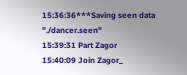15:36:36***Saving seen data "./dancer.seen"
15:39:31 Part Zagor
15:40:09 Join Zagor_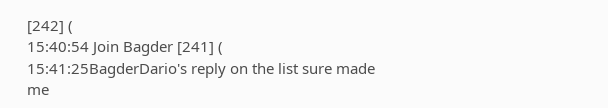[242] (
15:40:54 Join Bagder [241] (
15:41:25BagderDario's reply on the list sure made me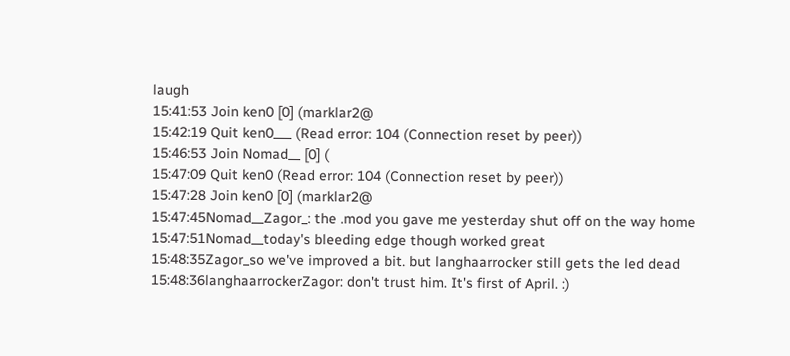laugh
15:41:53 Join ken0 [0] (marklar2@
15:42:19 Quit ken0___ (Read error: 104 (Connection reset by peer))
15:46:53 Join Nomad__ [0] (
15:47:09 Quit ken0 (Read error: 104 (Connection reset by peer))
15:47:28 Join ken0 [0] (marklar2@
15:47:45Nomad__Zagor_: the .mod you gave me yesterday shut off on the way home
15:47:51Nomad__today's bleeding edge though worked great
15:48:35Zagor_so we've improved a bit. but langhaarrocker still gets the led dead
15:48:36langhaarrockerZagor: don't trust him. It's first of April. :)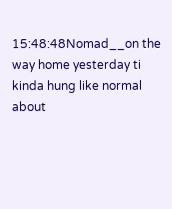15:48:48Nomad__on the way home yesterday ti kinda hung like normal about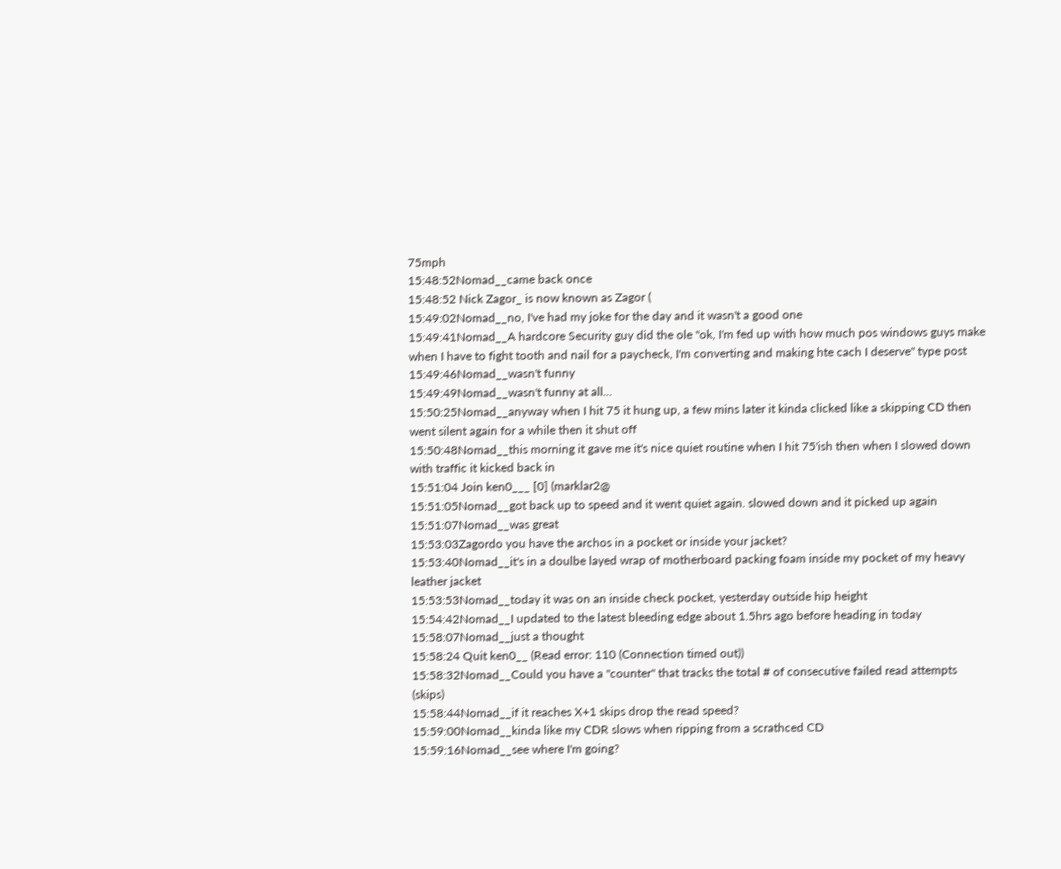75mph
15:48:52Nomad__came back once
15:48:52 Nick Zagor_ is now known as Zagor (
15:49:02Nomad__no, I've had my joke for the day and it wasn't a good one
15:49:41Nomad__A hardcore Security guy did the ole "ok, I'm fed up with how much pos windows guys make when I have to fight tooth and nail for a paycheck, I'm converting and making hte cach I deserve" type post
15:49:46Nomad__wasn't funny
15:49:49Nomad__wasn't funny at all...
15:50:25Nomad__anyway when I hit 75 it hung up, a few mins later it kinda clicked like a skipping CD then went silent again for a while then it shut off
15:50:48Nomad__this morning it gave me it's nice quiet routine when I hit 75'ish then when I slowed down with traffic it kicked back in
15:51:04 Join ken0___ [0] (marklar2@
15:51:05Nomad__got back up to speed and it went quiet again. slowed down and it picked up again
15:51:07Nomad__was great
15:53:03Zagordo you have the archos in a pocket or inside your jacket?
15:53:40Nomad__it's in a doulbe layed wrap of motherboard packing foam inside my pocket of my heavy leather jacket
15:53:53Nomad__today it was on an inside check pocket, yesterday outside hip height
15:54:42Nomad__I updated to the latest bleeding edge about 1.5hrs ago before heading in today
15:58:07Nomad__just a thought
15:58:24 Quit ken0__ (Read error: 110 (Connection timed out))
15:58:32Nomad__Could you have a "counter" that tracks the total # of consecutive failed read attempts (skips)
15:58:44Nomad__if it reaches X+1 skips drop the read speed?
15:59:00Nomad__kinda like my CDR slows when ripping from a scrathced CD
15:59:16Nomad__see where I'm going?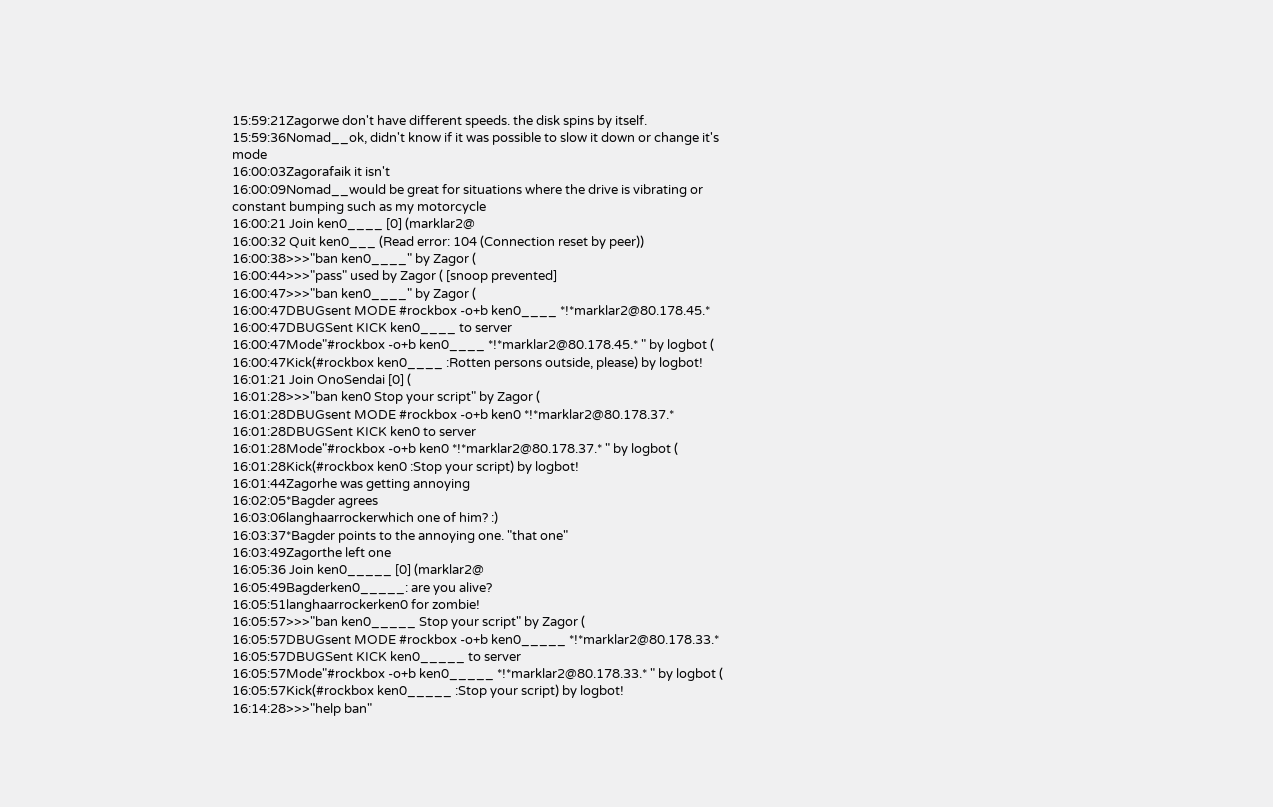15:59:21Zagorwe don't have different speeds. the disk spins by itself.
15:59:36Nomad__ok, didn't know if it was possible to slow it down or change it's mode
16:00:03Zagorafaik it isn't
16:00:09Nomad__would be great for situations where the drive is vibrating or constant bumping such as my motorcycle
16:00:21 Join ken0____ [0] (marklar2@
16:00:32 Quit ken0___ (Read error: 104 (Connection reset by peer))
16:00:38>>>"ban ken0____" by Zagor (
16:00:44>>>"pass" used by Zagor ( [snoop prevented]
16:00:47>>>"ban ken0____" by Zagor (
16:00:47DBUGsent MODE #rockbox -o+b ken0____ *!*marklar2@80.178.45.*
16:00:47DBUGSent KICK ken0____ to server
16:00:47Mode"#rockbox -o+b ken0____ *!*marklar2@80.178.45.* " by logbot (
16:00:47Kick(#rockbox ken0____ :Rotten persons outside, please) by logbot!
16:01:21 Join OnoSendai [0] (
16:01:28>>>"ban ken0 Stop your script" by Zagor (
16:01:28DBUGsent MODE #rockbox -o+b ken0 *!*marklar2@80.178.37.*
16:01:28DBUGSent KICK ken0 to server
16:01:28Mode"#rockbox -o+b ken0 *!*marklar2@80.178.37.* " by logbot (
16:01:28Kick(#rockbox ken0 :Stop your script) by logbot!
16:01:44Zagorhe was getting annoying
16:02:05*Bagder agrees
16:03:06langhaarrockerwhich one of him? :)
16:03:37*Bagder points to the annoying one. "that one"
16:03:49Zagorthe left one
16:05:36 Join ken0_____ [0] (marklar2@
16:05:49Bagderken0_____: are you alive?
16:05:51langhaarrockerken0 for zombie!
16:05:57>>>"ban ken0_____ Stop your script" by Zagor (
16:05:57DBUGsent MODE #rockbox -o+b ken0_____ *!*marklar2@80.178.33.*
16:05:57DBUGSent KICK ken0_____ to server
16:05:57Mode"#rockbox -o+b ken0_____ *!*marklar2@80.178.33.* " by logbot (
16:05:57Kick(#rockbox ken0_____ :Stop your script) by logbot!
16:14:28>>>"help ban"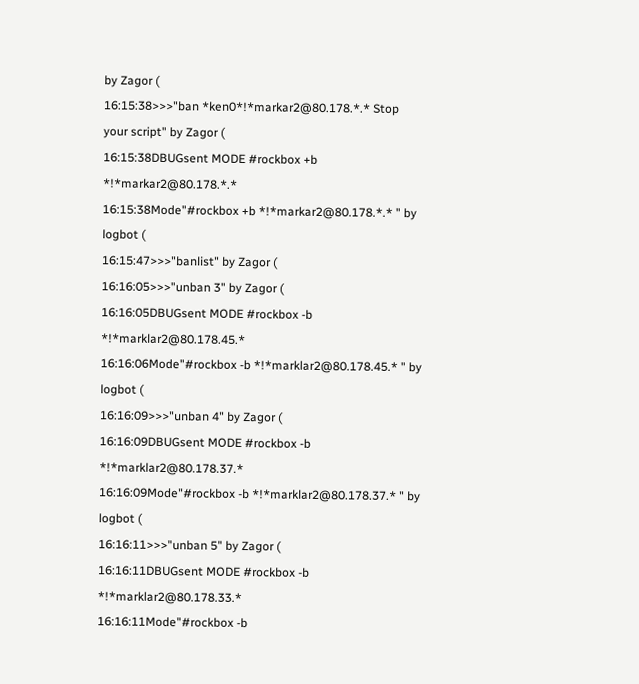by Zagor (
16:15:38>>>"ban *ken0*!*markar2@80.178.*.* Stop your script" by Zagor (
16:15:38DBUGsent MODE #rockbox +b *!*markar2@80.178.*.*
16:15:38Mode"#rockbox +b *!*markar2@80.178.*.* " by logbot (
16:15:47>>>"banlist" by Zagor (
16:16:05>>>"unban 3" by Zagor (
16:16:05DBUGsent MODE #rockbox -b *!*marklar2@80.178.45.*
16:16:06Mode"#rockbox -b *!*marklar2@80.178.45.* " by logbot (
16:16:09>>>"unban 4" by Zagor (
16:16:09DBUGsent MODE #rockbox -b *!*marklar2@80.178.37.*
16:16:09Mode"#rockbox -b *!*marklar2@80.178.37.* " by logbot (
16:16:11>>>"unban 5" by Zagor (
16:16:11DBUGsent MODE #rockbox -b *!*marklar2@80.178.33.*
16:16:11Mode"#rockbox -b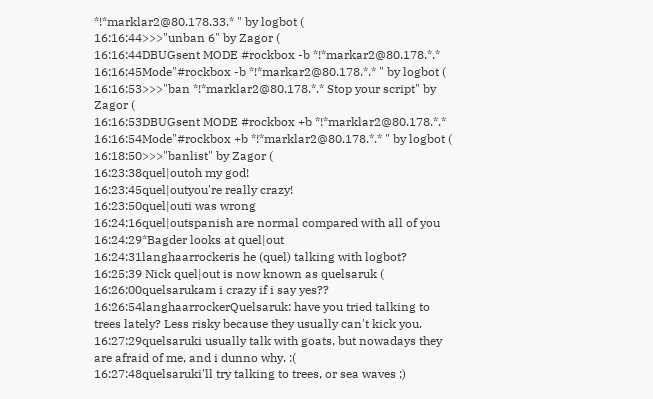*!*marklar2@80.178.33.* " by logbot (
16:16:44>>>"unban 6" by Zagor (
16:16:44DBUGsent MODE #rockbox -b *!*markar2@80.178.*.*
16:16:45Mode"#rockbox -b *!*markar2@80.178.*.* " by logbot (
16:16:53>>>"ban *!*marklar2@80.178.*.* Stop your script" by Zagor (
16:16:53DBUGsent MODE #rockbox +b *!*marklar2@80.178.*.*
16:16:54Mode"#rockbox +b *!*marklar2@80.178.*.* " by logbot (
16:18:50>>>"banlist" by Zagor (
16:23:38quel|outoh my god!
16:23:45quel|outyou're really crazy!
16:23:50quel|outi was wrong
16:24:16quel|outspanish are normal compared with all of you
16:24:29*Bagder looks at quel|out
16:24:31langhaarrockeris he (quel) talking with logbot?
16:25:39 Nick quel|out is now known as quelsaruk (
16:26:00quelsarukam i crazy if i say yes??
16:26:54langhaarrockerQuelsaruk: have you tried talking to trees lately? Less risky because they usually can't kick you.
16:27:29quelsaruki usually talk with goats, but nowadays they are afraid of me, and i dunno why. :(
16:27:48quelsaruki'll try talking to trees, or sea waves ;)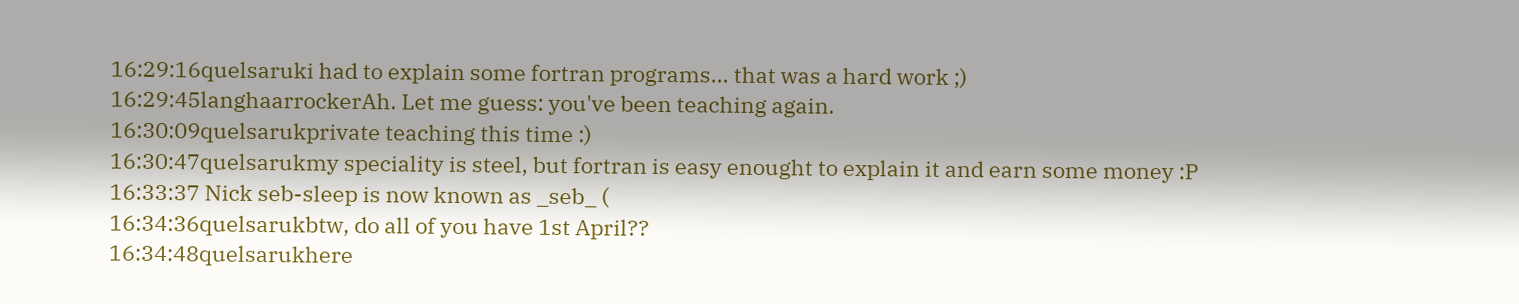16:29:16quelsaruki had to explain some fortran programs... that was a hard work ;)
16:29:45langhaarrockerAh. Let me guess: you've been teaching again.
16:30:09quelsarukprivate teaching this time :)
16:30:47quelsarukmy speciality is steel, but fortran is easy enought to explain it and earn some money :P
16:33:37 Nick seb-sleep is now known as _seb_ (
16:34:36quelsarukbtw, do all of you have 1st April??
16:34:48quelsarukhere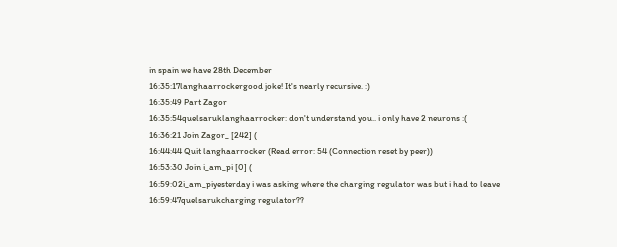in spain we have 28th December
16:35:17langhaarrockergood joke! It's nearly recursive. :)
16:35:49 Part Zagor
16:35:54quelsaruklanghaarrocker: don't understand you.. i only have 2 neurons :(
16:36:21 Join Zagor_ [242] (
16:44:44 Quit langhaarrocker (Read error: 54 (Connection reset by peer))
16:53:30 Join i_am_pi [0] (
16:59:02i_am_piyesterday i was asking where the charging regulator was but i had to leave
16:59:47quelsarukcharging regulator??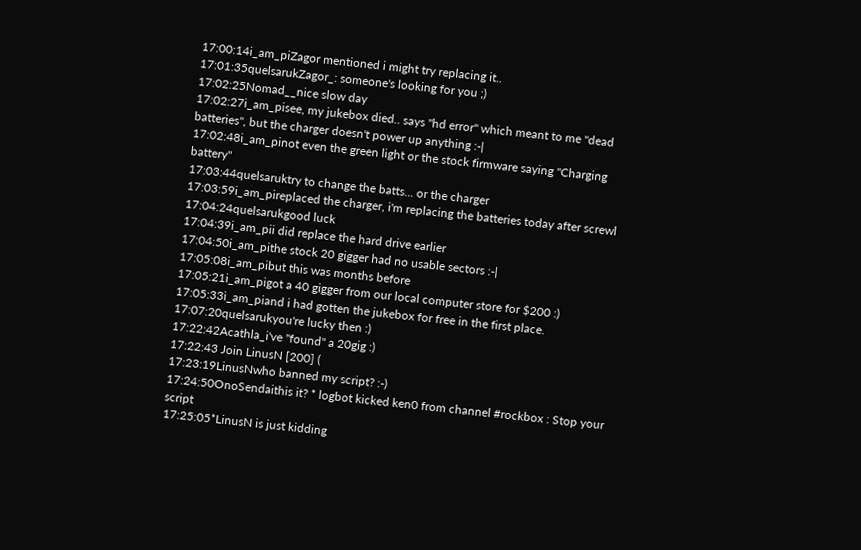17:00:14i_am_piZagor mentioned i might try replacing it..
17:01:35quelsarukZagor_: someone's looking for you ;)
17:02:25Nomad__nice slow day
17:02:27i_am_pisee, my jukebox died.. says "hd error" which meant to me "dead batteries", but the charger doesn't power up anything :-|
17:02:48i_am_pinot even the green light or the stock firmware saying "Charging battery"
17:03:44quelsaruktry to change the batts... or the charger
17:03:59i_am_pireplaced the charger, i'm replacing the batteries today after screwl
17:04:24quelsarukgood luck
17:04:39i_am_pii did replace the hard drive earlier
17:04:50i_am_pithe stock 20 gigger had no usable sectors :-|
17:05:08i_am_pibut this was months before
17:05:21i_am_pigot a 40 gigger from our local computer store for $200 :)
17:05:33i_am_piand i had gotten the jukebox for free in the first place.
17:07:20quelsarukyou're lucky then :)
17:22:42Acathla_i've "found" a 20gig :)
17:22:43 Join LinusN [200] (
17:23:19LinusNwho banned my script? :-)
17:24:50OnoSendaithis it? * logbot kicked ken0 from channel #rockbox : Stop your script
17:25:05*LinusN is just kidding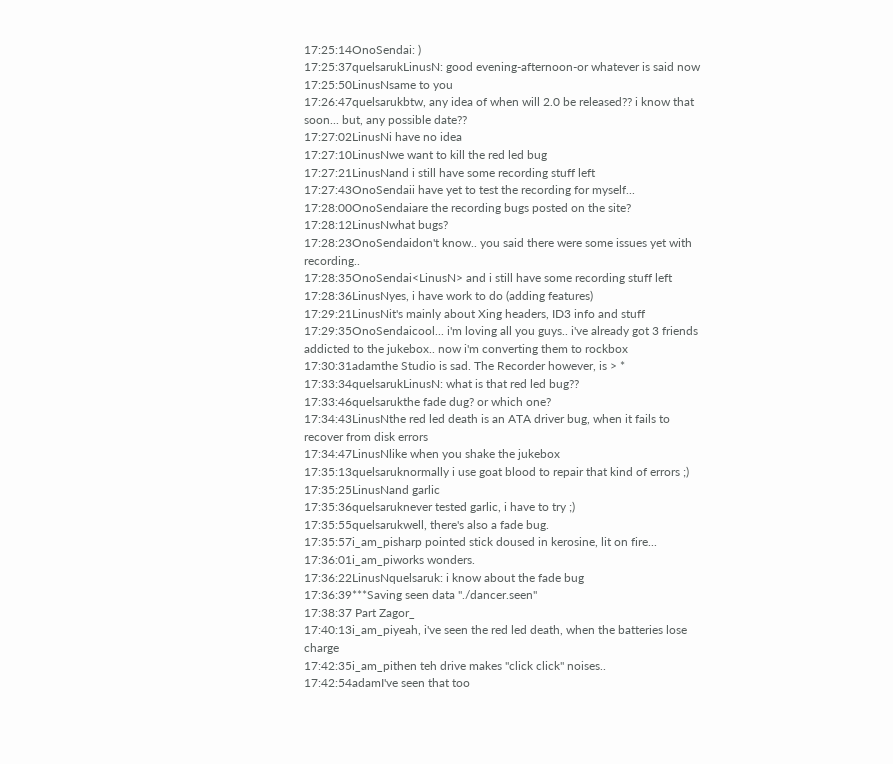17:25:14OnoSendai: )
17:25:37quelsarukLinusN: good evening-afternoon-or whatever is said now
17:25:50LinusNsame to you
17:26:47quelsarukbtw, any idea of when will 2.0 be released?? i know that soon... but, any possible date??
17:27:02LinusNi have no idea
17:27:10LinusNwe want to kill the red led bug
17:27:21LinusNand i still have some recording stuff left
17:27:43OnoSendaii have yet to test the recording for myself...
17:28:00OnoSendaiare the recording bugs posted on the site?
17:28:12LinusNwhat bugs?
17:28:23OnoSendaidon't know.. you said there were some issues yet with recording..
17:28:35OnoSendai<LinusN> and i still have some recording stuff left
17:28:36LinusNyes, i have work to do (adding features)
17:29:21LinusNit's mainly about Xing headers, ID3 info and stuff
17:29:35OnoSendaicool... i'm loving all you guys.. i've already got 3 friends addicted to the jukebox.. now i'm converting them to rockbox
17:30:31adamthe Studio is sad. The Recorder however, is > *
17:33:34quelsarukLinusN: what is that red led bug??
17:33:46quelsarukthe fade dug? or which one?
17:34:43LinusNthe red led death is an ATA driver bug, when it fails to recover from disk errors
17:34:47LinusNlike when you shake the jukebox
17:35:13quelsaruknormally i use goat blood to repair that kind of errors ;)
17:35:25LinusNand garlic
17:35:36quelsaruknever tested garlic, i have to try ;)
17:35:55quelsarukwell, there's also a fade bug.
17:35:57i_am_pisharp pointed stick doused in kerosine, lit on fire...
17:36:01i_am_piworks wonders.
17:36:22LinusNquelsaruk: i know about the fade bug
17:36:39***Saving seen data "./dancer.seen"
17:38:37 Part Zagor_
17:40:13i_am_piyeah, i've seen the red led death, when the batteries lose charge
17:42:35i_am_pithen teh drive makes "click click" noises..
17:42:54adamI've seen that too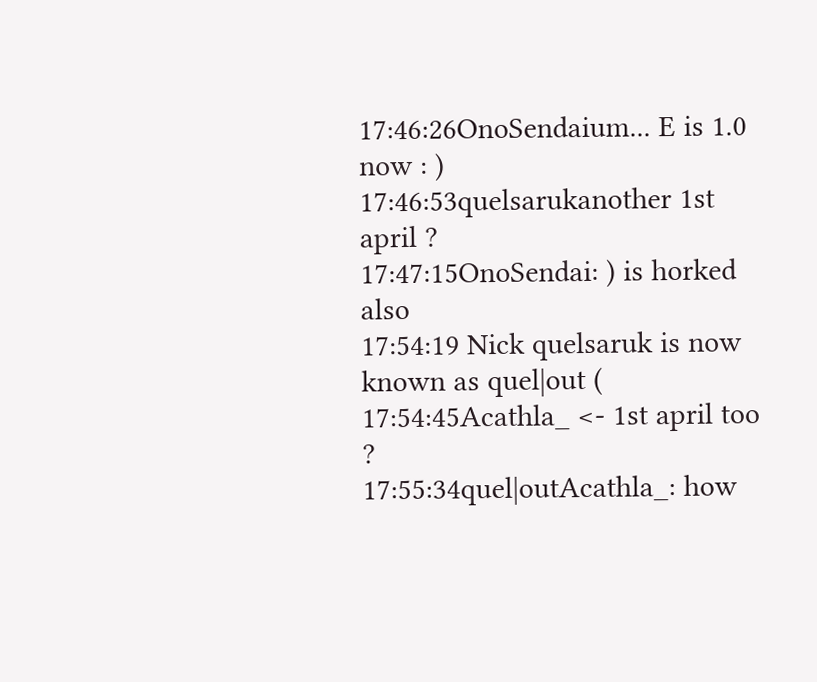17:46:26OnoSendaium... E is 1.0 now : )
17:46:53quelsarukanother 1st april ?
17:47:15OnoSendai: ) is horked also
17:54:19 Nick quelsaruk is now known as quel|out (
17:54:45Acathla_ <- 1st april too ?
17:55:34quel|outAcathla_: how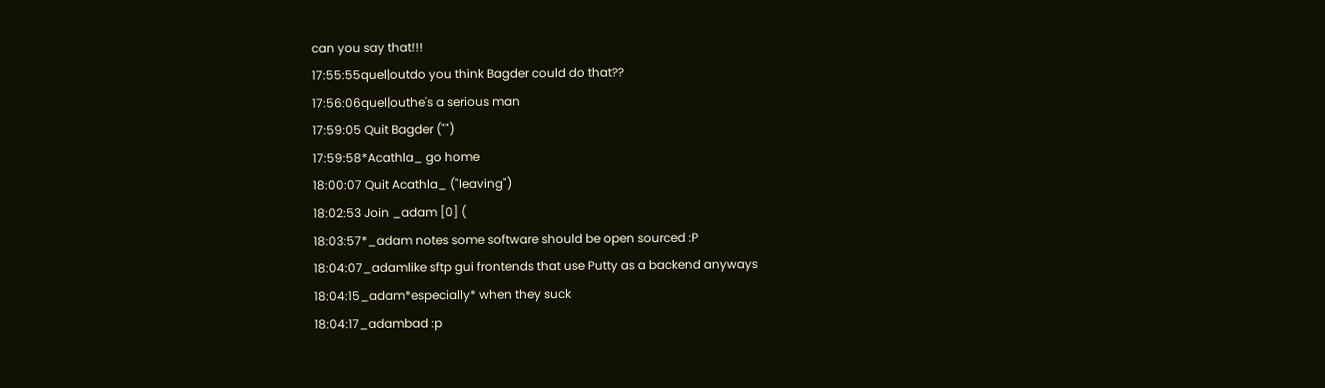can you say that!!!
17:55:55quel|outdo you think Bagder could do that??
17:56:06quel|outhe's a serious man
17:59:05 Quit Bagder ("")
17:59:58*Acathla_ go home
18:00:07 Quit Acathla_ ("leaving")
18:02:53 Join _adam [0] (
18:03:57*_adam notes some software should be open sourced :P
18:04:07_adamlike sftp gui frontends that use Putty as a backend anyways
18:04:15_adam*especially* when they suck
18:04:17_adambad :p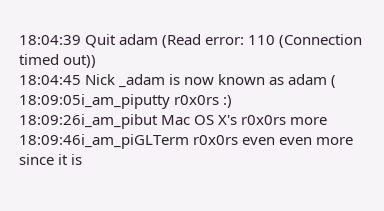18:04:39 Quit adam (Read error: 110 (Connection timed out))
18:04:45 Nick _adam is now known as adam (
18:09:05i_am_piputty r0x0rs :)
18:09:26i_am_pibut Mac OS X's r0x0rs more
18:09:46i_am_piGLTerm r0x0rs even even more since it is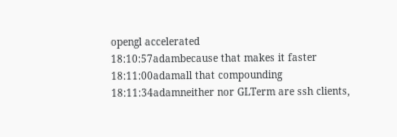opengl accelerated
18:10:57adambecause that makes it faster
18:11:00adamall that compounding
18:11:34adamneither nor GLTerm are ssh clients,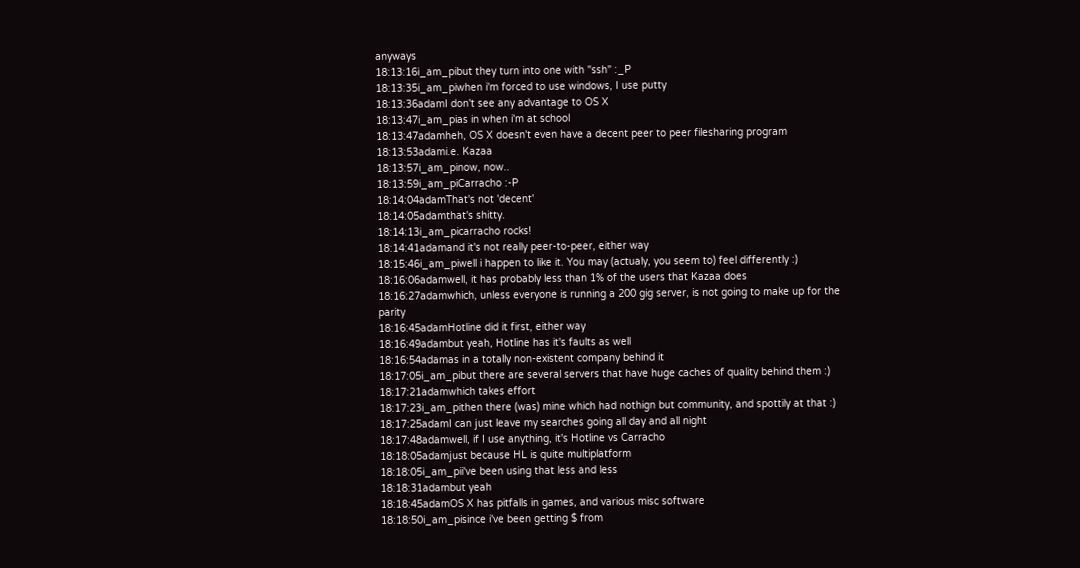anyways
18:13:16i_am_pibut they turn into one with "ssh" :_P
18:13:35i_am_piwhen i'm forced to use windows, I use putty
18:13:36adamI don't see any advantage to OS X
18:13:47i_am_pias in when i'm at school
18:13:47adamheh, OS X doesn't even have a decent peer to peer filesharing program
18:13:53adami.e. Kazaa
18:13:57i_am_pinow, now..
18:13:59i_am_piCarracho :-P
18:14:04adamThat's not 'decent'
18:14:05adamthat's shitty.
18:14:13i_am_picarracho rocks!
18:14:41adamand it's not really peer-to-peer, either way
18:15:46i_am_piwell i happen to like it. You may (actualy, you seem to) feel differently :)
18:16:06adamwell, it has probably less than 1% of the users that Kazaa does
18:16:27adamwhich, unless everyone is running a 200 gig server, is not going to make up for the parity
18:16:45adamHotline did it first, either way
18:16:49adambut yeah, Hotline has it's faults as well
18:16:54adamas in a totally non-existent company behind it
18:17:05i_am_pibut there are several servers that have huge caches of quality behind them :)
18:17:21adamwhich takes effort
18:17:23i_am_pithen there (was) mine which had nothign but community, and spottily at that :)
18:17:25adamI can just leave my searches going all day and all night
18:17:48adamwell, if I use anything, it's Hotline vs Carracho
18:18:05adamjust because HL is quite multiplatform
18:18:05i_am_pii've been using that less and less
18:18:31adambut yeah
18:18:45adamOS X has pitfalls in games, and various misc software
18:18:50i_am_pisince i've been getting $ from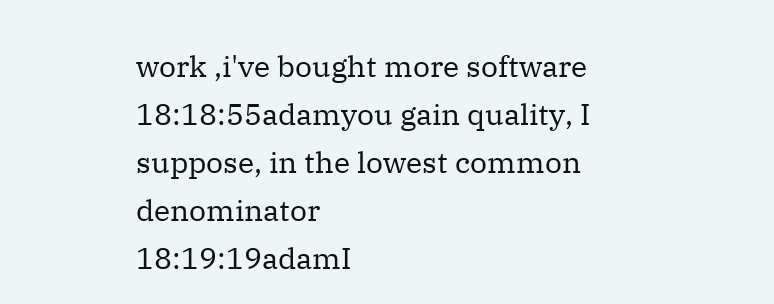work ,i've bought more software
18:18:55adamyou gain quality, I suppose, in the lowest common denominator
18:19:19adamI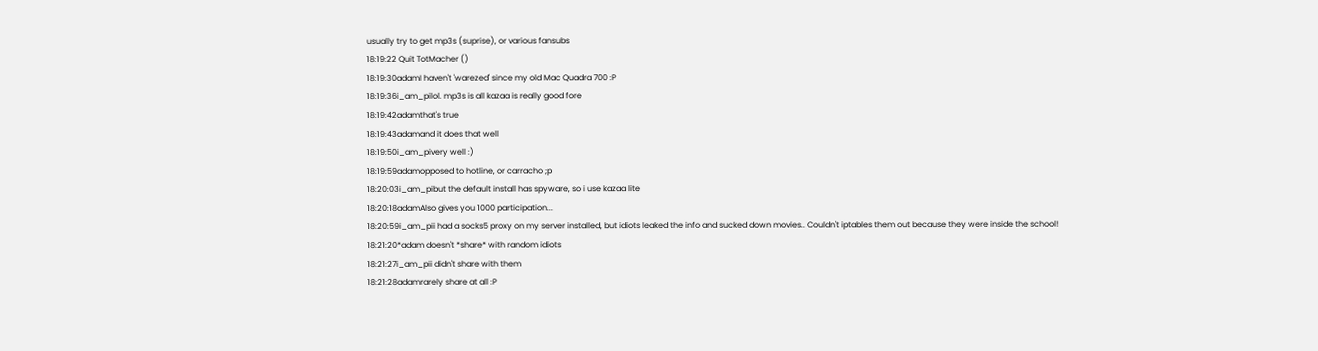usually try to get mp3s (suprise), or various fansubs
18:19:22 Quit TotMacher ()
18:19:30adamI haven't 'warezed' since my old Mac Quadra 700 :P
18:19:36i_am_pilol. mp3s is all kazaa is really good fore
18:19:42adamthat's true
18:19:43adamand it does that well
18:19:50i_am_pivery well :)
18:19:59adamopposed to hotline, or carracho ;p
18:20:03i_am_pibut the default install has spyware, so i use kazaa lite
18:20:18adamAlso gives you 1000 participation...
18:20:59i_am_pii had a socks5 proxy on my server installed, but idiots leaked the info and sucked down movies.. Couldn't iptables them out because they were inside the school!
18:21:20*adam doesn't *share* with random idiots
18:21:27i_am_pii didn't share with them
18:21:28adamrarely share at all :P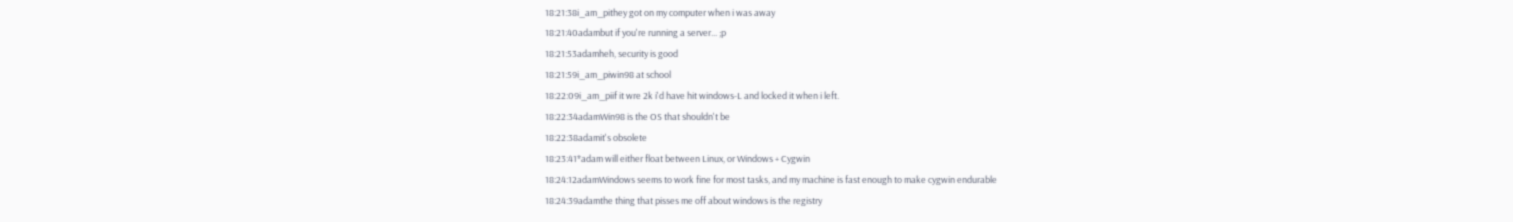18:21:38i_am_pithey got on my computer when i was away
18:21:40adambut if you're running a server... ;p
18:21:53adamheh, security is good
18:21:59i_am_piwin98 at school
18:22:09i_am_piif it wre 2k i'd have hit windows-L and locked it when i left.
18:22:34adamWin98 is the OS that shouldn't be
18:22:38adamit's obsolete
18:23:41*adam will either float between Linux, or Windows + Cygwin
18:24:12adamWindows seems to work fine for most tasks, and my machine is fast enough to make cygwin endurable
18:24:39adamthe thing that pisses me off about windows is the registry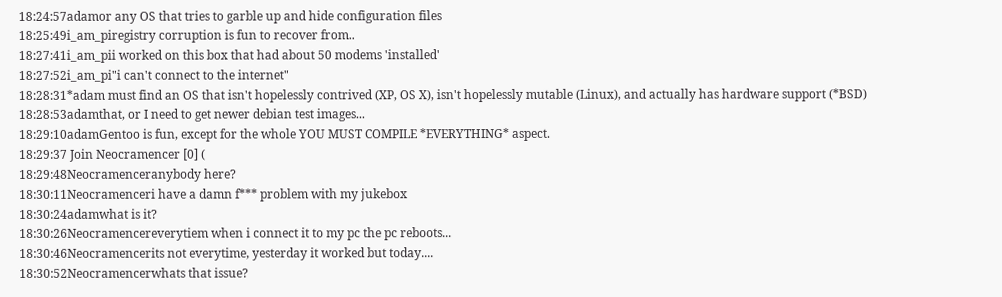18:24:57adamor any OS that tries to garble up and hide configuration files
18:25:49i_am_piregistry corruption is fun to recover from..
18:27:41i_am_pii worked on this box that had about 50 modems 'installed'
18:27:52i_am_pi"i can't connect to the internet"
18:28:31*adam must find an OS that isn't hopelessly contrived (XP, OS X), isn't hopelessly mutable (Linux), and actually has hardware support (*BSD)
18:28:53adamthat, or I need to get newer debian test images...
18:29:10adamGentoo is fun, except for the whole YOU MUST COMPILE *EVERYTHING* aspect.
18:29:37 Join Neocramencer [0] (
18:29:48Neocramenceranybody here?
18:30:11Neocramenceri have a damn f*** problem with my jukebox
18:30:24adamwhat is it?
18:30:26Neocramencereverytiem when i connect it to my pc the pc reboots...
18:30:46Neocramencerits not everytime, yesterday it worked but today....
18:30:52Neocramencerwhats that issue?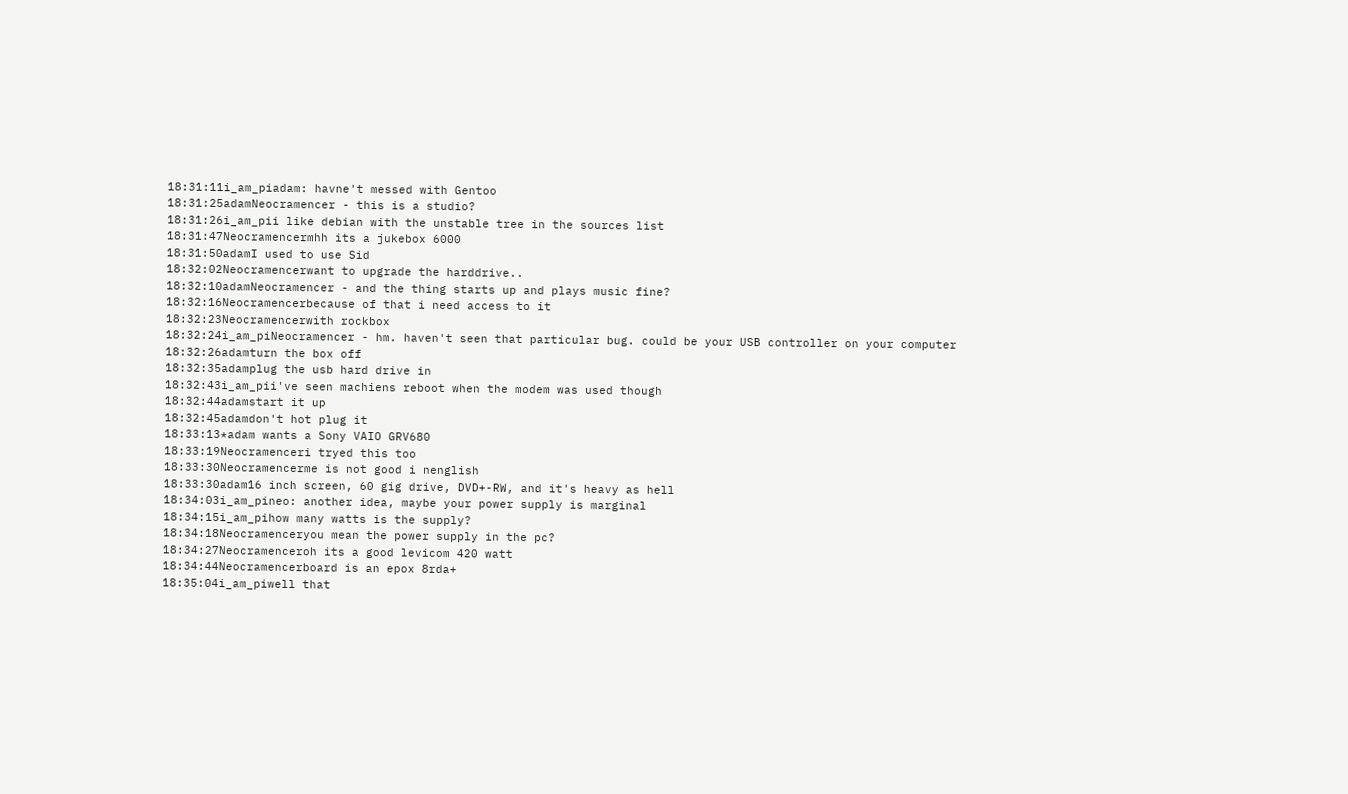18:31:11i_am_piadam: havne't messed with Gentoo
18:31:25adamNeocramencer - this is a studio?
18:31:26i_am_pii like debian with the unstable tree in the sources list
18:31:47Neocramencermhh its a jukebox 6000
18:31:50adamI used to use Sid
18:32:02Neocramencerwant to upgrade the harddrive..
18:32:10adamNeocramencer - and the thing starts up and plays music fine?
18:32:16Neocramencerbecause of that i need access to it
18:32:23Neocramencerwith rockbox
18:32:24i_am_piNeocramencer - hm. haven't seen that particular bug. could be your USB controller on your computer
18:32:26adamturn the box off
18:32:35adamplug the usb hard drive in
18:32:43i_am_pii've seen machiens reboot when the modem was used though
18:32:44adamstart it up
18:32:45adamdon't hot plug it
18:33:13*adam wants a Sony VAIO GRV680
18:33:19Neocramenceri tryed this too
18:33:30Neocramencerme is not good i nenglish
18:33:30adam16 inch screen, 60 gig drive, DVD+-RW, and it's heavy as hell
18:34:03i_am_pineo: another idea, maybe your power supply is marginal
18:34:15i_am_pihow many watts is the supply?
18:34:18Neocramenceryou mean the power supply in the pc?
18:34:27Neocramenceroh its a good levicom 420 watt
18:34:44Neocramencerboard is an epox 8rda+
18:35:04i_am_piwell that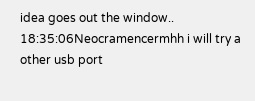idea goes out the window..
18:35:06Neocramencermhh i will try a other usb port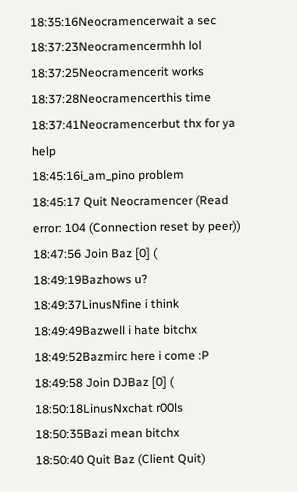18:35:16Neocramencerwait a sec
18:37:23Neocramencermhh lol
18:37:25Neocramencerit works
18:37:28Neocramencerthis time
18:37:41Neocramencerbut thx for ya help
18:45:16i_am_pino problem
18:45:17 Quit Neocramencer (Read error: 104 (Connection reset by peer))
18:47:56 Join Baz [0] (
18:49:19Bazhows u?
18:49:37LinusNfine i think
18:49:49Bazwell i hate bitchx
18:49:52Bazmirc here i come :P
18:49:58 Join DJBaz [0] (
18:50:18LinusNxchat r00ls
18:50:35Bazi mean bitchx
18:50:40 Quit Baz (Client Quit)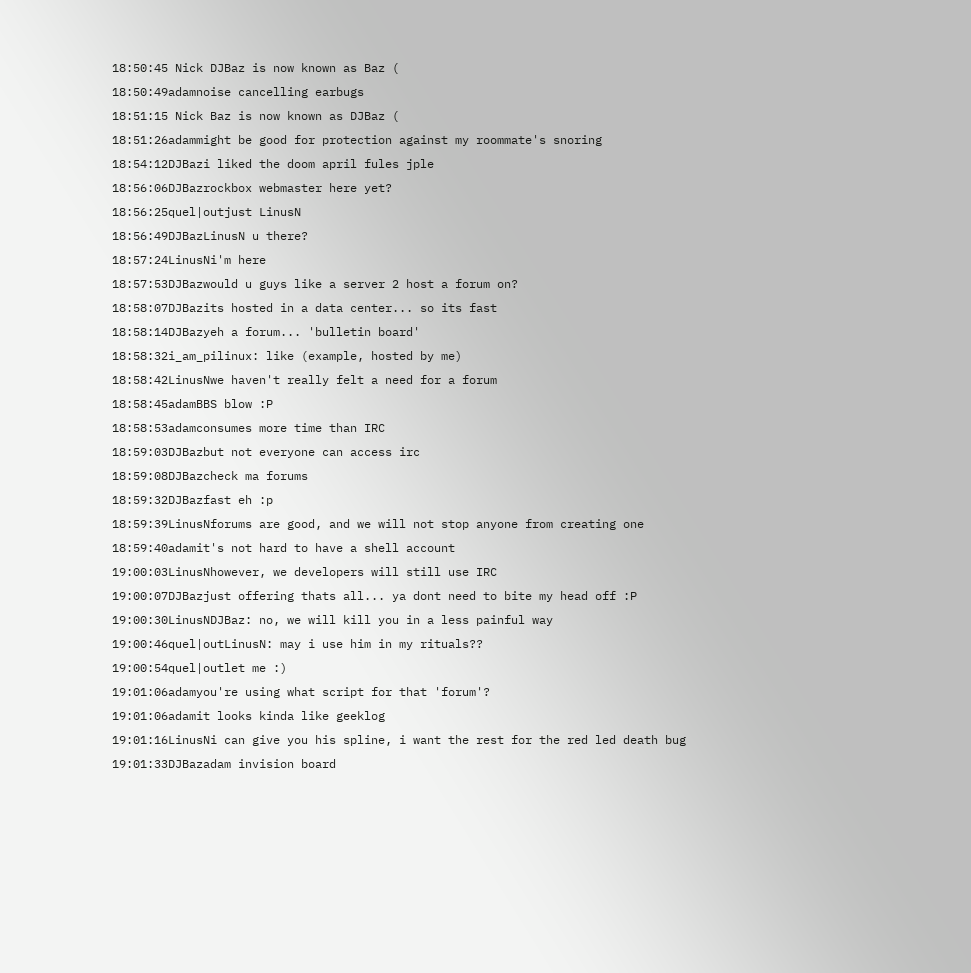18:50:45 Nick DJBaz is now known as Baz (
18:50:49adamnoise cancelling earbugs
18:51:15 Nick Baz is now known as DJBaz (
18:51:26adammight be good for protection against my roommate's snoring
18:54:12DJBazi liked the doom april fules jple
18:56:06DJBazrockbox webmaster here yet?
18:56:25quel|outjust LinusN
18:56:49DJBazLinusN u there?
18:57:24LinusNi'm here
18:57:53DJBazwould u guys like a server 2 host a forum on?
18:58:07DJBazits hosted in a data center... so its fast
18:58:14DJBazyeh a forum... 'bulletin board'
18:58:32i_am_pilinux: like (example, hosted by me)
18:58:42LinusNwe haven't really felt a need for a forum
18:58:45adamBBS blow :P
18:58:53adamconsumes more time than IRC
18:59:03DJBazbut not everyone can access irc
18:59:08DJBazcheck ma forums
18:59:32DJBazfast eh :p
18:59:39LinusNforums are good, and we will not stop anyone from creating one
18:59:40adamit's not hard to have a shell account
19:00:03LinusNhowever, we developers will still use IRC
19:00:07DJBazjust offering thats all... ya dont need to bite my head off :P
19:00:30LinusNDJBaz: no, we will kill you in a less painful way
19:00:46quel|outLinusN: may i use him in my rituals??
19:00:54quel|outlet me :)
19:01:06adamyou're using what script for that 'forum'?
19:01:06adamit looks kinda like geeklog
19:01:16LinusNi can give you his spline, i want the rest for the red led death bug
19:01:33DJBazadam invision board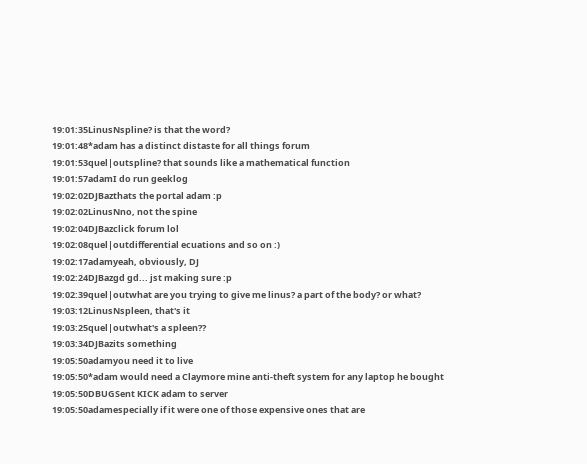19:01:35LinusNspline? is that the word?
19:01:48*adam has a distinct distaste for all things forum
19:01:53quel|outspline? that sounds like a mathematical function
19:01:57adamI do run geeklog
19:02:02DJBazthats the portal adam :p
19:02:02LinusNno, not the spine
19:02:04DJBazclick forum lol
19:02:08quel|outdifferential ecuations and so on :)
19:02:17adamyeah, obviously, DJ
19:02:24DJBazgd gd... jst making sure :p
19:02:39quel|outwhat are you trying to give me linus? a part of the body? or what?
19:03:12LinusNspleen, that's it
19:03:25quel|outwhat's a spleen??
19:03:34DJBazits something
19:05:50adamyou need it to live
19:05:50*adam would need a Claymore mine anti-theft system for any laptop he bought
19:05:50DBUGSent KICK adam to server
19:05:50adamespecially if it were one of those expensive ones that are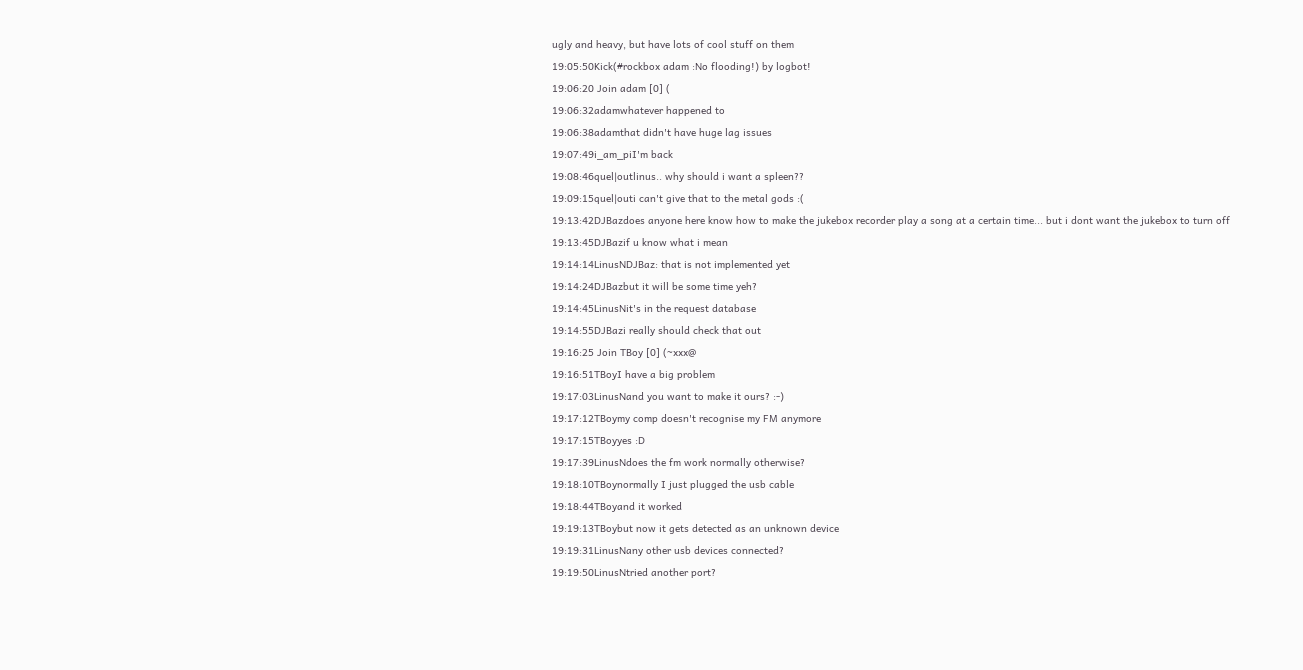ugly and heavy, but have lots of cool stuff on them
19:05:50Kick(#rockbox adam :No flooding!) by logbot!
19:06:20 Join adam [0] (
19:06:32adamwhatever happened to
19:06:38adamthat didn't have huge lag issues
19:07:49i_am_piI'm back
19:08:46quel|outlinus.. why should i want a spleen??
19:09:15quel|outi can't give that to the metal gods :(
19:13:42DJBazdoes anyone here know how to make the jukebox recorder play a song at a certain time... but i dont want the jukebox to turn off
19:13:45DJBazif u know what i mean
19:14:14LinusNDJBaz: that is not implemented yet
19:14:24DJBazbut it will be some time yeh?
19:14:45LinusNit's in the request database
19:14:55DJBazi really should check that out
19:16:25 Join TBoy [0] (~xxx@
19:16:51TBoyI have a big problem
19:17:03LinusNand you want to make it ours? :-)
19:17:12TBoymy comp doesn't recognise my FM anymore
19:17:15TBoyyes :D
19:17:39LinusNdoes the fm work normally otherwise?
19:18:10TBoynormally I just plugged the usb cable
19:18:44TBoyand it worked
19:19:13TBoybut now it gets detected as an unknown device
19:19:31LinusNany other usb devices connected?
19:19:50LinusNtried another port?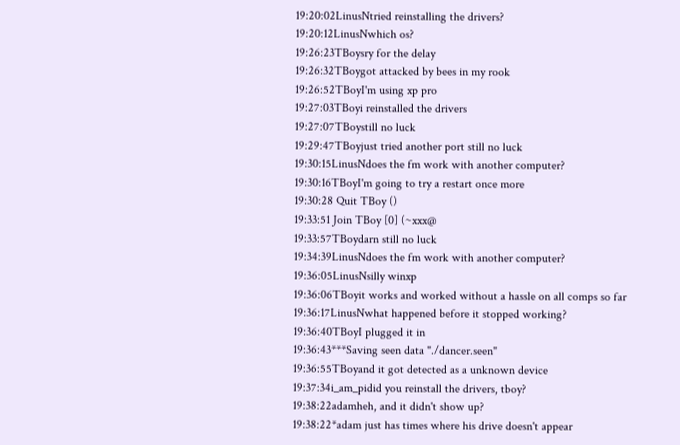19:20:02LinusNtried reinstalling the drivers?
19:20:12LinusNwhich os?
19:26:23TBoysry for the delay
19:26:32TBoygot attacked by bees in my rook
19:26:52TBoyI'm using xp pro
19:27:03TBoyi reinstalled the drivers
19:27:07TBoystill no luck
19:29:47TBoyjust tried another port still no luck
19:30:15LinusNdoes the fm work with another computer?
19:30:16TBoyI'm going to try a restart once more
19:30:28 Quit TBoy ()
19:33:51 Join TBoy [0] (~xxx@
19:33:57TBoydarn still no luck
19:34:39LinusNdoes the fm work with another computer?
19:36:05LinusNsilly winxp
19:36:06TBoyit works and worked without a hassle on all comps so far
19:36:17LinusNwhat happened before it stopped working?
19:36:40TBoyI plugged it in
19:36:43***Saving seen data "./dancer.seen"
19:36:55TBoyand it got detected as a unknown device
19:37:34i_am_pidid you reinstall the drivers, tboy?
19:38:22adamheh, and it didn't show up?
19:38:22*adam just has times where his drive doesn't appear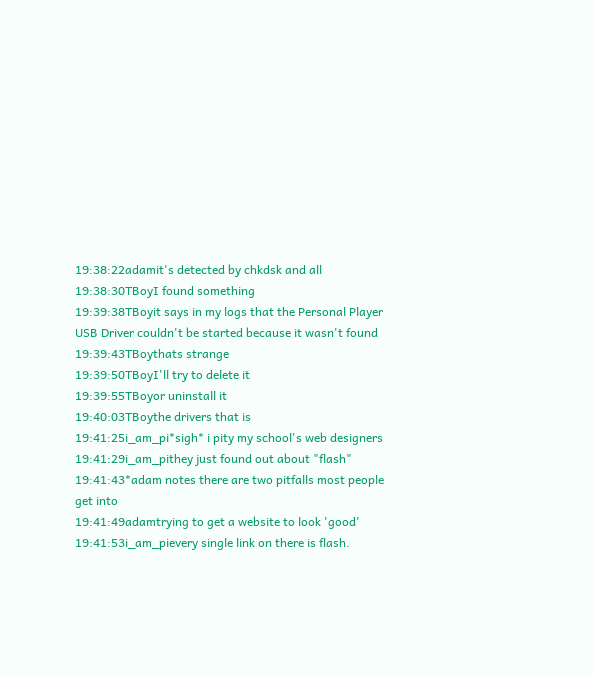19:38:22adamit's detected by chkdsk and all
19:38:30TBoyI found something
19:39:38TBoyit says in my logs that the Personal Player USB Driver couldn't be started because it wasn't found
19:39:43TBoythats strange
19:39:50TBoyI'll try to delete it
19:39:55TBoyor uninstall it
19:40:03TBoythe drivers that is
19:41:25i_am_pi*sigh* i pity my school's web designers
19:41:29i_am_pithey just found out about "flash"
19:41:43*adam notes there are two pitfalls most people get into
19:41:49adamtrying to get a website to look 'good'
19:41:53i_am_pievery single link on there is flash.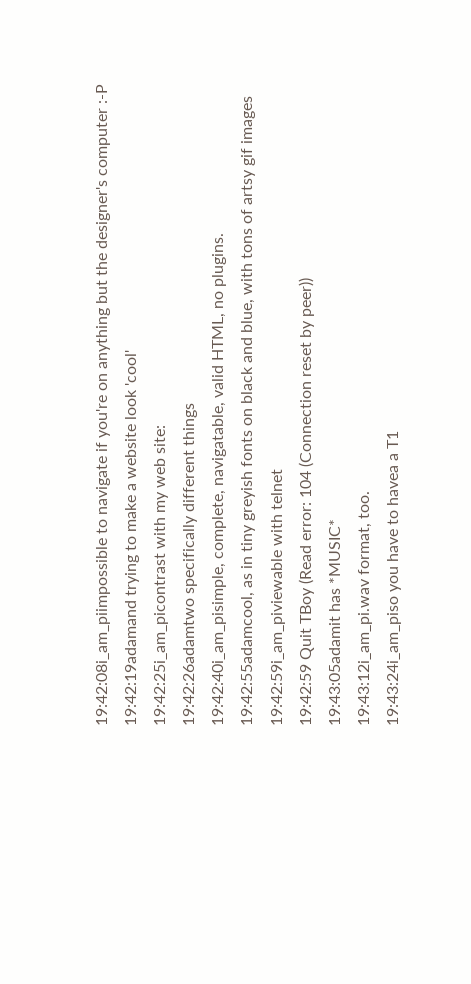19:42:08i_am_piimpossible to navigate if you're on anything but the designer's computer :-P
19:42:19adamand trying to make a website look 'cool'
19:42:25i_am_picontrast with my web site:
19:42:26adamtwo specifically different things
19:42:40i_am_pisimple, complete, navigatable, valid HTML, no plugins.
19:42:55adamcool, as in tiny greyish fonts on black and blue, with tons of artsy gif images
19:42:59i_am_piviewable with telnet
19:42:59 Quit TBoy (Read error: 104 (Connection reset by peer))
19:43:05adamit has *MUSIC*
19:43:12i_am_pi.wav format, too.
19:43:24i_am_piso you have to havea a T1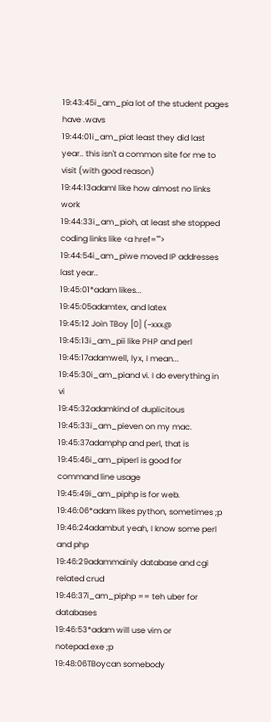19:43:45i_am_pia lot of the student pages have .wavs
19:44:01i_am_piat least they did last year.. this isn't a common site for me to visit (with good reason)
19:44:13adamI like how almost no links work
19:44:33i_am_pioh, at least she stopped coding links like <a href="">
19:44:54i_am_piwe moved IP addresses last year..
19:45:01*adam likes...
19:45:05adamtex, and latex
19:45:12 Join TBoy [0] (~xxx@
19:45:13i_am_pii like PHP and perl
19:45:17adamwell, lyx, I mean...
19:45:30i_am_piand vi. I do everything in vi
19:45:32adamkind of duplicitous
19:45:33i_am_pieven on my mac.
19:45:37adamphp and perl, that is
19:45:46i_am_piperl is good for command line usage
19:45:49i_am_piphp is for web.
19:46:06*adam likes python, sometimes ;p
19:46:24adambut yeah, I know some perl and php
19:46:29adammainly database and cgi related crud
19:46:37i_am_piphp == teh uber for databases
19:46:53*adam will use vim or notepad.exe ;p
19:48:06TBoycan somebody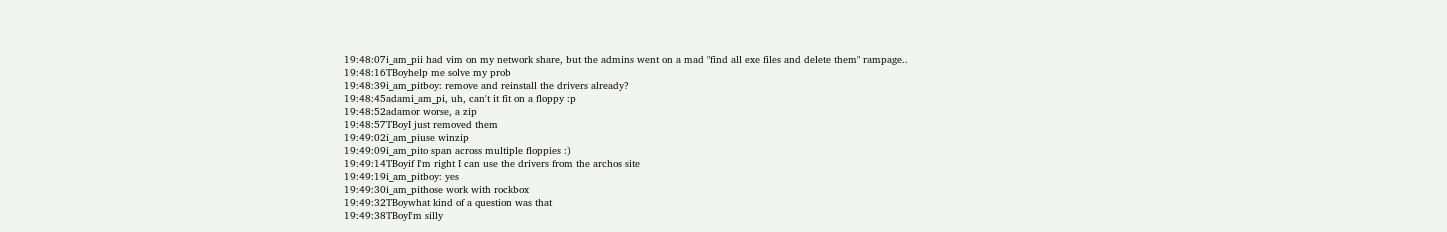19:48:07i_am_pii had vim on my network share, but the admins went on a mad "find all exe files and delete them" rampage..
19:48:16TBoyhelp me solve my prob
19:48:39i_am_pitboy: remove and reinstall the drivers already?
19:48:45adami_am_pi, uh, can't it fit on a floppy :p
19:48:52adamor worse, a zip
19:48:57TBoyI just removed them
19:49:02i_am_piuse winzip
19:49:09i_am_pito span across multiple floppies :)
19:49:14TBoyif I'm right I can use the drivers from the archos site
19:49:19i_am_pitboy: yes
19:49:30i_am_pithose work with rockbox
19:49:32TBoywhat kind of a question was that
19:49:38TBoyI'm silly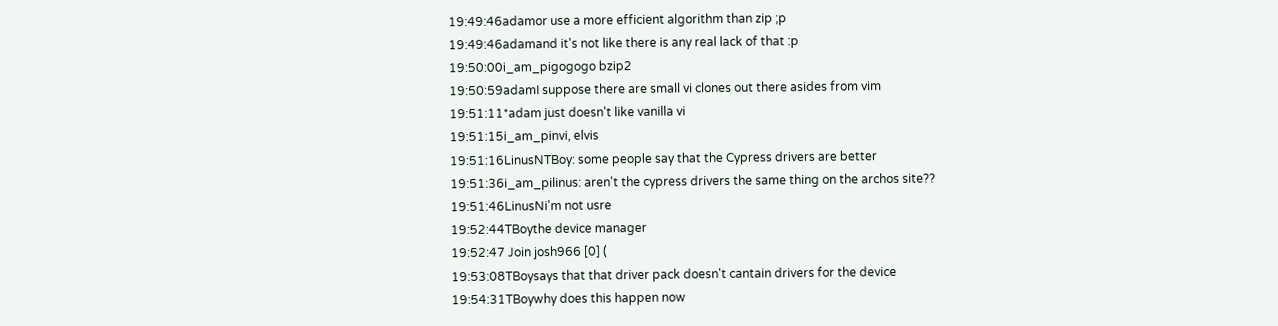19:49:46adamor use a more efficient algorithm than zip ;p
19:49:46adamand it's not like there is any real lack of that :p
19:50:00i_am_pigogogo bzip2
19:50:59adamI suppose there are small vi clones out there asides from vim
19:51:11*adam just doesn't like vanilla vi
19:51:15i_am_pinvi, elvis
19:51:16LinusNTBoy: some people say that the Cypress drivers are better
19:51:36i_am_pilinus: aren't the cypress drivers the same thing on the archos site??
19:51:46LinusNi'm not usre
19:52:44TBoythe device manager
19:52:47 Join josh966 [0] (
19:53:08TBoysays that that driver pack doesn't cantain drivers for the device
19:54:31TBoywhy does this happen now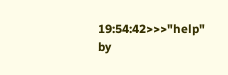19:54:42>>>"help" by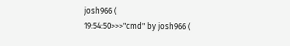josh966 (
19:54:50>>>"cmd" by josh966 (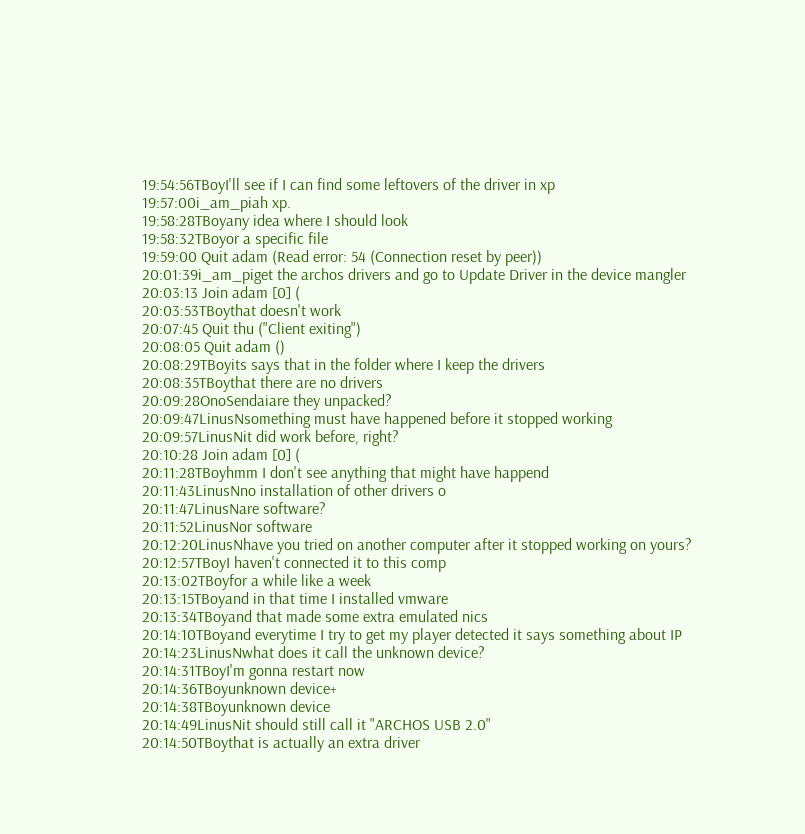19:54:56TBoyI'll see if I can find some leftovers of the driver in xp
19:57:00i_am_piah xp.
19:58:28TBoyany idea where I should look
19:58:32TBoyor a specific file
19:59:00 Quit adam (Read error: 54 (Connection reset by peer))
20:01:39i_am_piget the archos drivers and go to Update Driver in the device mangler
20:03:13 Join adam [0] (
20:03:53TBoythat doesn't work
20:07:45 Quit thu ("Client exiting")
20:08:05 Quit adam ()
20:08:29TBoyits says that in the folder where I keep the drivers
20:08:35TBoythat there are no drivers
20:09:28OnoSendaiare they unpacked?
20:09:47LinusNsomething must have happened before it stopped working
20:09:57LinusNit did work before, right?
20:10:28 Join adam [0] (
20:11:28TBoyhmm I don't see anything that might have happend
20:11:43LinusNno installation of other drivers o
20:11:47LinusNare software?
20:11:52LinusNor software
20:12:20LinusNhave you tried on another computer after it stopped working on yours?
20:12:57TBoyI haven't connected it to this comp
20:13:02TBoyfor a while like a week
20:13:15TBoyand in that time I installed vmware
20:13:34TBoyand that made some extra emulated nics
20:14:10TBoyand everytime I try to get my player detected it says something about IP
20:14:23LinusNwhat does it call the unknown device?
20:14:31TBoyI'm gonna restart now
20:14:36TBoyunknown device+
20:14:38TBoyunknown device
20:14:49LinusNit should still call it "ARCHOS USB 2.0"
20:14:50TBoythat is actually an extra driver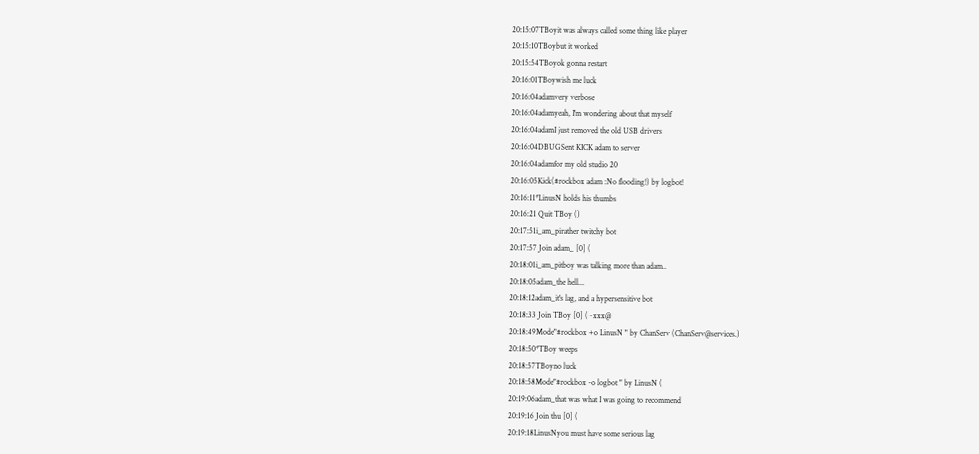20:15:07TBoyit was always called some thing like player
20:15:10TBoybut it worked
20:15:54TBoyok gonna restart
20:16:01TBoywish me luck
20:16:04adamvery verbose
20:16:04adamyeah, I'm wondering about that myself
20:16:04adamI just removed the old USB drivers
20:16:04DBUGSent KICK adam to server
20:16:04adamfor my old studio 20
20:16:05Kick(#rockbox adam :No flooding!) by logbot!
20:16:11*LinusN holds his thumbs
20:16:21 Quit TBoy ()
20:17:51i_am_pirather twitchy bot
20:17:57 Join adam_ [0] (
20:18:01i_am_pitboy was talking more than adam..
20:18:05adam_the hell...
20:18:12adam_it's lag, and a hypersensitive bot
20:18:33 Join TBoy [0] (~xxx@
20:18:49Mode"#rockbox +o LinusN " by ChanServ (ChanServ@services.)
20:18:50*TBoy weeps
20:18:57TBoyno luck
20:18:58Mode"#rockbox -o logbot " by LinusN (
20:19:06adam_that was what I was going to recommend
20:19:16 Join thu [0] (
20:19:18LinusNyou must have some serious lag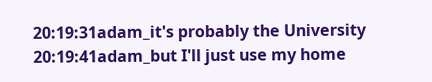20:19:31adam_it's probably the University
20:19:41adam_but I'll just use my home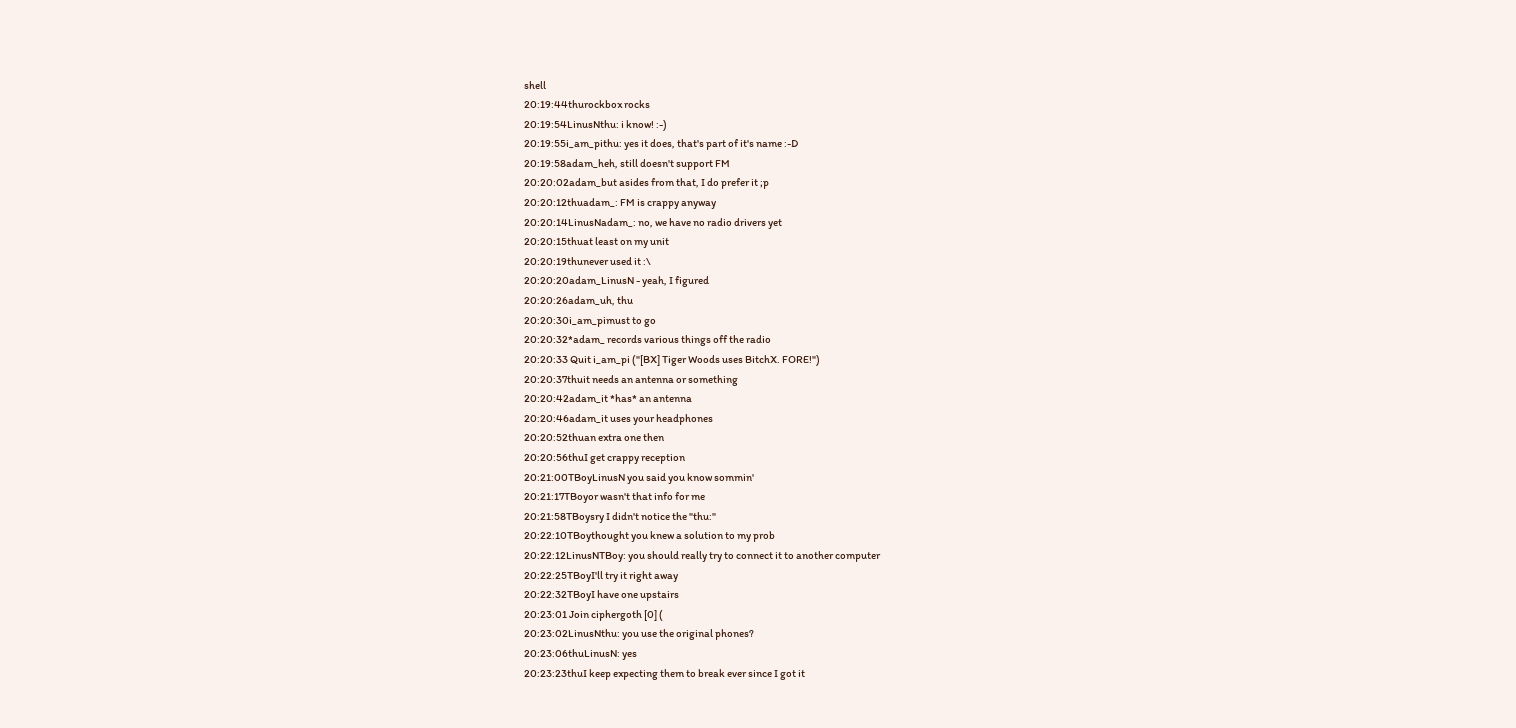shell
20:19:44thurockbox rocks
20:19:54LinusNthu: i know! :-)
20:19:55i_am_pithu: yes it does, that's part of it's name :-D
20:19:58adam_heh, still doesn't support FM
20:20:02adam_but asides from that, I do prefer it ;p
20:20:12thuadam_: FM is crappy anyway
20:20:14LinusNadam_: no, we have no radio drivers yet
20:20:15thuat least on my unit
20:20:19thunever used it :\
20:20:20adam_LinusN - yeah, I figured
20:20:26adam_uh, thu
20:20:30i_am_pimust to go
20:20:32*adam_ records various things off the radio
20:20:33 Quit i_am_pi ("[BX] Tiger Woods uses BitchX. FORE!")
20:20:37thuit needs an antenna or something
20:20:42adam_it *has* an antenna
20:20:46adam_it uses your headphones
20:20:52thuan extra one then
20:20:56thuI get crappy reception
20:21:00TBoyLinusN you said you know sommin'
20:21:17TBoyor wasn't that info for me
20:21:58TBoysry I didn't notice the "thu:"
20:22:10TBoythought you knew a solution to my prob
20:22:12LinusNTBoy: you should really try to connect it to another computer
20:22:25TBoyI'll try it right away
20:22:32TBoyI have one upstairs
20:23:01 Join ciphergoth [0] (
20:23:02LinusNthu: you use the original phones?
20:23:06thuLinusN: yes
20:23:23thuI keep expecting them to break ever since I got it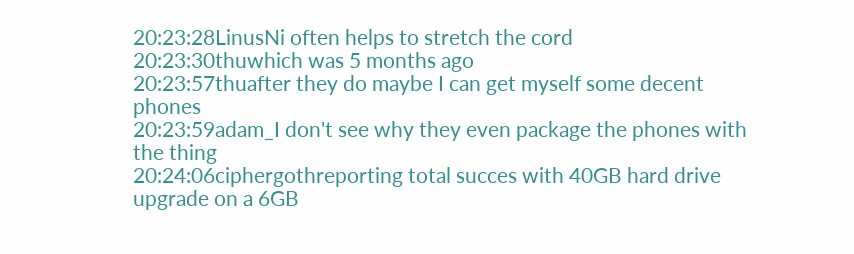20:23:28LinusNi often helps to stretch the cord
20:23:30thuwhich was 5 months ago
20:23:57thuafter they do maybe I can get myself some decent phones
20:23:59adam_I don't see why they even package the phones with the thing
20:24:06ciphergothreporting total succes with 40GB hard drive upgrade on a 6GB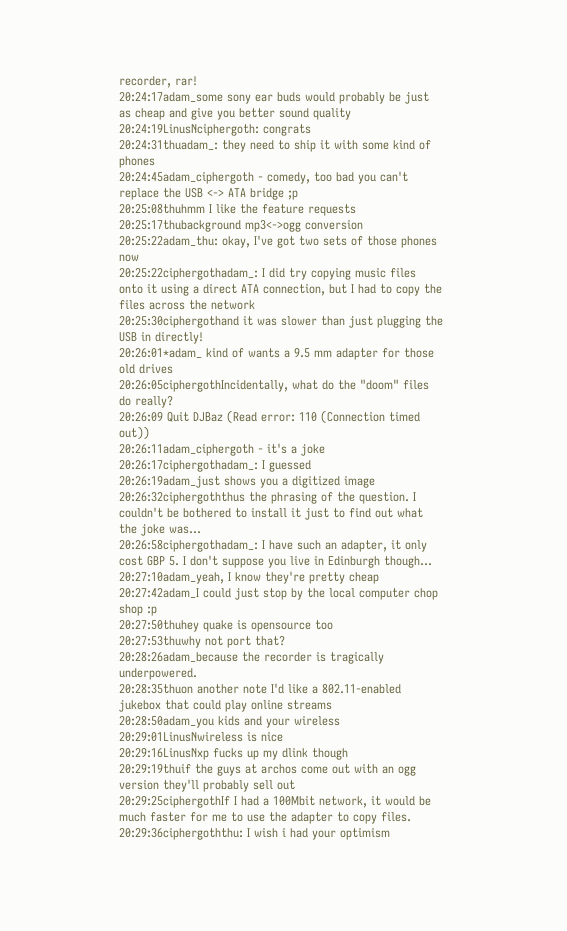recorder, rar!
20:24:17adam_some sony ear buds would probably be just as cheap and give you better sound quality
20:24:19LinusNciphergoth: congrats
20:24:31thuadam_: they need to ship it with some kind of phones
20:24:45adam_ciphergoth - comedy, too bad you can't replace the USB <-> ATA bridge ;p
20:25:08thuhmm I like the feature requests
20:25:17thubackground mp3<->ogg conversion
20:25:22adam_thu: okay, I've got two sets of those phones now
20:25:22ciphergothadam_: I did try copying music files onto it using a direct ATA connection, but I had to copy the files across the network
20:25:30ciphergothand it was slower than just plugging the USB in directly!
20:26:01*adam_ kind of wants a 9.5 mm adapter for those old drives
20:26:05ciphergothIncidentally, what do the "doom" files do really?
20:26:09 Quit DJBaz (Read error: 110 (Connection timed out))
20:26:11adam_ciphergoth - it's a joke
20:26:17ciphergothadam_: I guessed
20:26:19adam_just shows you a digitized image
20:26:32ciphergoththus the phrasing of the question. I couldn't be bothered to install it just to find out what the joke was...
20:26:58ciphergothadam_: I have such an adapter, it only cost GBP 5. I don't suppose you live in Edinburgh though...
20:27:10adam_yeah, I know they're pretty cheap
20:27:42adam_I could just stop by the local computer chop shop :p
20:27:50thuhey quake is opensource too
20:27:53thuwhy not port that?
20:28:26adam_because the recorder is tragically underpowered.
20:28:35thuon another note I'd like a 802.11-enabled jukebox that could play online streams
20:28:50adam_you kids and your wireless
20:29:01LinusNwireless is nice
20:29:16LinusNxp fucks up my dlink though
20:29:19thuif the guys at archos come out with an ogg version they'll probably sell out
20:29:25ciphergothIf I had a 100Mbit network, it would be much faster for me to use the adapter to copy files.
20:29:36ciphergoththu: I wish i had your optimism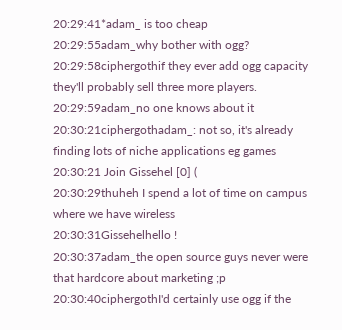20:29:41*adam_ is too cheap
20:29:55adam_why bother with ogg?
20:29:58ciphergothif they ever add ogg capacity they'll probably sell three more players.
20:29:59adam_no one knows about it
20:30:21ciphergothadam_: not so, it's already finding lots of niche applications eg games
20:30:21 Join Gissehel [0] (
20:30:29thuheh I spend a lot of time on campus where we have wireless
20:30:31Gissehelhello !
20:30:37adam_the open source guys never were that hardcore about marketing ;p
20:30:40ciphergothI'd certainly use ogg if the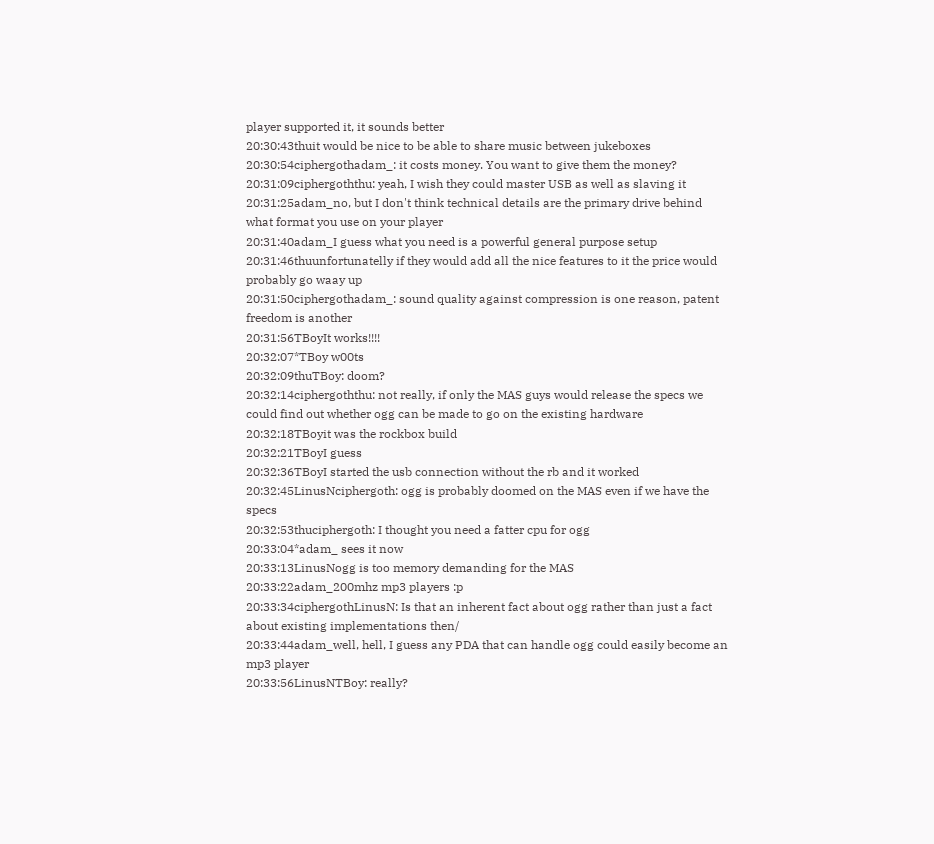player supported it, it sounds better
20:30:43thuit would be nice to be able to share music between jukeboxes
20:30:54ciphergothadam_: it costs money. You want to give them the money?
20:31:09ciphergoththu: yeah, I wish they could master USB as well as slaving it
20:31:25adam_no, but I don't think technical details are the primary drive behind what format you use on your player
20:31:40adam_I guess what you need is a powerful general purpose setup
20:31:46thuunfortunatelly if they would add all the nice features to it the price would probably go waay up
20:31:50ciphergothadam_: sound quality against compression is one reason, patent freedom is another
20:31:56TBoyIt works!!!!
20:32:07*TBoy w00ts
20:32:09thuTBoy: doom?
20:32:14ciphergoththu: not really, if only the MAS guys would release the specs we could find out whether ogg can be made to go on the existing hardware
20:32:18TBoyit was the rockbox build
20:32:21TBoyI guess
20:32:36TBoyI started the usb connection without the rb and it worked
20:32:45LinusNciphergoth: ogg is probably doomed on the MAS even if we have the specs
20:32:53thuciphergoth: I thought you need a fatter cpu for ogg
20:33:04*adam_ sees it now
20:33:13LinusNogg is too memory demanding for the MAS
20:33:22adam_200mhz mp3 players :p
20:33:34ciphergothLinusN: Is that an inherent fact about ogg rather than just a fact about existing implementations then/
20:33:44adam_well, hell, I guess any PDA that can handle ogg could easily become an mp3 player
20:33:56LinusNTBoy: really?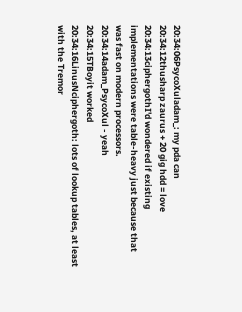20:34:06PsycoXuladam_: my pda can
20:34:12thusharp zaurus + 20 gig hdd = love
20:34:13ciphergothI'd wondered if existing implementations were table-heavy just because that was fast on modern processors.
20:34:14adam_PsycoXul - yeah
20:34:15TBoyit worked
20:34:16LinusNciphergoth: lots of lookup tables, at least with the Tremor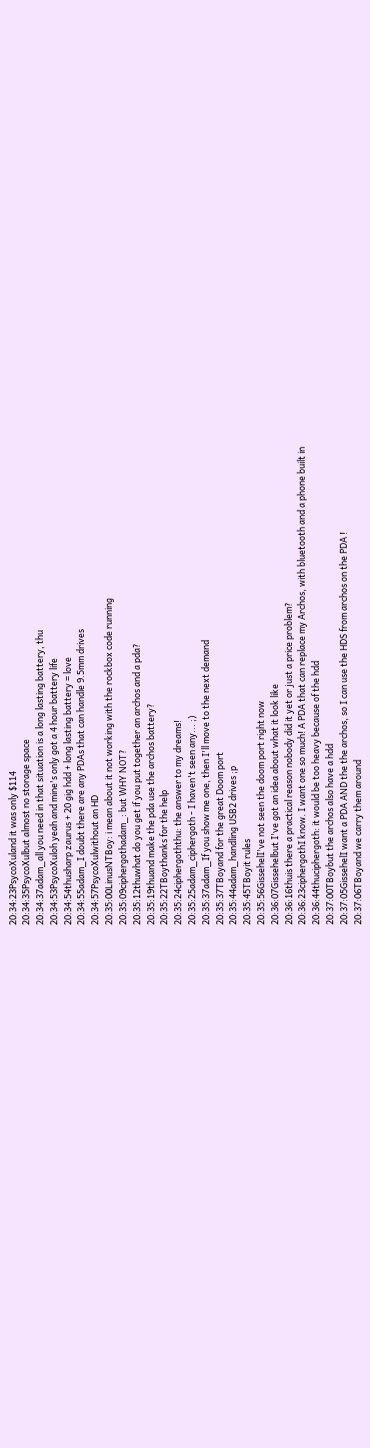20:34:23PsycoXuland it was only $114
20:34:35PsycoXulbut almost no storage space
20:34:37adam_all you need in that situation is a long lasting battery, thu
20:34:53PsycoXuloh yeah and mine's only got a 4 hour battery life
20:34:54thusharp zaurus + 20 gig hdd + long lasting battery = love
20:34:55adam_I doubt there are any PDAs that can handle 9.5mm drives
20:34:57PsycoXulwithout an HD
20:35:00LinusNTBoy: i mean about it not working with the rockbox code running
20:35:09ciphergothadam_: but WHY NOT?
20:35:12thuwhat do you get if you put together an archos and a pda?
20:35:19thuand make the pda use the archos battery?
20:35:22TBoythanks for the help
20:35:24ciphergoththu: the answer to my dreams!
20:35:25adam_ciphergoth - I haven't seen any... ;)
20:35:37adam_If you show me one, then I'll move to the next demand
20:35:37TBoyand for the great Doom port
20:35:44adam_handling USB2 drives ;p
20:35:45TBoyit rules
20:35:56GissehelI've not seen the doom port right now
20:36:07Gissehelbut I've got an idea about what it look like
20:36:16thuis there a practical reason nobody did it yet or just a price problem?
20:36:23ciphergothI know. I want one so much! A PDA that can replace my Archos, with bluetooth and a phone built in
20:36:44thuciphergoth: it would be too heavy because of the hdd
20:37:00TBoybut the archos also have a hdd
20:37:05GissehelI want a PDA AND the the archos, so I can use the HDS from archos on the PDA !
20:37:06TBoyand we carry them around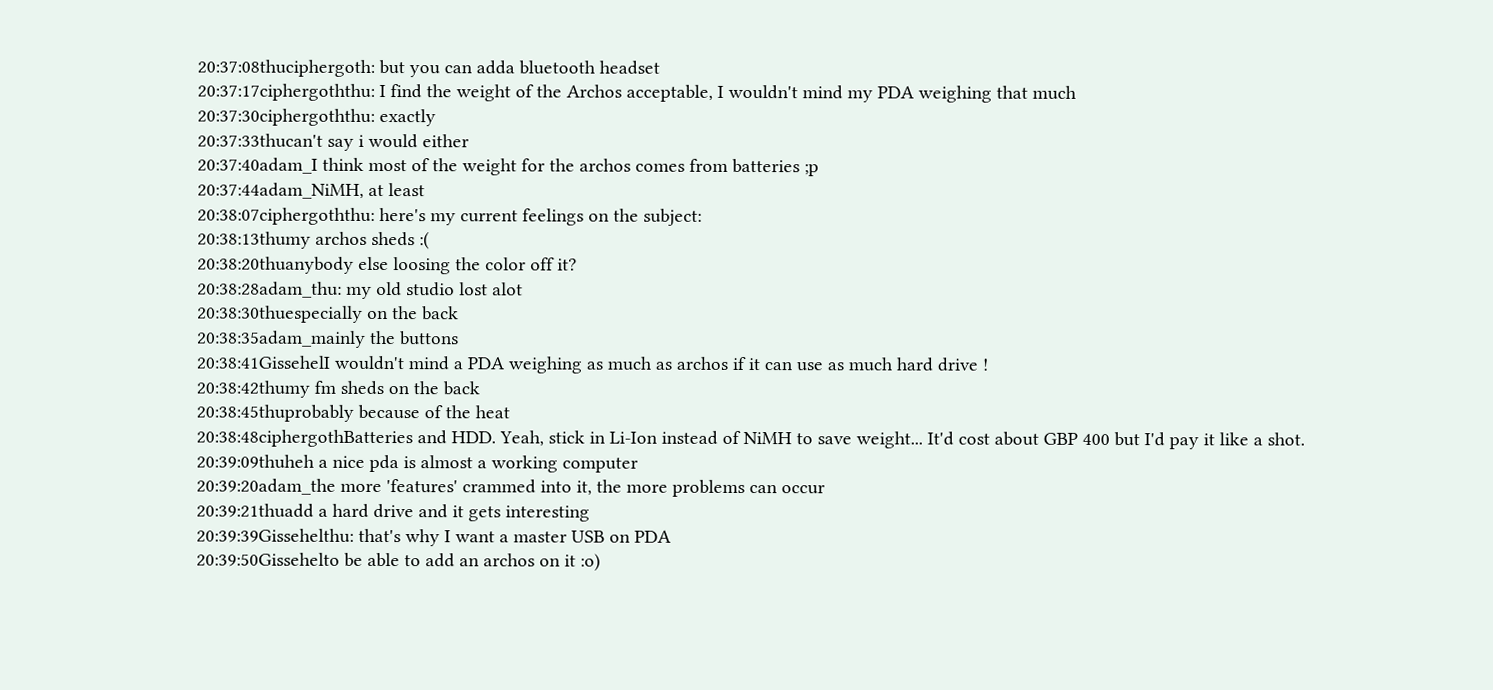20:37:08thuciphergoth: but you can adda bluetooth headset
20:37:17ciphergoththu: I find the weight of the Archos acceptable, I wouldn't mind my PDA weighing that much
20:37:30ciphergoththu: exactly
20:37:33thucan't say i would either
20:37:40adam_I think most of the weight for the archos comes from batteries ;p
20:37:44adam_NiMH, at least
20:38:07ciphergoththu: here's my current feelings on the subject:
20:38:13thumy archos sheds :(
20:38:20thuanybody else loosing the color off it?
20:38:28adam_thu: my old studio lost alot
20:38:30thuespecially on the back
20:38:35adam_mainly the buttons
20:38:41GissehelI wouldn't mind a PDA weighing as much as archos if it can use as much hard drive !
20:38:42thumy fm sheds on the back
20:38:45thuprobably because of the heat
20:38:48ciphergothBatteries and HDD. Yeah, stick in Li-Ion instead of NiMH to save weight... It'd cost about GBP 400 but I'd pay it like a shot.
20:39:09thuheh a nice pda is almost a working computer
20:39:20adam_the more 'features' crammed into it, the more problems can occur
20:39:21thuadd a hard drive and it gets interesting
20:39:39Gissehelthu: that's why I want a master USB on PDA
20:39:50Gissehelto be able to add an archos on it :o)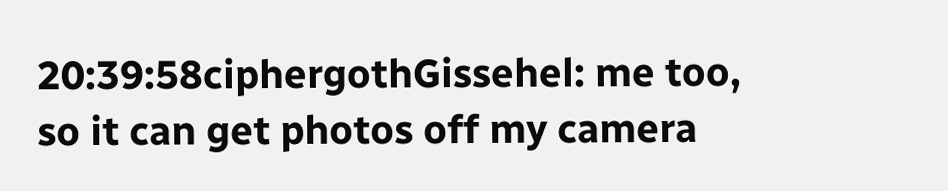20:39:58ciphergothGissehel: me too, so it can get photos off my camera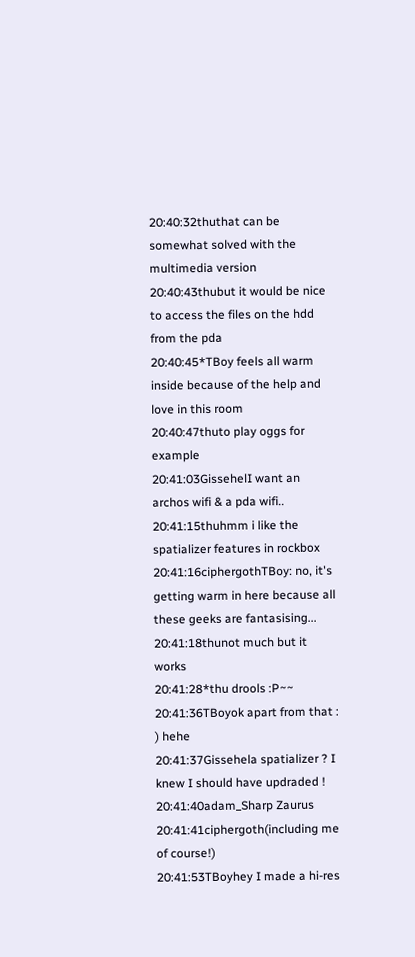20:40:32thuthat can be somewhat solved with the multimedia version
20:40:43thubut it would be nice to access the files on the hdd from the pda
20:40:45*TBoy feels all warm inside because of the help and love in this room
20:40:47thuto play oggs for example
20:41:03GissehelI want an archos wifi & a pda wifi..
20:41:15thuhmm i like the spatializer features in rockbox
20:41:16ciphergothTBoy: no, it's getting warm in here because all these geeks are fantasising...
20:41:18thunot much but it works
20:41:28*thu drools :P~~
20:41:36TBoyok apart from that : ) hehe
20:41:37Gissehela spatializer ? I knew I should have updraded !
20:41:40adam_Sharp Zaurus
20:41:41ciphergoth(including me of course!)
20:41:53TBoyhey I made a hi-res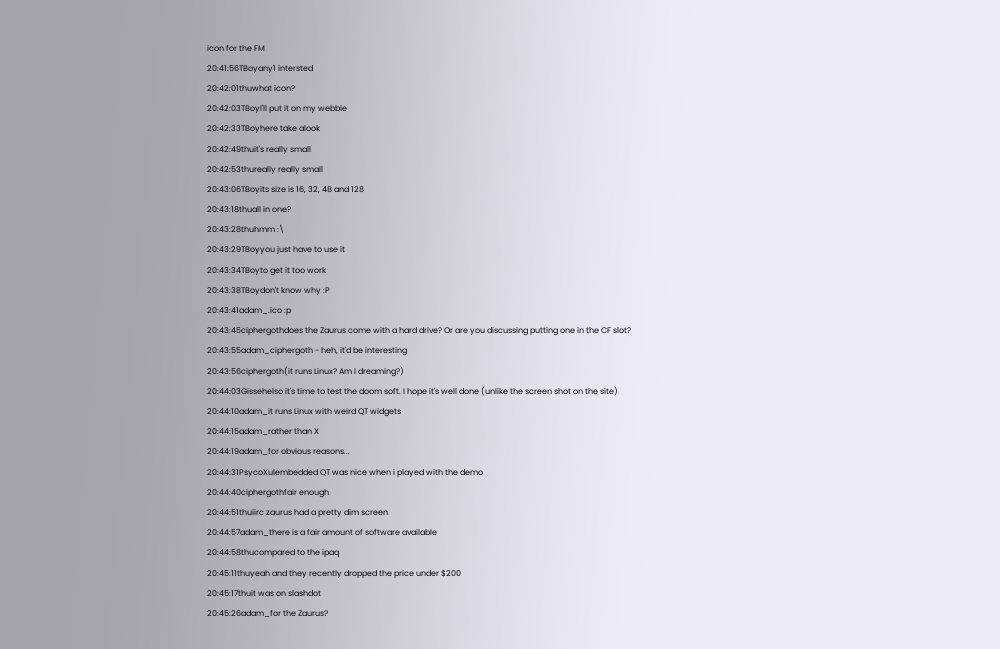icon for the FM
20:41:56TBoyany1 intersted
20:42:01thuwhat icon?
20:42:03TBoyI'll put it on my webbie
20:42:33TBoyhere take alook
20:42:49thuit's really small
20:42:53thureally really small
20:43:06TBoyits size is 16, 32, 48 and 128
20:43:18thuall in one?
20:43:28thuhmm :\
20:43:29TBoyyou just have to use it
20:43:34TBoyto get it too work
20:43:38TBoydon't know why :P
20:43:41adam_.ico :p
20:43:45ciphergothdoes the Zaurus come with a hard drive? Or are you discussing putting one in the CF slot?
20:43:55adam_ciphergoth - heh, it'd be interesting
20:43:56ciphergoth(it runs Linux? Am I dreaming?)
20:44:03Gissehelso it's time to test the doom soft. I hope it's well done (unlike the screen shot on the site)
20:44:10adam_it runs Linux with weird QT widgets
20:44:15adam_rather than X
20:44:19adam_for obvious reasons...
20:44:31PsycoXulembedded QT was nice when i played with the demo
20:44:40ciphergothfair enough
20:44:51thuiirc zaurus had a pretty dim screen
20:44:57adam_there is a fair amount of software available
20:44:58thucompared to the ipaq
20:45:11thuyeah and they recently dropped the price under $200
20:45:17thuit was on slashdot
20:45:26adam_for the Zaurus?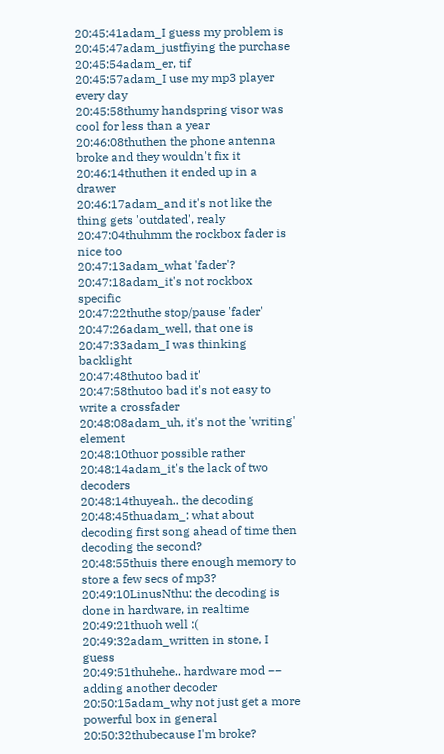20:45:41adam_I guess my problem is
20:45:47adam_justfiying the purchase
20:45:54adam_er, tif
20:45:57adam_I use my mp3 player every day
20:45:58thumy handspring visor was cool for less than a year
20:46:08thuthen the phone antenna broke and they wouldn't fix it
20:46:14thuthen it ended up in a drawer
20:46:17adam_and it's not like the thing gets 'outdated', realy
20:47:04thuhmm the rockbox fader is nice too
20:47:13adam_what 'fader'?
20:47:18adam_it's not rockbox specific
20:47:22thuthe stop/pause 'fader'
20:47:26adam_well, that one is
20:47:33adam_I was thinking backlight
20:47:48thutoo bad it'
20:47:58thutoo bad it's not easy to write a crossfader
20:48:08adam_uh, it's not the 'writing' element
20:48:10thuor possible rather
20:48:14adam_it's the lack of two decoders
20:48:14thuyeah.. the decoding
20:48:45thuadam_: what about decoding first song ahead of time then decoding the second?
20:48:55thuis there enough memory to store a few secs of mp3?
20:49:10LinusNthu: the decoding is done in hardware, in realtime
20:49:21thuoh well :(
20:49:32adam_written in stone, I guess
20:49:51thuhehe.. hardware mod −− adding another decoder
20:50:15adam_why not just get a more powerful box in general
20:50:32thubecause I'm broke?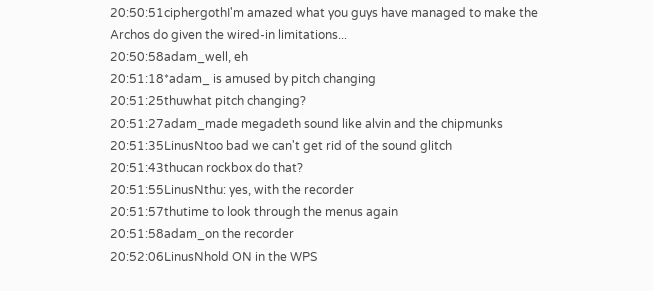20:50:51ciphergothI'm amazed what you guys have managed to make the Archos do given the wired-in limitations...
20:50:58adam_well, eh
20:51:18*adam_ is amused by pitch changing
20:51:25thuwhat pitch changing?
20:51:27adam_made megadeth sound like alvin and the chipmunks
20:51:35LinusNtoo bad we can't get rid of the sound glitch
20:51:43thucan rockbox do that?
20:51:55LinusNthu: yes, with the recorder
20:51:57thutime to look through the menus again
20:51:58adam_on the recorder
20:52:06LinusNhold ON in the WPS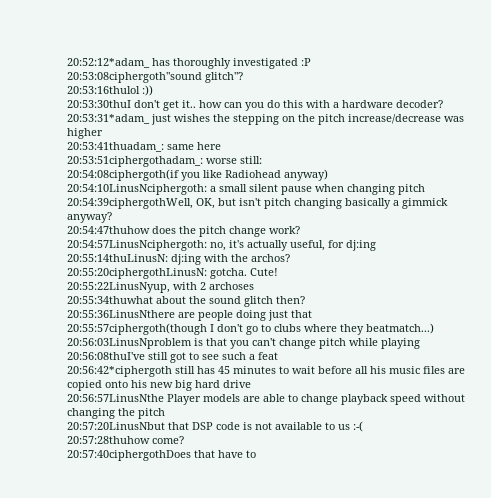20:52:12*adam_ has thoroughly investigated :P
20:53:08ciphergoth"sound glitch"?
20:53:16thulol :))
20:53:30thuI don't get it.. how can you do this with a hardware decoder?
20:53:31*adam_ just wishes the stepping on the pitch increase/decrease was higher
20:53:41thuadam_: same here
20:53:51ciphergothadam_: worse still:
20:54:08ciphergoth(if you like Radiohead anyway)
20:54:10LinusNciphergoth: a small silent pause when changing pitch
20:54:39ciphergothWell, OK, but isn't pitch changing basically a gimmick anyway?
20:54:47thuhow does the pitch change work?
20:54:57LinusNciphergoth: no, it's actually useful, for dj:ing
20:55:14thuLinusN: dj:ing with the archos?
20:55:20ciphergothLinusN: gotcha. Cute!
20:55:22LinusNyup, with 2 archoses
20:55:34thuwhat about the sound glitch then?
20:55:36LinusNthere are people doing just that
20:55:57ciphergoth(though I don't go to clubs where they beatmatch...)
20:56:03LinusNproblem is that you can't change pitch while playing
20:56:08thuI've still got to see such a feat
20:56:42*ciphergoth still has 45 minutes to wait before all his music files are copied onto his new big hard drive
20:56:57LinusNthe Player models are able to change playback speed without changing the pitch
20:57:20LinusNbut that DSP code is not available to us :-(
20:57:28thuhow come?
20:57:40ciphergothDoes that have to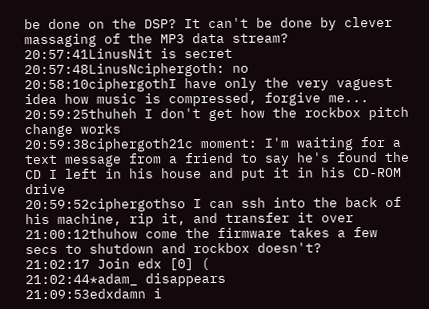be done on the DSP? It can't be done by clever massaging of the MP3 data stream?
20:57:41LinusNit is secret
20:57:48LinusNciphergoth: no
20:58:10ciphergothI have only the very vaguest idea how music is compressed, forgive me...
20:59:25thuheh I don't get how the rockbox pitch change works
20:59:38ciphergoth21c moment: I'm waiting for a text message from a friend to say he's found the CD I left in his house and put it in his CD-ROM drive
20:59:52ciphergothso I can ssh into the back of his machine, rip it, and transfer it over
21:00:12thuhow come the firmware takes a few secs to shutdown and rockbox doesn't?
21:02:17 Join edx [0] (
21:02:44*adam_ disappears
21:09:53edxdamn i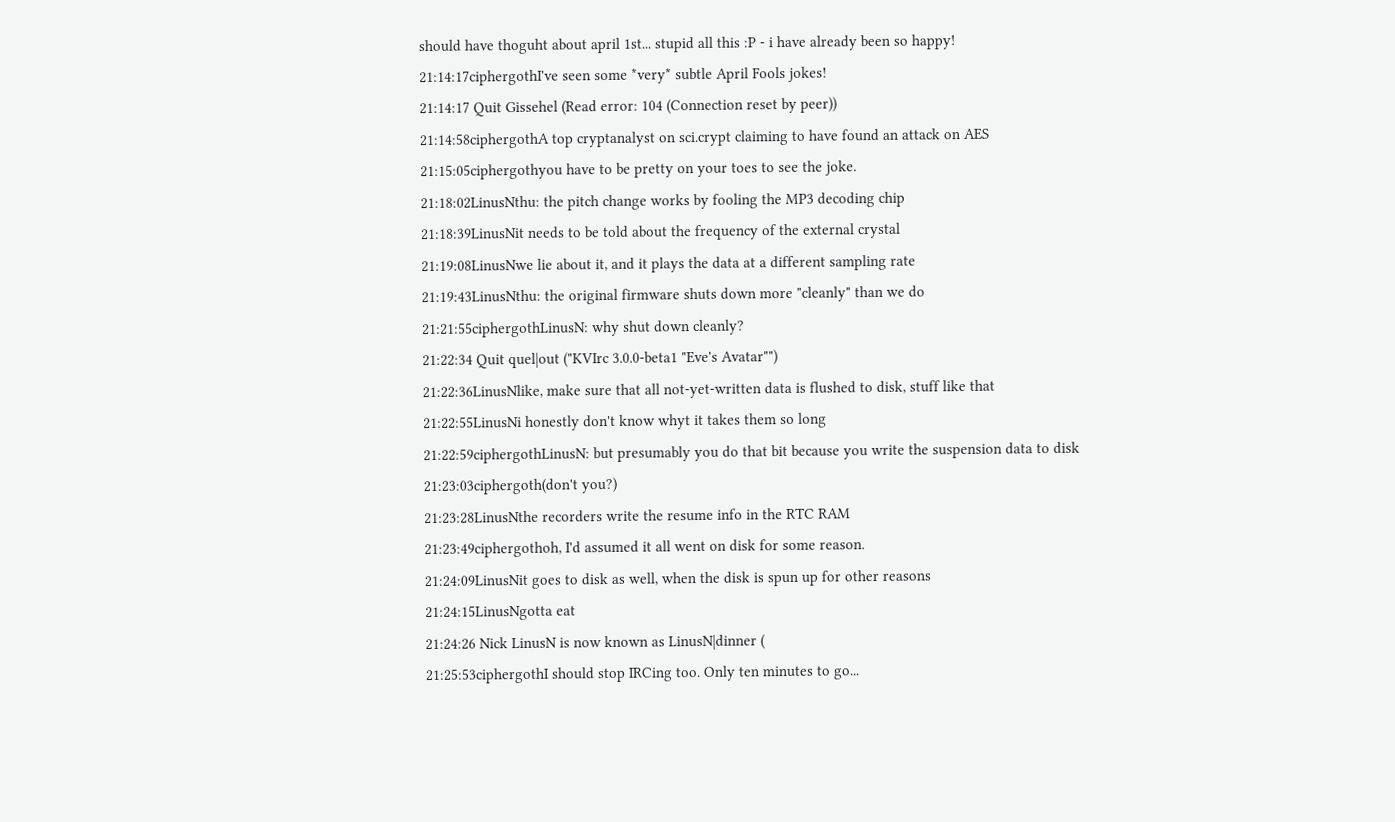should have thoguht about april 1st... stupid all this :P - i have already been so happy!
21:14:17ciphergothI've seen some *very* subtle April Fools jokes!
21:14:17 Quit Gissehel (Read error: 104 (Connection reset by peer))
21:14:58ciphergothA top cryptanalyst on sci.crypt claiming to have found an attack on AES
21:15:05ciphergothyou have to be pretty on your toes to see the joke.
21:18:02LinusNthu: the pitch change works by fooling the MP3 decoding chip
21:18:39LinusNit needs to be told about the frequency of the external crystal
21:19:08LinusNwe lie about it, and it plays the data at a different sampling rate
21:19:43LinusNthu: the original firmware shuts down more "cleanly" than we do
21:21:55ciphergothLinusN: why shut down cleanly?
21:22:34 Quit quel|out ("KVIrc 3.0.0-beta1 "Eve's Avatar"")
21:22:36LinusNlike, make sure that all not-yet-written data is flushed to disk, stuff like that
21:22:55LinusNi honestly don't know whyt it takes them so long
21:22:59ciphergothLinusN: but presumably you do that bit because you write the suspension data to disk
21:23:03ciphergoth(don't you?)
21:23:28LinusNthe recorders write the resume info in the RTC RAM
21:23:49ciphergothoh, I'd assumed it all went on disk for some reason.
21:24:09LinusNit goes to disk as well, when the disk is spun up for other reasons
21:24:15LinusNgotta eat
21:24:26 Nick LinusN is now known as LinusN|dinner (
21:25:53ciphergothI should stop IRCing too. Only ten minutes to go...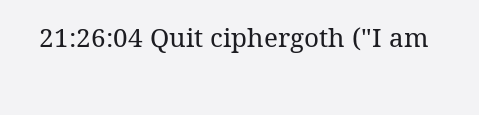21:26:04 Quit ciphergoth ("I am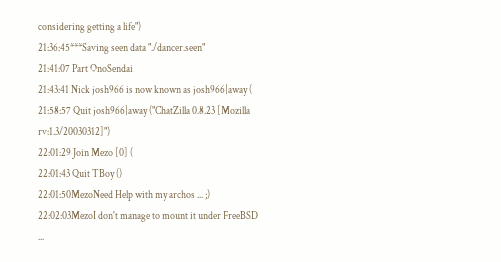considering getting a life")
21:36:45***Saving seen data "./dancer.seen"
21:41:07 Part OnoSendai
21:43:41 Nick josh966 is now known as josh966|away (
21:58:57 Quit josh966|away ("ChatZilla 0.8.23 [Mozilla rv:1.3/20030312]")
22:01:29 Join Mezo [0] (
22:01:43 Quit TBoy ()
22:01:50MezoNeed Help with my archos ... ;)
22:02:03MezoI don't manage to mount it under FreeBSD ...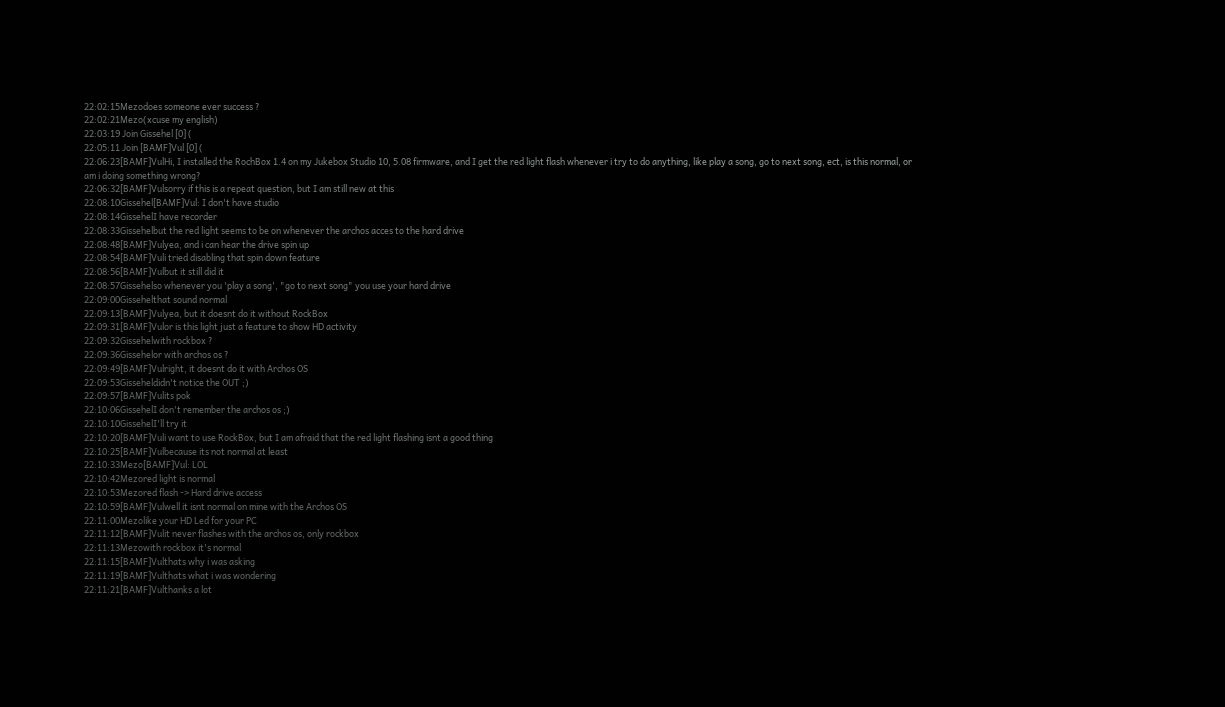22:02:15Mezodoes someone ever success ?
22:02:21Mezo(xcuse my english)
22:03:19 Join Gissehel [0] (
22:05:11 Join [BAMF]Vul [0] (
22:06:23[BAMF]VulHi, I installed the RochBox 1.4 on my Jukebox Studio 10, 5.08 firmware, and I get the red light flash whenever i try to do anything, like play a song, go to next song, ect, is this normal, or am i doing something wrong?
22:06:32[BAMF]Vulsorry if this is a repeat question, but I am still new at this
22:08:10Gissehel[BAMF]Vul: I don't have studio
22:08:14GissehelI have recorder
22:08:33Gissehelbut the red light seems to be on whenever the archos acces to the hard drive
22:08:48[BAMF]Vulyea, and i can hear the drive spin up
22:08:54[BAMF]Vuli tried disabling that spin down feature
22:08:56[BAMF]Vulbut it still did it
22:08:57Gissehelso whenever you 'play a song', "go to next song" you use your hard drive
22:09:00Gissehelthat sound normal
22:09:13[BAMF]Vulyea, but it doesnt do it without RockBox
22:09:31[BAMF]Vulor is this light just a feature to show HD activity
22:09:32Gissehelwith rockbox ?
22:09:36Gissehelor with archos os ?
22:09:49[BAMF]Vulright, it doesnt do it with Archos OS
22:09:53Gisseheldidn't notice the OUT ;)
22:09:57[BAMF]Vulits pok
22:10:06GissehelI don't remember the archos os ;)
22:10:10GissehelI'll try it
22:10:20[BAMF]Vuli want to use RockBox, but I am afraid that the red light flashing isnt a good thing
22:10:25[BAMF]Vulbecause its not normal at least
22:10:33Mezo[BAMF]Vul: LOL
22:10:42Mezored light is normal
22:10:53Mezored flash -> Hard drive access
22:10:59[BAMF]Vulwell it isnt normal on mine with the Archos OS
22:11:00Mezolike your HD Led for your PC
22:11:12[BAMF]Vulit never flashes with the archos os, only rockbox
22:11:13Mezowith rockbox it's normal
22:11:15[BAMF]Vulthats why i was asking
22:11:19[BAMF]Vulthats what i was wondering
22:11:21[BAMF]Vulthanks a lot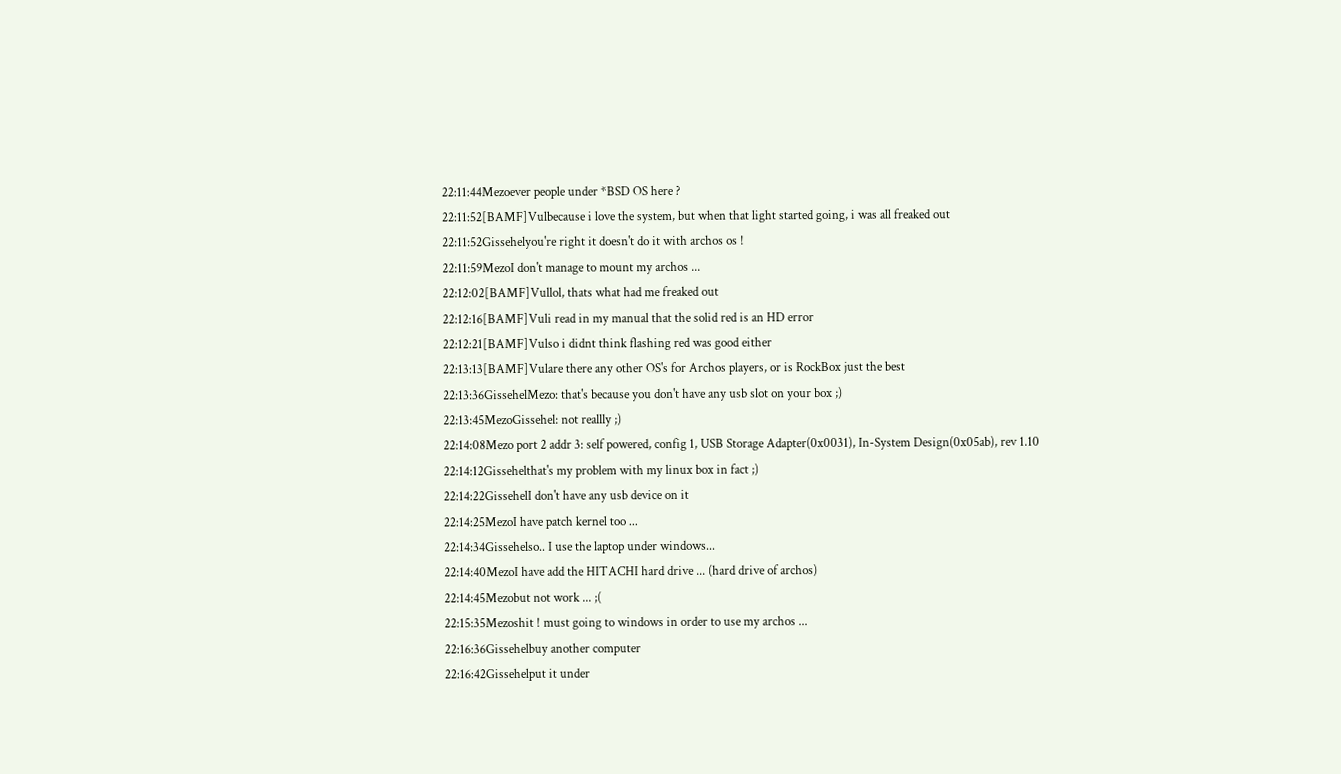22:11:44Mezoever people under *BSD OS here ?
22:11:52[BAMF]Vulbecause i love the system, but when that light started going, i was all freaked out
22:11:52Gissehelyou're right it doesn't do it with archos os !
22:11:59MezoI don't manage to mount my archos ...
22:12:02[BAMF]Vullol, thats what had me freaked out
22:12:16[BAMF]Vuli read in my manual that the solid red is an HD error
22:12:21[BAMF]Vulso i didnt think flashing red was good either
22:13:13[BAMF]Vulare there any other OS's for Archos players, or is RockBox just the best
22:13:36GissehelMezo: that's because you don't have any usb slot on your box ;)
22:13:45MezoGissehel: not reallly ;)
22:14:08Mezo port 2 addr 3: self powered, config 1, USB Storage Adapter(0x0031), In-System Design(0x05ab), rev 1.10
22:14:12Gissehelthat's my problem with my linux box in fact ;)
22:14:22GissehelI don't have any usb device on it
22:14:25MezoI have patch kernel too ...
22:14:34Gissehelso.. I use the laptop under windows...
22:14:40MezoI have add the HITACHI hard drive ... (hard drive of archos)
22:14:45Mezobut not work ... ;(
22:15:35Mezoshit ! must going to windows in order to use my archos ...
22:16:36Gissehelbuy another computer
22:16:42Gissehelput it under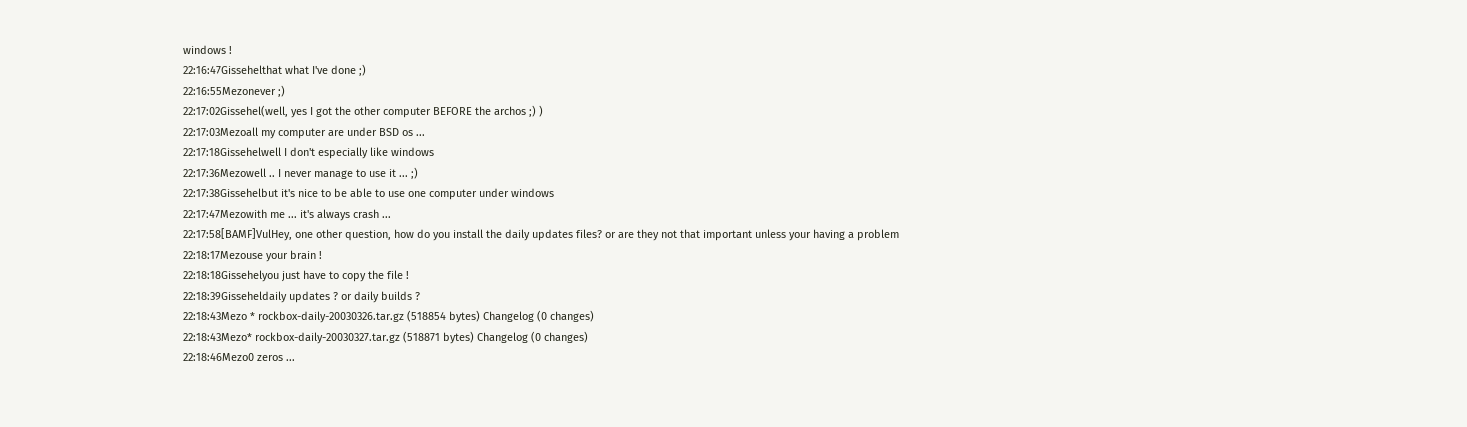windows !
22:16:47Gissehelthat what I've done ;)
22:16:55Mezonever ;)
22:17:02Gissehel(well, yes I got the other computer BEFORE the archos ;) )
22:17:03Mezoall my computer are under BSD os ...
22:17:18Gissehelwell I don't especially like windows
22:17:36Mezowell .. I never manage to use it ... ;)
22:17:38Gissehelbut it's nice to be able to use one computer under windows
22:17:47Mezowith me ... it's always crash ...
22:17:58[BAMF]VulHey, one other question, how do you install the daily updates files? or are they not that important unless your having a problem
22:18:17Mezouse your brain !
22:18:18Gissehelyou just have to copy the file !
22:18:39Gisseheldaily updates ? or daily builds ?
22:18:43Mezo * rockbox-daily-20030326.tar.gz (518854 bytes) Changelog (0 changes)
22:18:43Mezo* rockbox-daily-20030327.tar.gz (518871 bytes) Changelog (0 changes)
22:18:46Mezo0 zeros ...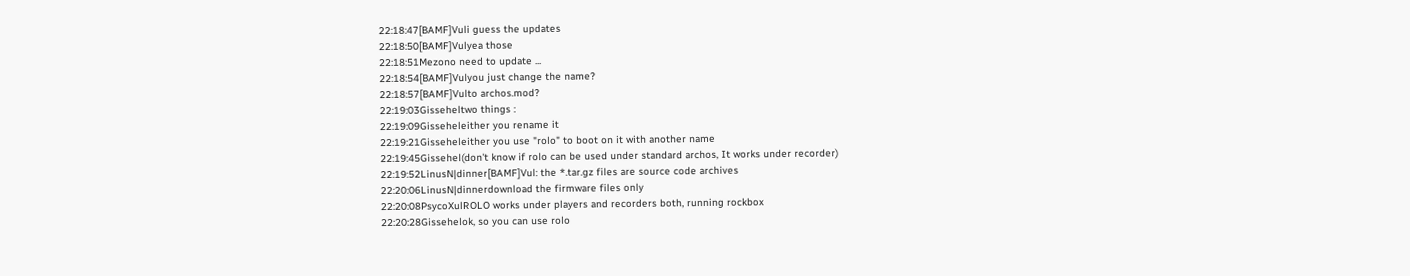22:18:47[BAMF]Vuli guess the updates
22:18:50[BAMF]Vulyea those
22:18:51Mezono need to update ...
22:18:54[BAMF]Vulyou just change the name?
22:18:57[BAMF]Vulto archos.mod?
22:19:03Gisseheltwo things :
22:19:09Gisseheleither you rename it
22:19:21Gisseheleither you use "rolo" to boot on it with another name
22:19:45Gissehel(don't know if rolo can be used under standard archos, It works under recorder)
22:19:52LinusN|dinner[BAMF]Vul: the *.tar.gz files are source code archives
22:20:06LinusN|dinnerdownload the firmware files only
22:20:08PsycoXulROLO works under players and recorders both, running rockbox
22:20:28Gissehelok, so you can use rolo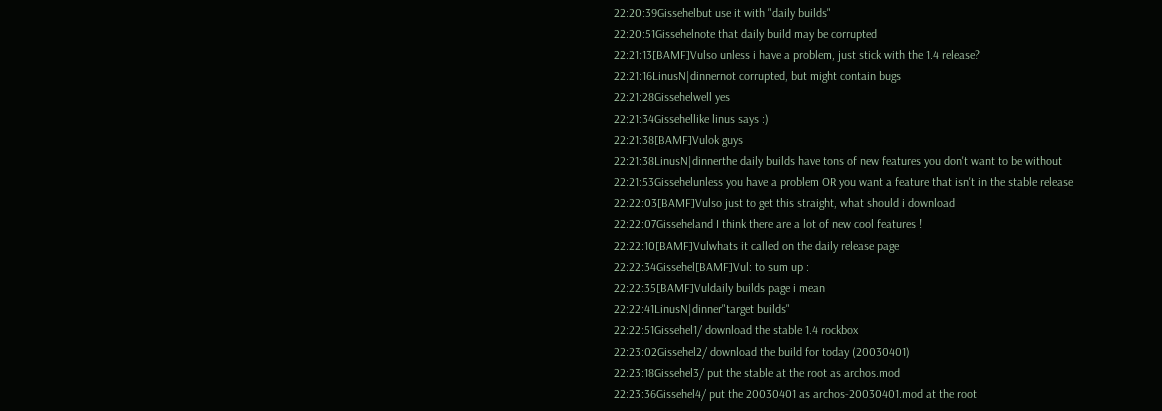22:20:39Gissehelbut use it with "daily builds"
22:20:51Gissehelnote that daily build may be corrupted
22:21:13[BAMF]Vulso unless i have a problem, just stick with the 1.4 release?
22:21:16LinusN|dinnernot corrupted, but might contain bugs
22:21:28Gissehelwell yes
22:21:34Gissehellike linus says :)
22:21:38[BAMF]Vulok guys
22:21:38LinusN|dinnerthe daily builds have tons of new features you don't want to be without
22:21:53Gissehelunless you have a problem OR you want a feature that isn't in the stable release
22:22:03[BAMF]Vulso just to get this straight, what should i download
22:22:07Gisseheland I think there are a lot of new cool features !
22:22:10[BAMF]Vulwhats it called on the daily release page
22:22:34Gissehel[BAMF]Vul: to sum up :
22:22:35[BAMF]Vuldaily builds page i mean
22:22:41LinusN|dinner"target builds"
22:22:51Gissehel1/ download the stable 1.4 rockbox
22:23:02Gissehel2/ download the build for today (20030401)
22:23:18Gissehel3/ put the stable at the root as archos.mod
22:23:36Gissehel4/ put the 20030401 as archos-20030401.mod at the root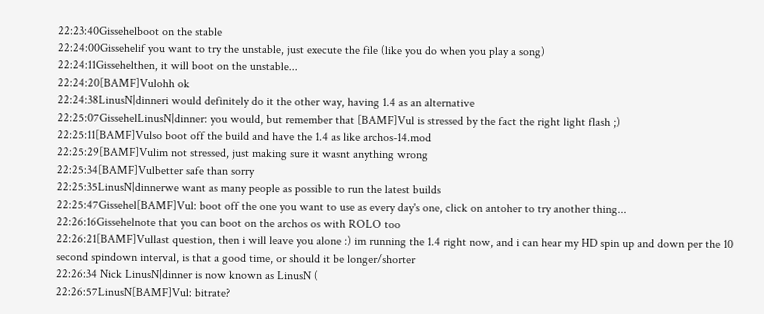22:23:40Gissehelboot on the stable
22:24:00Gissehelif you want to try the unstable, just execute the file (like you do when you play a song)
22:24:11Gissehelthen, it will boot on the unstable...
22:24:20[BAMF]Vulohh ok
22:24:38LinusN|dinneri would definitely do it the other way, having 1.4 as an alternative
22:25:07GissehelLinusN|dinner: you would, but remember that [BAMF]Vul is stressed by the fact the right light flash ;)
22:25:11[BAMF]Vulso boot off the build and have the 1.4 as like archos-14.mod
22:25:29[BAMF]Vulim not stressed, just making sure it wasnt anything wrong
22:25:34[BAMF]Vulbetter safe than sorry
22:25:35LinusN|dinnerwe want as many people as possible to run the latest builds
22:25:47Gissehel[BAMF]Vul: boot off the one you want to use as every day's one, click on antoher to try another thing...
22:26:16Gissehelnote that you can boot on the archos os with ROLO too
22:26:21[BAMF]Vullast question, then i will leave you alone :) im running the 1.4 right now, and i can hear my HD spin up and down per the 10 second spindown interval, is that a good time, or should it be longer/shorter
22:26:34 Nick LinusN|dinner is now known as LinusN (
22:26:57LinusN[BAMF]Vul: bitrate?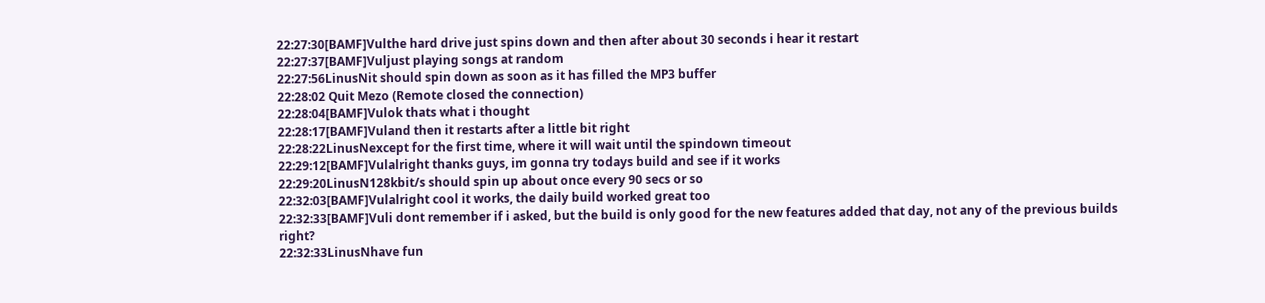22:27:30[BAMF]Vulthe hard drive just spins down and then after about 30 seconds i hear it restart
22:27:37[BAMF]Vuljust playing songs at random
22:27:56LinusNit should spin down as soon as it has filled the MP3 buffer
22:28:02 Quit Mezo (Remote closed the connection)
22:28:04[BAMF]Vulok thats what i thought
22:28:17[BAMF]Vuland then it restarts after a little bit right
22:28:22LinusNexcept for the first time, where it will wait until the spindown timeout
22:29:12[BAMF]Vulalright thanks guys, im gonna try todays build and see if it works
22:29:20LinusN128kbit/s should spin up about once every 90 secs or so
22:32:03[BAMF]Vulalright cool it works, the daily build worked great too
22:32:33[BAMF]Vuli dont remember if i asked, but the build is only good for the new features added that day, not any of the previous builds right?
22:32:33LinusNhave fun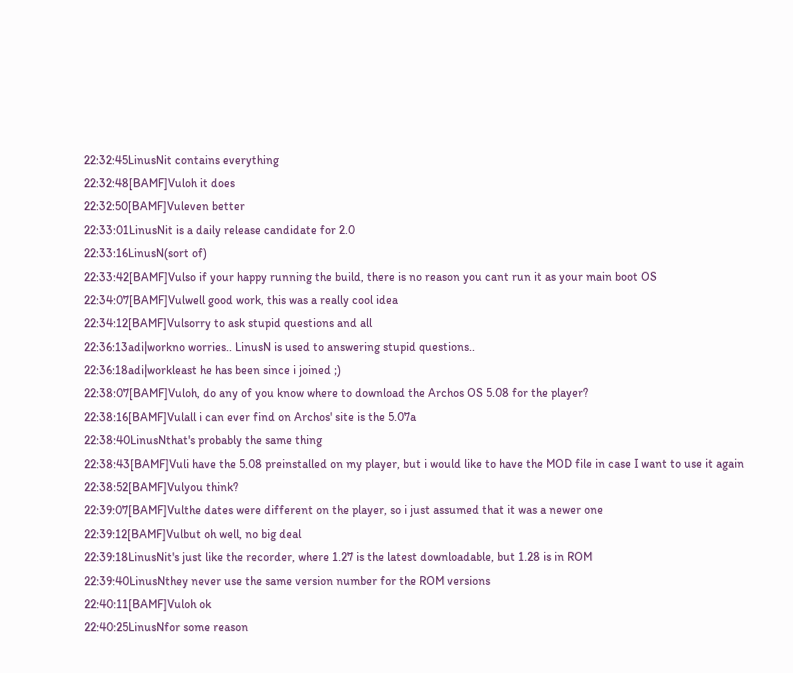22:32:45LinusNit contains everything
22:32:48[BAMF]Vuloh it does
22:32:50[BAMF]Vuleven better
22:33:01LinusNit is a daily release candidate for 2.0
22:33:16LinusN(sort of)
22:33:42[BAMF]Vulso if your happy running the build, there is no reason you cant run it as your main boot OS
22:34:07[BAMF]Vulwell good work, this was a really cool idea
22:34:12[BAMF]Vulsorry to ask stupid questions and all
22:36:13adi|workno worries.. LinusN is used to answering stupid questions..
22:36:18adi|workleast he has been since i joined ;)
22:38:07[BAMF]Vuloh, do any of you know where to download the Archos OS 5.08 for the player?
22:38:16[BAMF]Vulall i can ever find on Archos' site is the 5.07a
22:38:40LinusNthat's probably the same thing
22:38:43[BAMF]Vuli have the 5.08 preinstalled on my player, but i would like to have the MOD file in case I want to use it again
22:38:52[BAMF]Vulyou think?
22:39:07[BAMF]Vulthe dates were different on the player, so i just assumed that it was a newer one
22:39:12[BAMF]Vulbut oh well, no big deal
22:39:18LinusNit's just like the recorder, where 1.27 is the latest downloadable, but 1.28 is in ROM
22:39:40LinusNthey never use the same version number for the ROM versions
22:40:11[BAMF]Vuloh ok
22:40:25LinusNfor some reason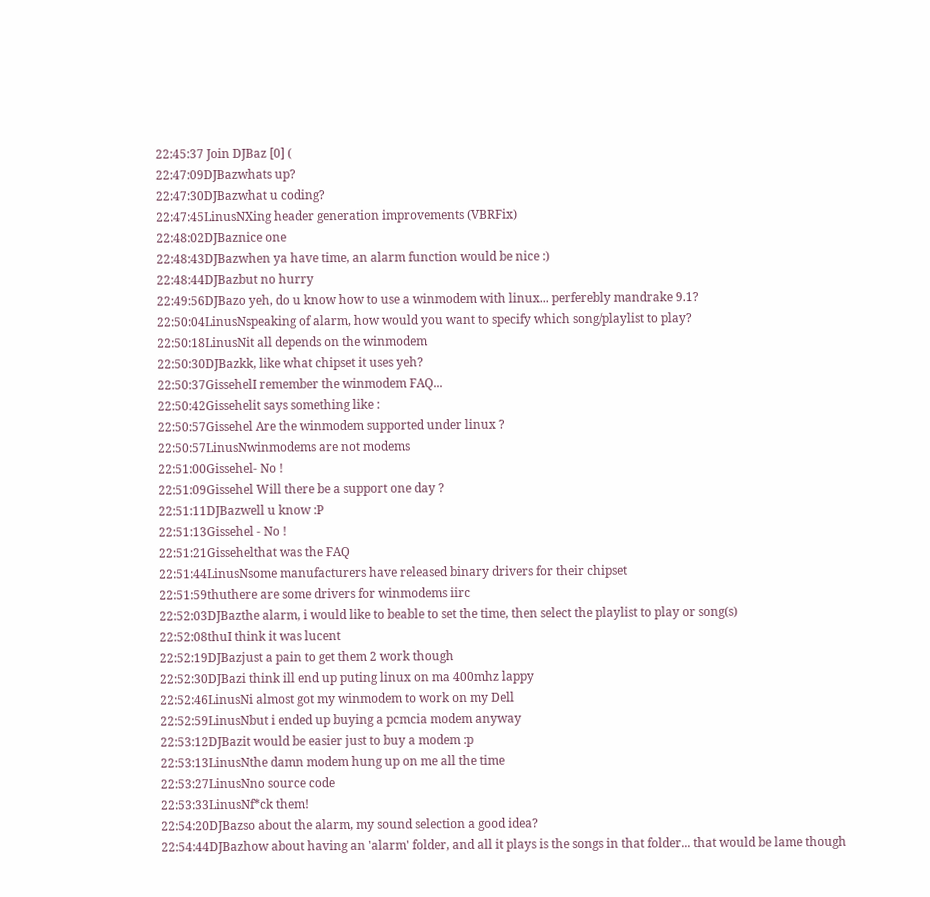22:45:37 Join DJBaz [0] (
22:47:09DJBazwhats up?
22:47:30DJBazwhat u coding?
22:47:45LinusNXing header generation improvements (VBRFix)
22:48:02DJBaznice one
22:48:43DJBazwhen ya have time, an alarm function would be nice :)
22:48:44DJBazbut no hurry
22:49:56DJBazo yeh, do u know how to use a winmodem with linux... perferebly mandrake 9.1?
22:50:04LinusNspeaking of alarm, how would you want to specify which song/playlist to play?
22:50:18LinusNit all depends on the winmodem
22:50:30DJBazkk, like what chipset it uses yeh?
22:50:37GissehelI remember the winmodem FAQ...
22:50:42Gissehelit says something like :
22:50:57Gissehel Are the winmodem supported under linux ?
22:50:57LinusNwinmodems are not modems
22:51:00Gissehel- No !
22:51:09Gissehel Will there be a support one day ?
22:51:11DJBazwell u know :P
22:51:13Gissehel - No !
22:51:21Gissehelthat was the FAQ
22:51:44LinusNsome manufacturers have released binary drivers for their chipset
22:51:59thuthere are some drivers for winmodems iirc
22:52:03DJBazthe alarm, i would like to beable to set the time, then select the playlist to play or song(s)
22:52:08thuI think it was lucent
22:52:19DJBazjust a pain to get them 2 work though
22:52:30DJBazi think ill end up puting linux on ma 400mhz lappy
22:52:46LinusNi almost got my winmodem to work on my Dell
22:52:59LinusNbut i ended up buying a pcmcia modem anyway
22:53:12DJBazit would be easier just to buy a modem :p
22:53:13LinusNthe damn modem hung up on me all the time
22:53:27LinusNno source code
22:53:33LinusNf*ck them!
22:54:20DJBazso about the alarm, my sound selection a good idea?
22:54:44DJBazhow about having an 'alarm' folder, and all it plays is the songs in that folder... that would be lame though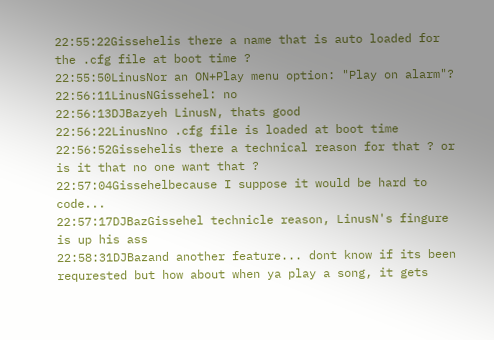22:55:22Gissehelis there a name that is auto loaded for the .cfg file at boot time ?
22:55:50LinusNor an ON+Play menu option: "Play on alarm"?
22:56:11LinusNGissehel: no
22:56:13DJBazyeh LinusN, thats good
22:56:22LinusNno .cfg file is loaded at boot time
22:56:52Gissehelis there a technical reason for that ? or is it that no one want that ?
22:57:04Gissehelbecause I suppose it would be hard to code...
22:57:17DJBazGissehel technicle reason, LinusN's fingure is up his ass
22:58:31DJBazand another feature... dont know if its been requrested but how about when ya play a song, it gets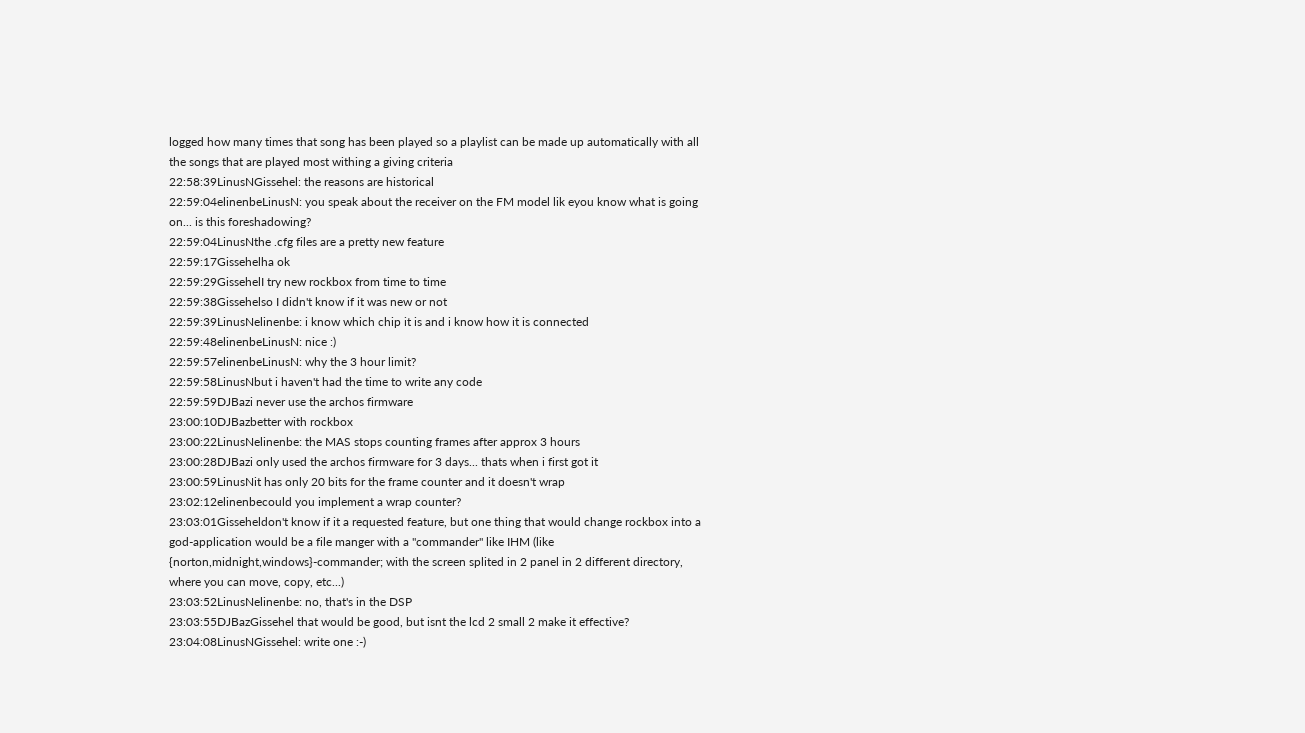logged how many times that song has been played so a playlist can be made up automatically with all the songs that are played most withing a giving criteria
22:58:39LinusNGissehel: the reasons are historical
22:59:04elinenbeLinusN: you speak about the receiver on the FM model lik eyou know what is going on... is this foreshadowing?
22:59:04LinusNthe .cfg files are a pretty new feature
22:59:17Gissehelha ok
22:59:29GissehelI try new rockbox from time to time
22:59:38Gissehelso I didn't know if it was new or not
22:59:39LinusNelinenbe: i know which chip it is and i know how it is connected
22:59:48elinenbeLinusN: nice :)
22:59:57elinenbeLinusN: why the 3 hour limit?
22:59:58LinusNbut i haven't had the time to write any code
22:59:59DJBazi never use the archos firmware
23:00:10DJBazbetter with rockbox
23:00:22LinusNelinenbe: the MAS stops counting frames after approx 3 hours
23:00:28DJBazi only used the archos firmware for 3 days... thats when i first got it
23:00:59LinusNit has only 20 bits for the frame counter and it doesn't wrap
23:02:12elinenbecould you implement a wrap counter?
23:03:01Gisseheldon't know if it a requested feature, but one thing that would change rockbox into a god-application would be a file manger with a "commander" like IHM (like {norton,midnight,windows}-commander; with the screen splited in 2 panel in 2 different directory, where you can move, copy, etc...)
23:03:52LinusNelinenbe: no, that's in the DSP
23:03:55DJBazGissehel that would be good, but isnt the lcd 2 small 2 make it effective?
23:04:08LinusNGissehel: write one :-)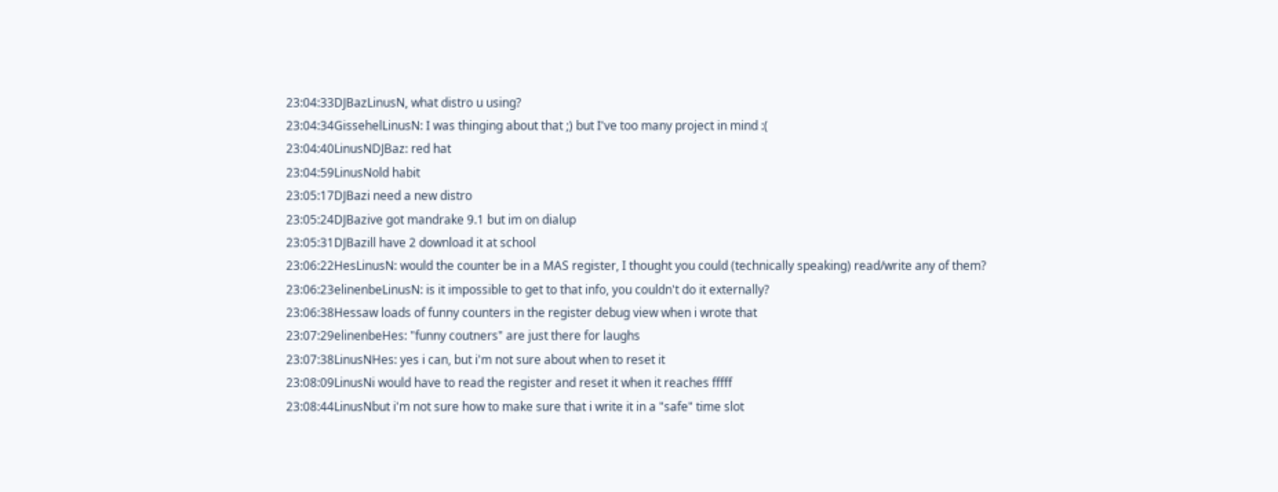23:04:33DJBazLinusN, what distro u using?
23:04:34GissehelLinusN: I was thinging about that ;) but I've too many project in mind :(
23:04:40LinusNDJBaz: red hat
23:04:59LinusNold habit
23:05:17DJBazi need a new distro
23:05:24DJBazive got mandrake 9.1 but im on dialup
23:05:31DJBazill have 2 download it at school
23:06:22HesLinusN: would the counter be in a MAS register, I thought you could (technically speaking) read/write any of them?
23:06:23elinenbeLinusN: is it impossible to get to that info, you couldn't do it externally?
23:06:38Hessaw loads of funny counters in the register debug view when i wrote that
23:07:29elinenbeHes: "funny coutners" are just there for laughs
23:07:38LinusNHes: yes i can, but i'm not sure about when to reset it
23:08:09LinusNi would have to read the register and reset it when it reaches fffff
23:08:44LinusNbut i'm not sure how to make sure that i write it in a "safe" time slot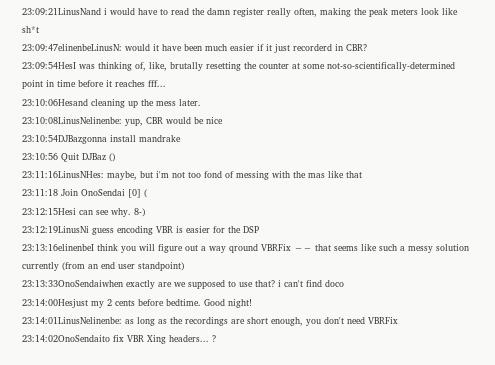23:09:21LinusNand i would have to read the damn register really often, making the peak meters look like sh*t
23:09:47elinenbeLinusN: would it have been much easier if it just recorderd in CBR?
23:09:54HesI was thinking of, like, brutally resetting the counter at some not-so-scientifically-determined point in time before it reaches fff...
23:10:06Hesand cleaning up the mess later.
23:10:08LinusNelinenbe: yup, CBR would be nice
23:10:54DJBazgonna install mandrake
23:10:56 Quit DJBaz ()
23:11:16LinusNHes: maybe, but i'm not too fond of messing with the mas like that
23:11:18 Join OnoSendai [0] (
23:12:15Hesi can see why. 8-)
23:12:19LinusNi guess encoding VBR is easier for the DSP
23:13:16elinenbeI think you will figure out a way qround VBRFix −− that seems like such a messy solution currently (from an end user standpoint)
23:13:33OnoSendaiwhen exactly are we supposed to use that? i can't find doco
23:14:00Hesjust my 2 cents before bedtime. Good night!
23:14:01LinusNelinenbe: as long as the recordings are short enough, you don't need VBRFix
23:14:02OnoSendaito fix VBR Xing headers... ?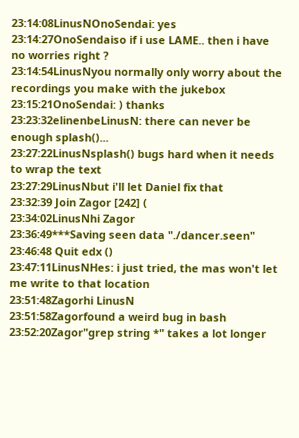23:14:08LinusNOnoSendai: yes
23:14:27OnoSendaiso if i use LAME.. then i have no worries right ?
23:14:54LinusNyou normally only worry about the recordings you make with the jukebox
23:15:21OnoSendai: ) thanks
23:23:32elinenbeLinusN: there can never be enough splash()...
23:27:22LinusNsplash() bugs hard when it needs to wrap the text
23:27:29LinusNbut i'll let Daniel fix that
23:32:39 Join Zagor [242] (
23:34:02LinusNhi Zagor
23:36:49***Saving seen data "./dancer.seen"
23:46:48 Quit edx ()
23:47:11LinusNHes: i just tried, the mas won't let me write to that location
23:51:48Zagorhi LinusN
23:51:58Zagorfound a weird bug in bash
23:52:20Zagor"grep string *" takes a lot longer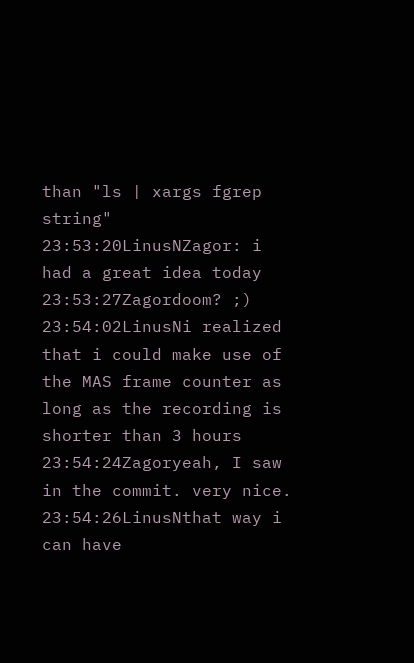than "ls | xargs fgrep string"
23:53:20LinusNZagor: i had a great idea today
23:53:27Zagordoom? ;)
23:54:02LinusNi realized that i could make use of the MAS frame counter as long as the recording is shorter than 3 hours
23:54:24Zagoryeah, I saw in the commit. very nice.
23:54:26LinusNthat way i can have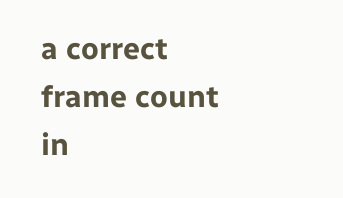a correct frame count in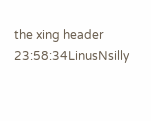the xing header
23:58:34LinusNsilly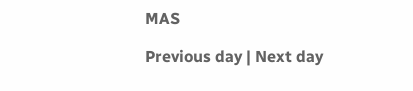MAS

Previous day | Next day